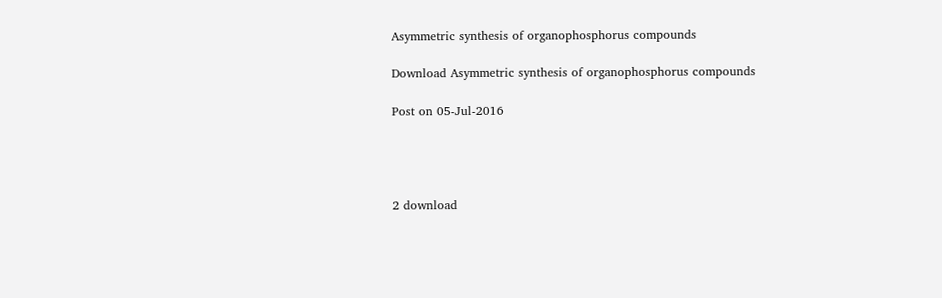Asymmetric synthesis of organophosphorus compounds

Download Asymmetric synthesis of organophosphorus compounds

Post on 05-Jul-2016




2 download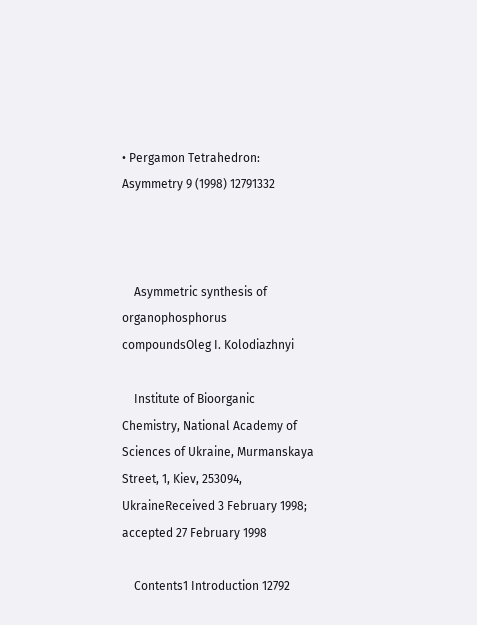• Pergamon Tetrahedron: Asymmetry 9 (1998) 12791332



    Asymmetric synthesis of organophosphorus compoundsOleg I. Kolodiazhnyi

    Institute of Bioorganic Chemistry, National Academy of Sciences of Ukraine, Murmanskaya Street, 1, Kiev, 253094, UkraineReceived 3 February 1998; accepted 27 February 1998

    Contents1 Introduction 12792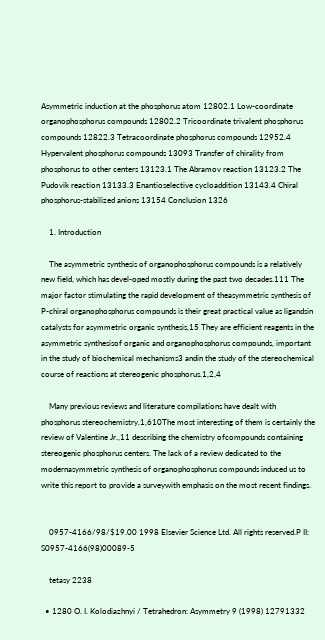Asymmetric induction at the phosphorus atom 12802.1 Low-coordinate organophosphorus compounds 12802.2 Tricoordinate trivalent phosphorus compounds 12822.3 Tetracoordinate phosphorus compounds 12952.4 Hypervalent phosphorus compounds 13093 Transfer of chirality from phosphorus to other centers 13123.1 The Abramov reaction 13123.2 The Pudovik reaction 13133.3 Enantioselective cycloaddition 13143.4 Chiral phosphorus-stabilized anions 13154 Conclusion 1326

    1. Introduction

    The asymmetric synthesis of organophosphorus compounds is a relatively new field, which has devel-oped mostly during the past two decades.111 The major factor stimulating the rapid development of theasymmetric synthesis of P-chiral organophosphorus compounds is their great practical value as ligandsin catalysts for asymmetric organic synthesis,15 They are efficient reagents in the asymmetric synthesisof organic and organophosphorus compounds, important in the study of biochemical mechanisms3 andin the study of the stereochemical course of reactions at stereogenic phosphorus.1,2,4

    Many previous reviews and literature compilations have dealt with phosphorus stereochemistry.1,610The most interesting of them is certainly the review of Valentine Jr.,11 describing the chemistry ofcompounds containing stereogenic phosphorus centers. The lack of a review dedicated to the modernasymmetric synthesis of organophosphorus compounds induced us to write this report to provide a surveywith emphasis on the most recent findings.


    0957-4166/98/$19.00 1998 Elsevier Science Ltd. All rights reserved.P II: S0957-4166(98)00089-5

    tetasy 2238

  • 1280 O. I. Kolodiazhnyi / Tetrahedron: Asymmetry 9 (1998) 12791332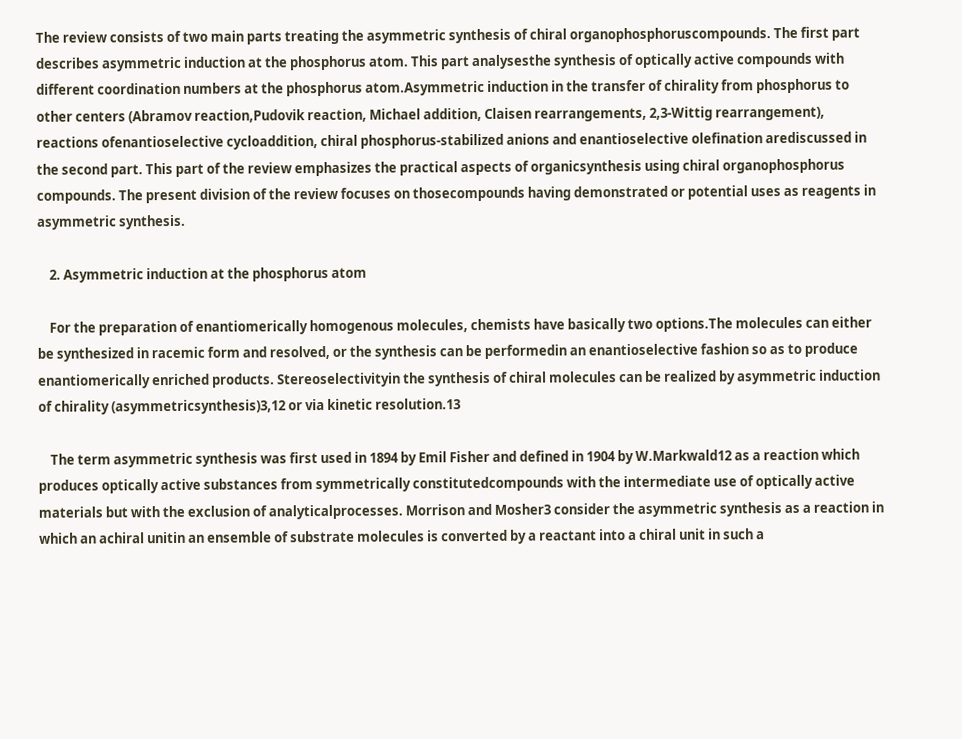The review consists of two main parts treating the asymmetric synthesis of chiral organophosphoruscompounds. The first part describes asymmetric induction at the phosphorus atom. This part analysesthe synthesis of optically active compounds with different coordination numbers at the phosphorus atom.Asymmetric induction in the transfer of chirality from phosphorus to other centers (Abramov reaction,Pudovik reaction, Michael addition, Claisen rearrangements, 2,3-Wittig rearrangement), reactions ofenantioselective cycloaddition, chiral phosphorus-stabilized anions and enantioselective olefination arediscussed in the second part. This part of the review emphasizes the practical aspects of organicsynthesis using chiral organophosphorus compounds. The present division of the review focuses on thosecompounds having demonstrated or potential uses as reagents in asymmetric synthesis.

    2. Asymmetric induction at the phosphorus atom

    For the preparation of enantiomerically homogenous molecules, chemists have basically two options.The molecules can either be synthesized in racemic form and resolved, or the synthesis can be performedin an enantioselective fashion so as to produce enantiomerically enriched products. Stereoselectivityin the synthesis of chiral molecules can be realized by asymmetric induction of chirality (asymmetricsynthesis)3,12 or via kinetic resolution.13

    The term asymmetric synthesis was first used in 1894 by Emil Fisher and defined in 1904 by W.Markwald12 as a reaction which produces optically active substances from symmetrically constitutedcompounds with the intermediate use of optically active materials but with the exclusion of analyticalprocesses. Morrison and Mosher3 consider the asymmetric synthesis as a reaction in which an achiral unitin an ensemble of substrate molecules is converted by a reactant into a chiral unit in such a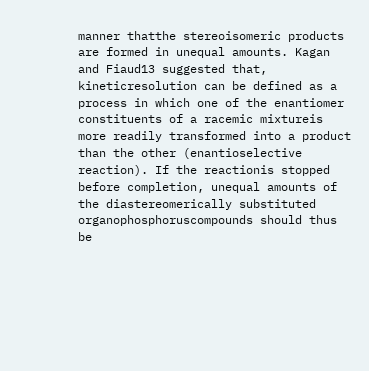manner thatthe stereoisomeric products are formed in unequal amounts. Kagan and Fiaud13 suggested that, kineticresolution can be defined as a process in which one of the enantiomer constituents of a racemic mixtureis more readily transformed into a product than the other (enantioselective reaction). If the reactionis stopped before completion, unequal amounts of the diastereomerically substituted organophosphoruscompounds should thus be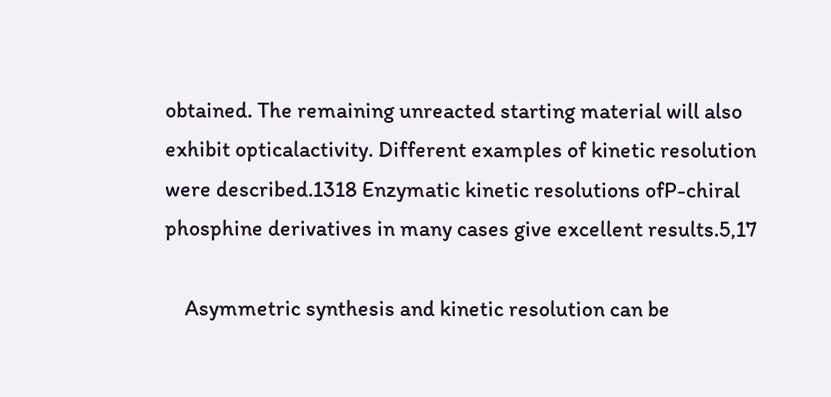obtained. The remaining unreacted starting material will also exhibit opticalactivity. Different examples of kinetic resolution were described.1318 Enzymatic kinetic resolutions ofP-chiral phosphine derivatives in many cases give excellent results.5,17

    Asymmetric synthesis and kinetic resolution can be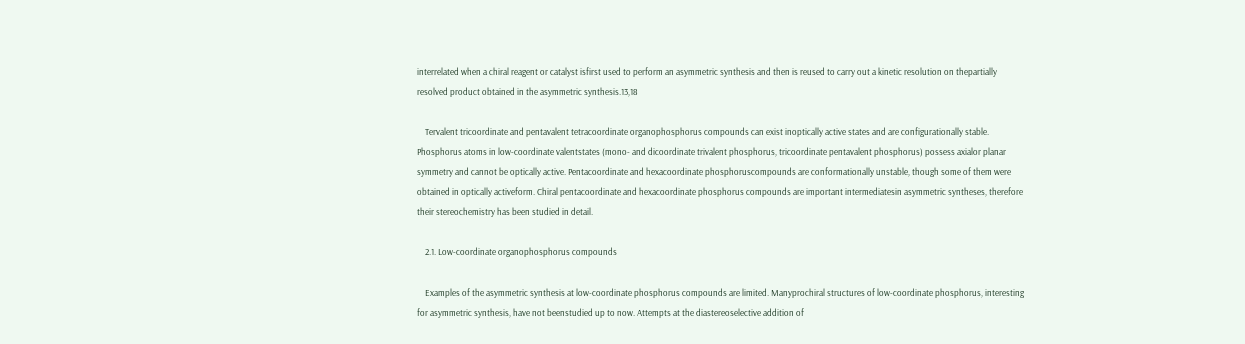interrelated when a chiral reagent or catalyst isfirst used to perform an asymmetric synthesis and then is reused to carry out a kinetic resolution on thepartially resolved product obtained in the asymmetric synthesis.13,18

    Tervalent tricoordinate and pentavalent tetracoordinate organophosphorus compounds can exist inoptically active states and are configurationally stable. Phosphorus atoms in low-coordinate valentstates (mono- and dicoordinate trivalent phosphorus, tricoordinate pentavalent phosphorus) possess axialor planar symmetry and cannot be optically active. Pentacoordinate and hexacoordinate phosphoruscompounds are conformationally unstable, though some of them were obtained in optically activeform. Chiral pentacoordinate and hexacoordinate phosphorus compounds are important intermediatesin asymmetric syntheses, therefore their stereochemistry has been studied in detail.

    2.1. Low-coordinate organophosphorus compounds

    Examples of the asymmetric synthesis at low-coordinate phosphorus compounds are limited. Manyprochiral structures of low-coordinate phosphorus, interesting for asymmetric synthesis, have not beenstudied up to now. Attempts at the diastereoselective addition of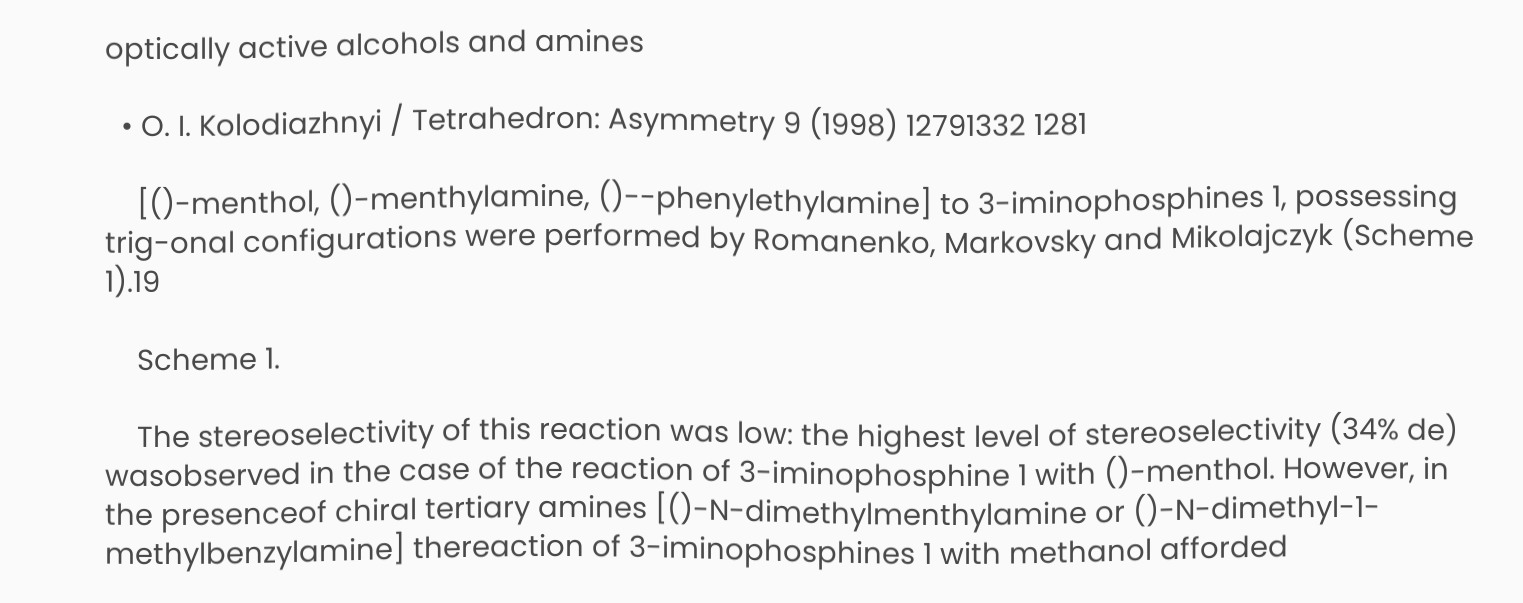optically active alcohols and amines

  • O. I. Kolodiazhnyi / Tetrahedron: Asymmetry 9 (1998) 12791332 1281

    [()-menthol, ()-menthylamine, ()--phenylethylamine] to 3-iminophosphines 1, possessing trig-onal configurations were performed by Romanenko, Markovsky and Mikolajczyk (Scheme 1).19

    Scheme 1.

    The stereoselectivity of this reaction was low: the highest level of stereoselectivity (34% de) wasobserved in the case of the reaction of 3-iminophosphine 1 with ()-menthol. However, in the presenceof chiral tertiary amines [()-N-dimethylmenthylamine or ()-N-dimethyl-1-methylbenzylamine] thereaction of 3-iminophosphines 1 with methanol afforded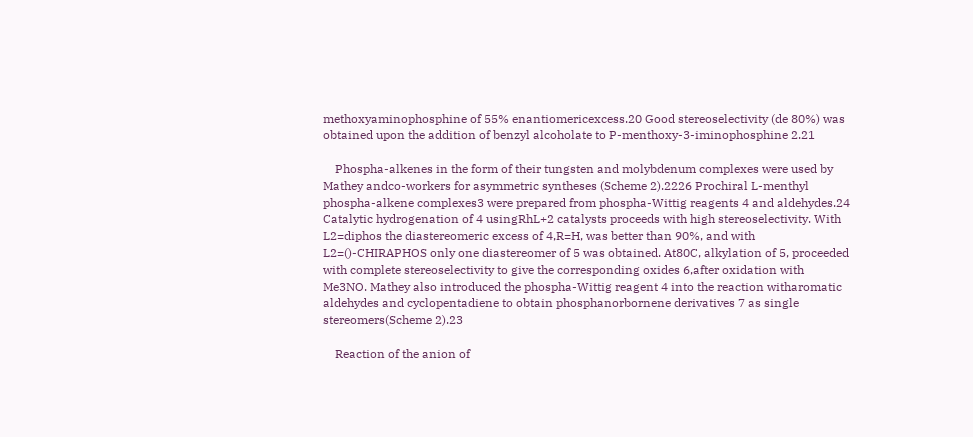methoxyaminophosphine of 55% enantiomericexcess.20 Good stereoselectivity (de 80%) was obtained upon the addition of benzyl alcoholate to P-menthoxy-3-iminophosphine 2.21

    Phospha-alkenes in the form of their tungsten and molybdenum complexes were used by Mathey andco-workers for asymmetric syntheses (Scheme 2).2226 Prochiral L-menthyl phospha-alkene complexes3 were prepared from phospha-Wittig reagents 4 and aldehydes.24 Catalytic hydrogenation of 4 usingRhL+2 catalysts proceeds with high stereoselectivity. With L2=diphos the diastereomeric excess of 4,R=H, was better than 90%, and with L2=()-CHIRAPHOS only one diastereomer of 5 was obtained. At80C, alkylation of 5, proceeded with complete stereoselectivity to give the corresponding oxides 6,after oxidation with Me3NO. Mathey also introduced the phospha-Wittig reagent 4 into the reaction witharomatic aldehydes and cyclopentadiene to obtain phosphanorbornene derivatives 7 as single stereomers(Scheme 2).23

    Reaction of the anion of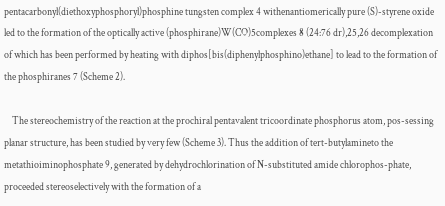pentacarbonyl(diethoxyphosphoryl)phosphine tungsten complex 4 withenantiomerically pure (S)-styrene oxide led to the formation of the optically active (phosphirane)W(CO)5complexes 8 (24:76 dr),25,26 decomplexation of which has been performed by heating with diphos[bis(diphenylphosphino)ethane] to lead to the formation of the phosphiranes 7 (Scheme 2).

    The stereochemistry of the reaction at the prochiral pentavalent tricoordinate phosphorus atom, pos-sessing planar structure, has been studied by very few (Scheme 3). Thus the addition of tert-butylamineto the metathioiminophosphate 9, generated by dehydrochlorination of N-substituted amide chlorophos-phate, proceeded stereoselectively with the formation of a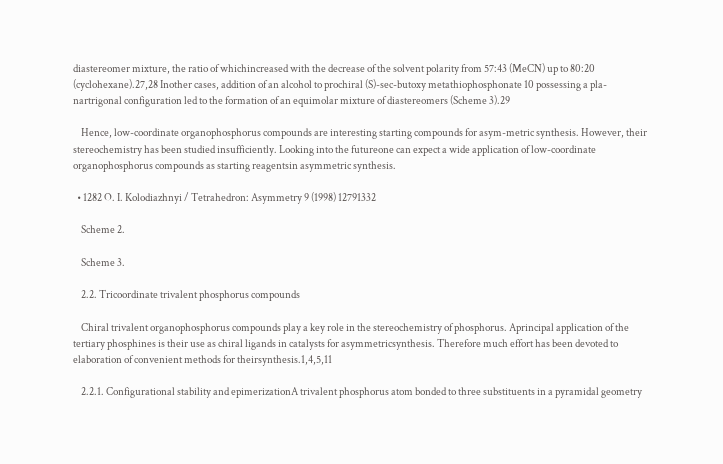diastereomer mixture, the ratio of whichincreased with the decrease of the solvent polarity from 57:43 (MeCN) up to 80:20 (cyclohexane).27,28 Inother cases, addition of an alcohol to prochiral (S)-sec-butoxy metathiophosphonate 10 possessing a pla-nartrigonal configuration led to the formation of an equimolar mixture of diastereomers (Scheme 3).29

    Hence, low-coordinate organophosphorus compounds are interesting starting compounds for asym-metric synthesis. However, their stereochemistry has been studied insufficiently. Looking into the futureone can expect a wide application of low-coordinate organophosphorus compounds as starting reagentsin asymmetric synthesis.

  • 1282 O. I. Kolodiazhnyi / Tetrahedron: Asymmetry 9 (1998) 12791332

    Scheme 2.

    Scheme 3.

    2.2. Tricoordinate trivalent phosphorus compounds

    Chiral trivalent organophosphorus compounds play a key role in the stereochemistry of phosphorus. Aprincipal application of the tertiary phosphines is their use as chiral ligands in catalysts for asymmetricsynthesis. Therefore much effort has been devoted to elaboration of convenient methods for theirsynthesis.1,4,5,11

    2.2.1. Configurational stability and epimerizationA trivalent phosphorus atom bonded to three substituents in a pyramidal geometry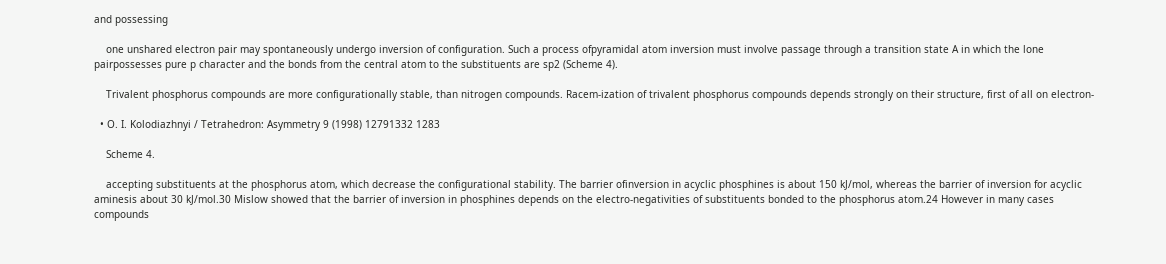and possessing

    one unshared electron pair may spontaneously undergo inversion of configuration. Such a process ofpyramidal atom inversion must involve passage through a transition state A in which the lone pairpossesses pure p character and the bonds from the central atom to the substituents are sp2 (Scheme 4).

    Trivalent phosphorus compounds are more configurationally stable, than nitrogen compounds. Racem-ization of trivalent phosphorus compounds depends strongly on their structure, first of all on electron-

  • O. I. Kolodiazhnyi / Tetrahedron: Asymmetry 9 (1998) 12791332 1283

    Scheme 4.

    accepting substituents at the phosphorus atom, which decrease the configurational stability. The barrier ofinversion in acyclic phosphines is about 150 kJ/mol, whereas the barrier of inversion for acyclic aminesis about 30 kJ/mol.30 Mislow showed that the barrier of inversion in phosphines depends on the electro-negativities of substituents bonded to the phosphorus atom.24 However in many cases compounds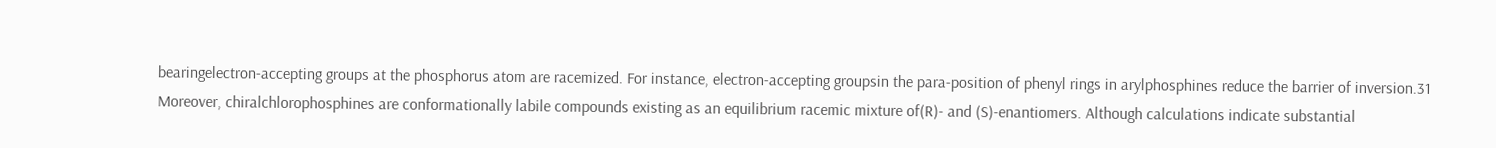bearingelectron-accepting groups at the phosphorus atom are racemized. For instance, electron-accepting groupsin the para-position of phenyl rings in arylphosphines reduce the barrier of inversion.31 Moreover, chiralchlorophosphines are conformationally labile compounds existing as an equilibrium racemic mixture of(R)- and (S)-enantiomers. Although calculations indicate substantial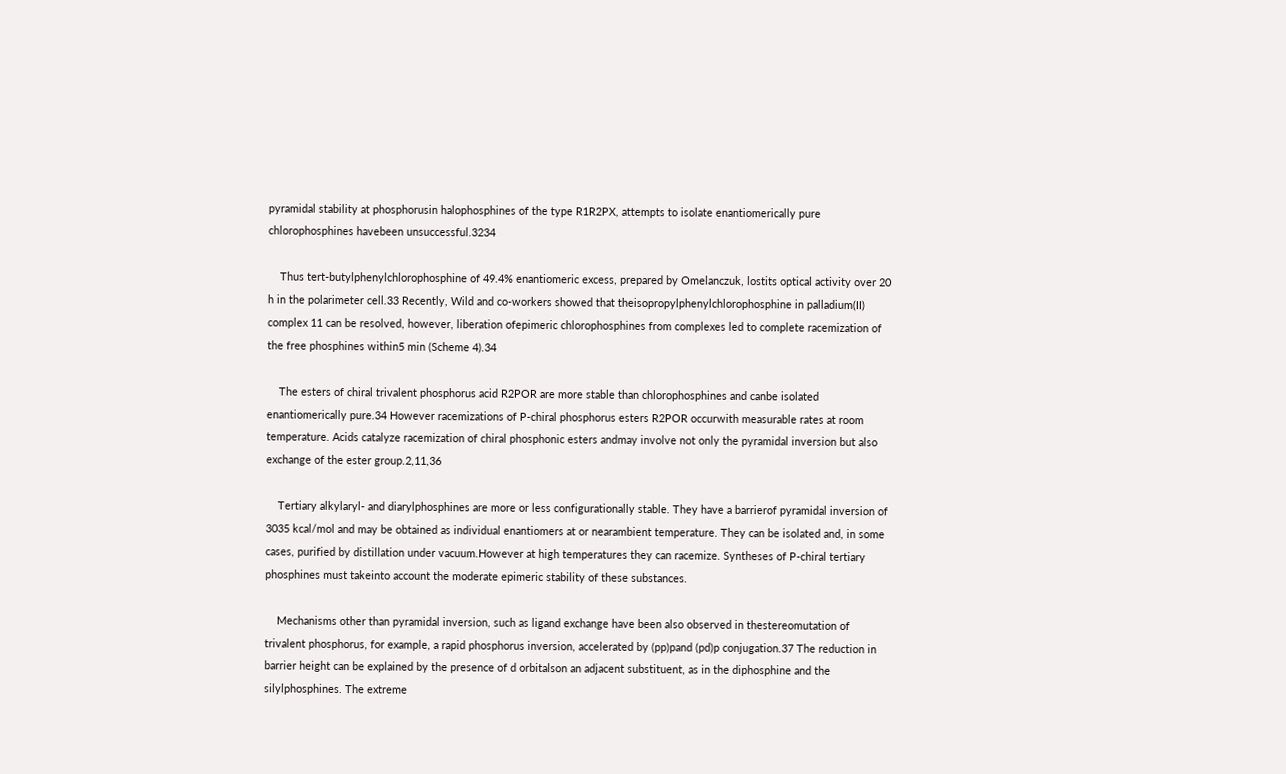pyramidal stability at phosphorusin halophosphines of the type R1R2PX, attempts to isolate enantiomerically pure chlorophosphines havebeen unsuccessful.3234

    Thus tert-butylphenylchlorophosphine of 49.4% enantiomeric excess, prepared by Omelanczuk, lostits optical activity over 20 h in the polarimeter cell.33 Recently, Wild and co-workers showed that theisopropylphenylchlorophosphine in palladium(II) complex 11 can be resolved, however, liberation ofepimeric chlorophosphines from complexes led to complete racemization of the free phosphines within5 min (Scheme 4).34

    The esters of chiral trivalent phosphorus acid R2POR are more stable than chlorophosphines and canbe isolated enantiomerically pure.34 However racemizations of P-chiral phosphorus esters R2POR occurwith measurable rates at room temperature. Acids catalyze racemization of chiral phosphonic esters andmay involve not only the pyramidal inversion but also exchange of the ester group.2,11,36

    Tertiary alkylaryl- and diarylphosphines are more or less configurationally stable. They have a barrierof pyramidal inversion of 3035 kcal/mol and may be obtained as individual enantiomers at or nearambient temperature. They can be isolated and, in some cases, purified by distillation under vacuum.However at high temperatures they can racemize. Syntheses of P-chiral tertiary phosphines must takeinto account the moderate epimeric stability of these substances.

    Mechanisms other than pyramidal inversion, such as ligand exchange have been also observed in thestereomutation of trivalent phosphorus, for example, a rapid phosphorus inversion, accelerated by (pp)pand (pd)p conjugation.37 The reduction in barrier height can be explained by the presence of d orbitalson an adjacent substituent, as in the diphosphine and the silylphosphines. The extreme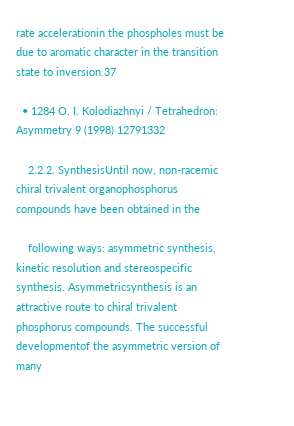rate accelerationin the phospholes must be due to aromatic character in the transition state to inversion.37

  • 1284 O. I. Kolodiazhnyi / Tetrahedron: Asymmetry 9 (1998) 12791332

    2.2.2. SynthesisUntil now, non-racemic chiral trivalent organophosphorus compounds have been obtained in the

    following ways: asymmetric synthesis, kinetic resolution and stereospecific synthesis. Asymmetricsynthesis is an attractive route to chiral trivalent phosphorus compounds. The successful developmentof the asymmetric version of many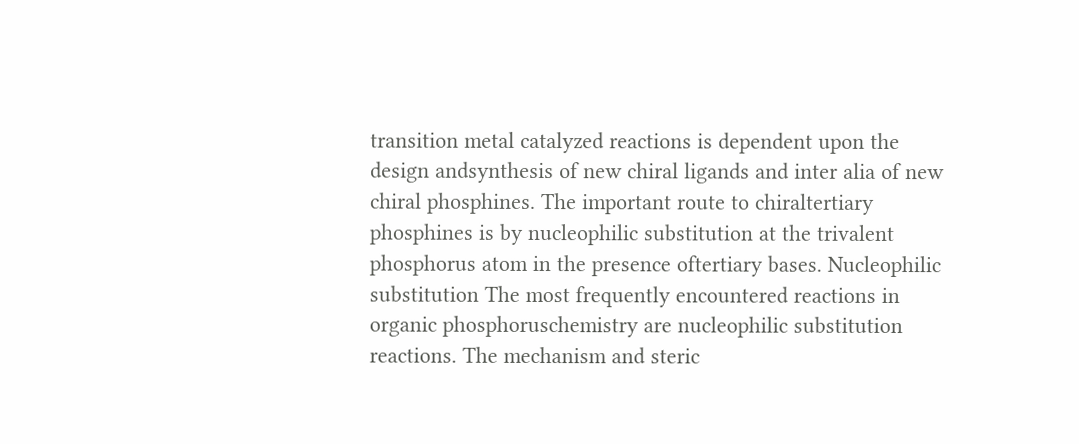transition metal catalyzed reactions is dependent upon the design andsynthesis of new chiral ligands and inter alia of new chiral phosphines. The important route to chiraltertiary phosphines is by nucleophilic substitution at the trivalent phosphorus atom in the presence oftertiary bases. Nucleophilic substitution The most frequently encountered reactions in organic phosphoruschemistry are nucleophilic substitution reactions. The mechanism and steric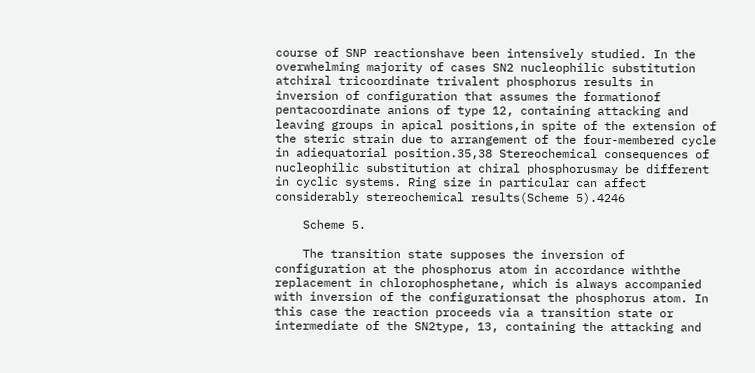course of SNP reactionshave been intensively studied. In the overwhelming majority of cases SN2 nucleophilic substitution atchiral tricoordinate trivalent phosphorus results in inversion of configuration that assumes the formationof pentacoordinate anions of type 12, containing attacking and leaving groups in apical positions,in spite of the extension of the steric strain due to arrangement of the four-membered cycle in adiequatorial position.35,38 Stereochemical consequences of nucleophilic substitution at chiral phosphorusmay be different in cyclic systems. Ring size in particular can affect considerably stereochemical results(Scheme 5).4246

    Scheme 5.

    The transition state supposes the inversion of configuration at the phosphorus atom in accordance withthe replacement in chlorophosphetane, which is always accompanied with inversion of the configurationsat the phosphorus atom. In this case the reaction proceeds via a transition state or intermediate of the SN2type, 13, containing the attacking and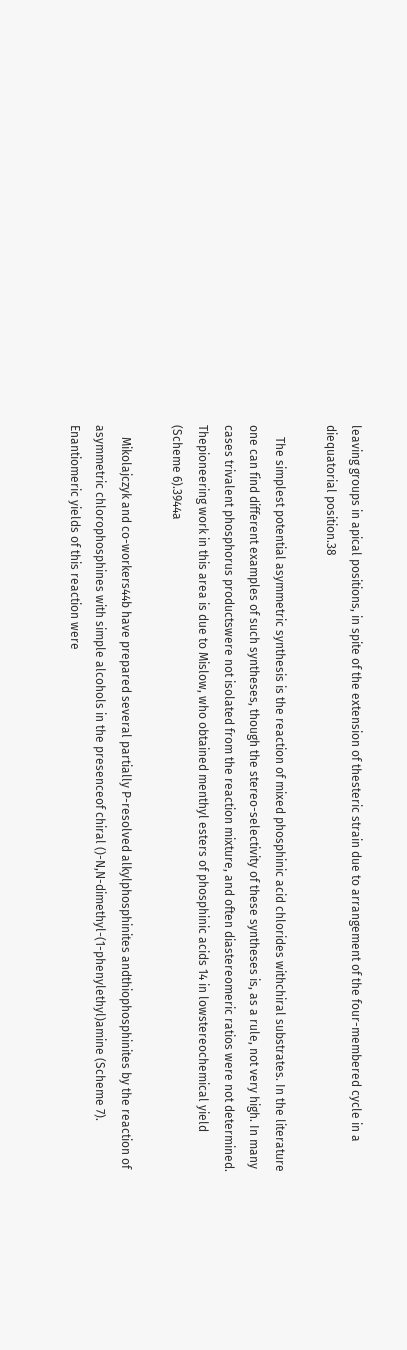leaving groups in apical positions, in spite of the extension of thesteric strain due to arrangement of the four-membered cycle in a diequatorial position.38

    The simplest potential asymmetric synthesis is the reaction of mixed phosphinic acid chlorides withchiral substrates. In the literature one can find different examples of such syntheses, though the stereo-selectivity of these syntheses is, as a rule, not very high. In many cases trivalent phosphorus productswere not isolated from the reaction mixture, and often diastereomeric ratios were not determined. Thepioneering work in this area is due to Mislow, who obtained menthyl esters of phosphinic acids 14 in lowstereochemical yield (Scheme 6).3944a

    Mikolajczyk and co-workers44b have prepared several partially P-resolved alkylphosphinites andthiophosphinites by the reaction of asymmetric chlorophosphines with simple alcohols in the presenceof chiral ()-N,N-dimethyl-(1-phenylethyl)amine (Scheme 7). Enantiomeric yields of this reaction were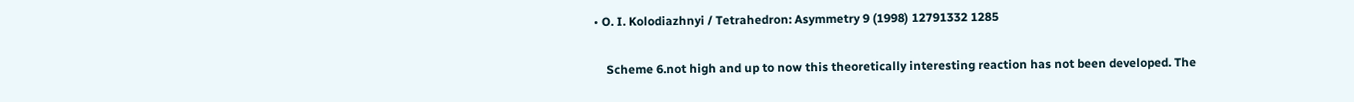• O. I. Kolodiazhnyi / Tetrahedron: Asymmetry 9 (1998) 12791332 1285

    Scheme 6.not high and up to now this theoretically interesting reaction has not been developed. The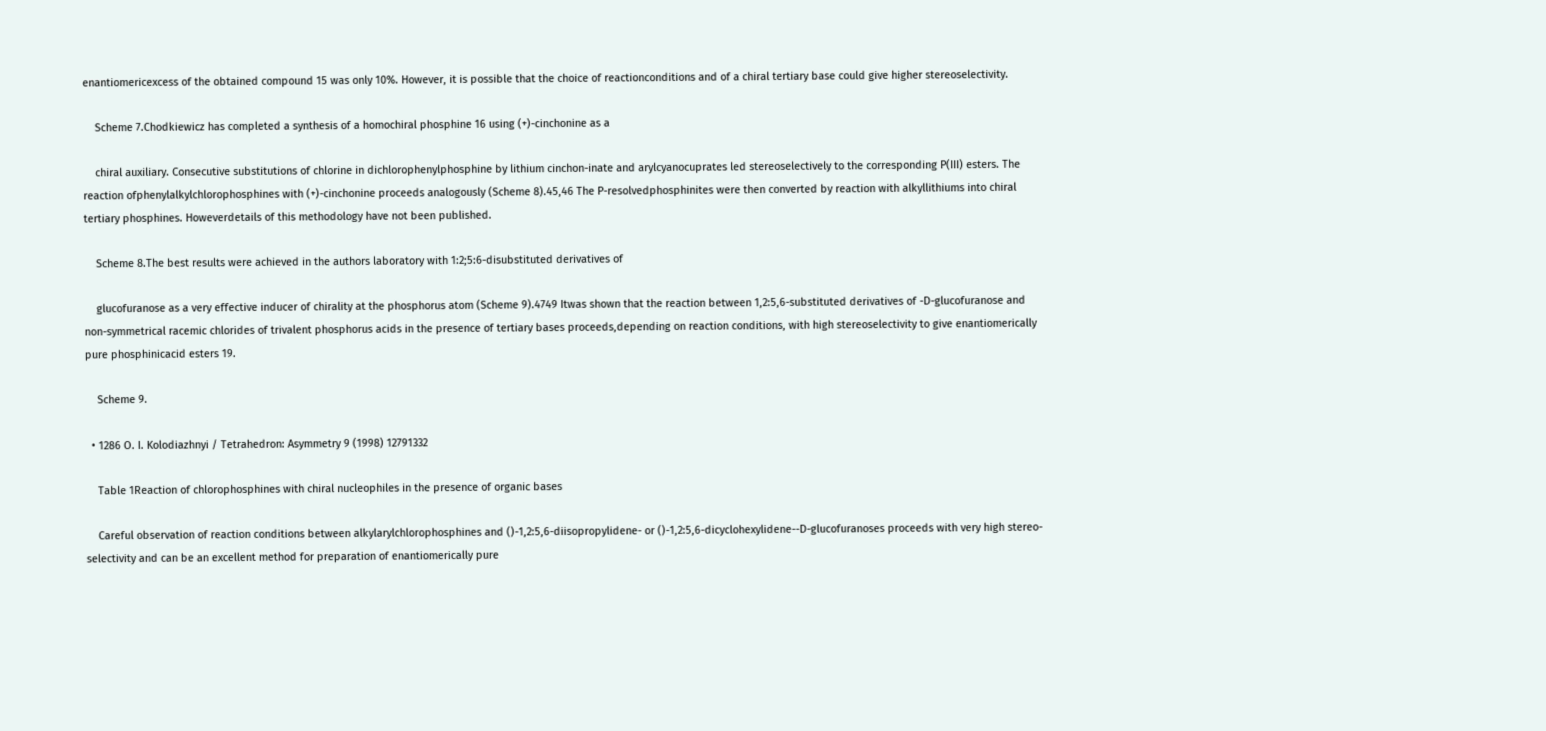enantiomericexcess of the obtained compound 15 was only 10%. However, it is possible that the choice of reactionconditions and of a chiral tertiary base could give higher stereoselectivity.

    Scheme 7.Chodkiewicz has completed a synthesis of a homochiral phosphine 16 using (+)-cinchonine as a

    chiral auxiliary. Consecutive substitutions of chlorine in dichlorophenylphosphine by lithium cinchon-inate and arylcyanocuprates led stereoselectively to the corresponding P(III) esters. The reaction ofphenylalkylchlorophosphines with (+)-cinchonine proceeds analogously (Scheme 8).45,46 The P-resolvedphosphinites were then converted by reaction with alkyllithiums into chiral tertiary phosphines. Howeverdetails of this methodology have not been published.

    Scheme 8.The best results were achieved in the authors laboratory with 1:2;5:6-disubstituted derivatives of

    glucofuranose as a very effective inducer of chirality at the phosphorus atom (Scheme 9).4749 Itwas shown that the reaction between 1,2:5,6-substituted derivatives of -D-glucofuranose and non-symmetrical racemic chlorides of trivalent phosphorus acids in the presence of tertiary bases proceeds,depending on reaction conditions, with high stereoselectivity to give enantiomerically pure phosphinicacid esters 19.

    Scheme 9.

  • 1286 O. I. Kolodiazhnyi / Tetrahedron: Asymmetry 9 (1998) 12791332

    Table 1Reaction of chlorophosphines with chiral nucleophiles in the presence of organic bases

    Careful observation of reaction conditions between alkylarylchlorophosphines and ()-1,2:5,6-diisopropylidene- or ()-1,2:5,6-dicyclohexylidene--D-glucofuranoses proceeds with very high stereo-selectivity and can be an excellent method for preparation of enantiomerically pure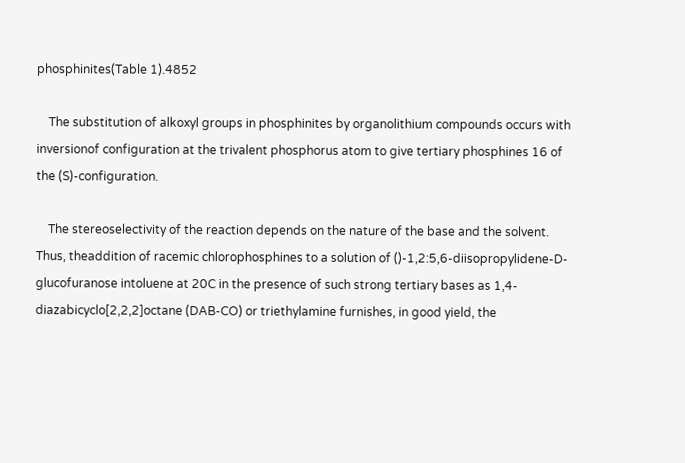phosphinites(Table 1).4852

    The substitution of alkoxyl groups in phosphinites by organolithium compounds occurs with inversionof configuration at the trivalent phosphorus atom to give tertiary phosphines 16 of the (S)-configuration.

    The stereoselectivity of the reaction depends on the nature of the base and the solvent. Thus, theaddition of racemic chlorophosphines to a solution of ()-1,2:5,6-diisopropylidene-D-glucofuranose intoluene at 20C in the presence of such strong tertiary bases as 1,4-diazabicyclo[2,2,2]octane (DAB-CO) or triethylamine furnishes, in good yield, the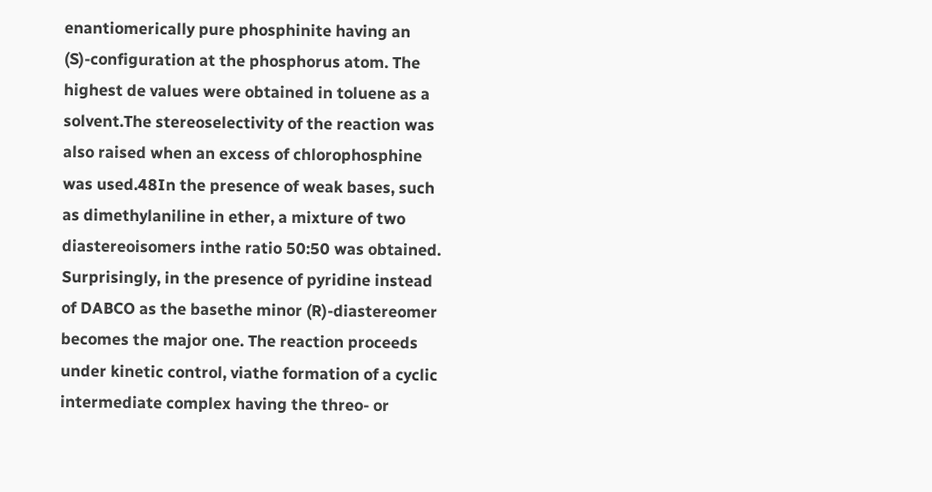enantiomerically pure phosphinite having an (S)-configuration at the phosphorus atom. The highest de values were obtained in toluene as a solvent.The stereoselectivity of the reaction was also raised when an excess of chlorophosphine was used.48In the presence of weak bases, such as dimethylaniline in ether, a mixture of two diastereoisomers inthe ratio 50:50 was obtained. Surprisingly, in the presence of pyridine instead of DABCO as the basethe minor (R)-diastereomer becomes the major one. The reaction proceeds under kinetic control, viathe formation of a cyclic intermediate complex having the threo- or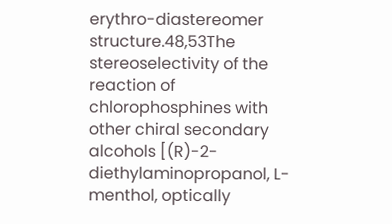erythro-diastereomer structure.48,53The stereoselectivity of the reaction of chlorophosphines with other chiral secondary alcohols [(R)-2-diethylaminopropanol, L-menthol, optically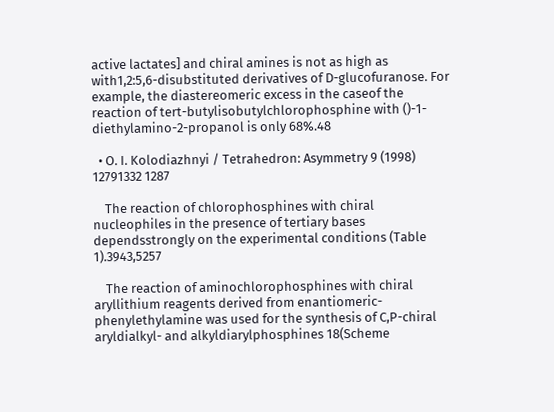active lactates] and chiral amines is not as high as with1,2:5,6-disubstituted derivatives of D-glucofuranose. For example, the diastereomeric excess in the caseof the reaction of tert-butylisobutylchlorophosphine with ()-1-diethylamino-2-propanol is only 68%.48

  • O. I. Kolodiazhnyi / Tetrahedron: Asymmetry 9 (1998) 12791332 1287

    The reaction of chlorophosphines with chiral nucleophiles in the presence of tertiary bases dependsstrongly on the experimental conditions (Table 1).3943,5257

    The reaction of aminochlorophosphines with chiral aryllithium reagents derived from enantiomeric-phenylethylamine was used for the synthesis of C,P-chiral aryldialkyl- and alkyldiarylphosphines 18(Scheme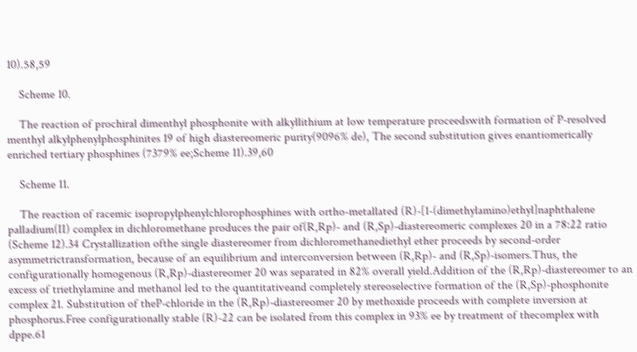10).58,59

    Scheme 10.

    The reaction of prochiral dimenthyl phosphonite with alkyllithium at low temperature proceedswith formation of P-resolved menthyl alkylphenylphosphinites 19 of high diastereomeric purity(9096% de), The second substitution gives enantiomerically enriched tertiary phosphines (7379% ee;Scheme 11).39,60

    Scheme 11.

    The reaction of racemic isopropylphenylchlorophosphines with ortho-metallated (R)-[1-(dimethylamino)ethyl]naphthalene palladium(II) complex in dichloromethane produces the pair of(R,Rp)- and (R,Sp)-diastereomeric complexes 20 in a 78:22 ratio (Scheme 12).34 Crystallization ofthe single diastereomer from dichloromethanediethyl ether proceeds by second-order asymmetrictransformation, because of an equilibrium and interconversion between (R,Rp)- and (R,Sp)-isomers.Thus, the configurationally homogenous (R,Rp)-diastereomer 20 was separated in 82% overall yield.Addition of the (R,Rp)-diastereomer to an excess of triethylamine and methanol led to the quantitativeand completely stereoselective formation of the (R,Sp)-phosphonite complex 21. Substitution of theP-chloride in the (R,Rp)-diastereomer 20 by methoxide proceeds with complete inversion at phosphorus.Free configurationally stable (R)-22 can be isolated from this complex in 93% ee by treatment of thecomplex with dppe.61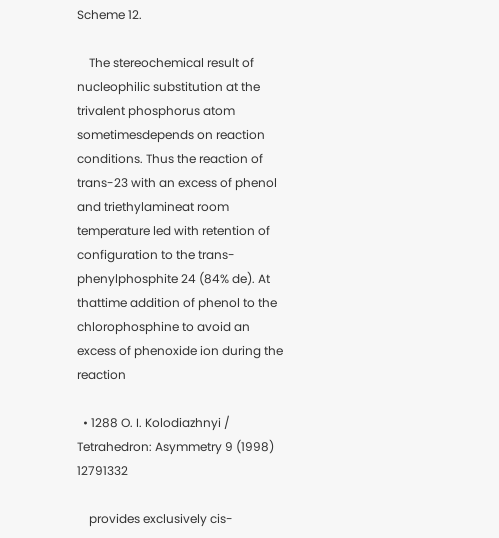Scheme 12.

    The stereochemical result of nucleophilic substitution at the trivalent phosphorus atom sometimesdepends on reaction conditions. Thus the reaction of trans-23 with an excess of phenol and triethylamineat room temperature led with retention of configuration to the trans-phenylphosphite 24 (84% de). At thattime addition of phenol to the chlorophosphine to avoid an excess of phenoxide ion during the reaction

  • 1288 O. I. Kolodiazhnyi / Tetrahedron: Asymmetry 9 (1998) 12791332

    provides exclusively cis-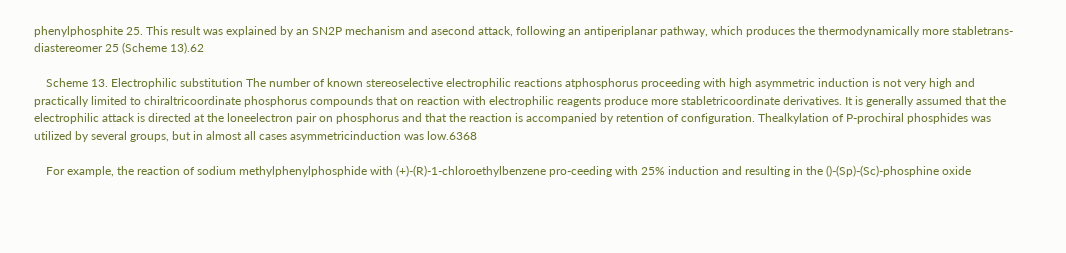phenylphosphite 25. This result was explained by an SN2P mechanism and asecond attack, following an antiperiplanar pathway, which produces the thermodynamically more stabletrans-diastereomer 25 (Scheme 13).62

    Scheme 13. Electrophilic substitution The number of known stereoselective electrophilic reactions atphosphorus proceeding with high asymmetric induction is not very high and practically limited to chiraltricoordinate phosphorus compounds that on reaction with electrophilic reagents produce more stabletricoordinate derivatives. It is generally assumed that the electrophilic attack is directed at the loneelectron pair on phosphorus and that the reaction is accompanied by retention of configuration. Thealkylation of P-prochiral phosphides was utilized by several groups, but in almost all cases asymmetricinduction was low.6368

    For example, the reaction of sodium methylphenylphosphide with (+)-(R)-1-chloroethylbenzene pro-ceeding with 25% induction and resulting in the ()-(Sp)-(Sc)-phosphine oxide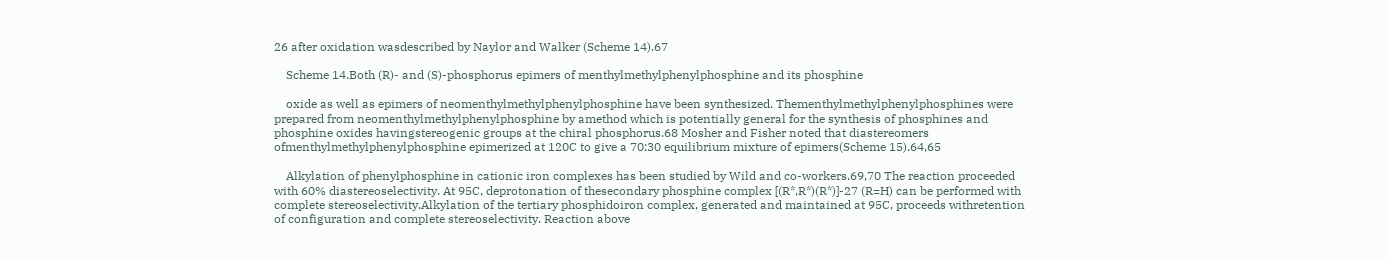26 after oxidation wasdescribed by Naylor and Walker (Scheme 14).67

    Scheme 14.Both (R)- and (S)-phosphorus epimers of menthylmethylphenylphosphine and its phosphine

    oxide as well as epimers of neomenthylmethylphenylphosphine have been synthesized. Thementhylmethylphenylphosphines were prepared from neomenthylmethylphenylphosphine by amethod which is potentially general for the synthesis of phosphines and phosphine oxides havingstereogenic groups at the chiral phosphorus.68 Mosher and Fisher noted that diastereomers ofmenthylmethylphenylphosphine epimerized at 120C to give a 70:30 equilibrium mixture of epimers(Scheme 15).64,65

    Alkylation of phenylphosphine in cationic iron complexes has been studied by Wild and co-workers.69,70 The reaction proceeded with 60% diastereoselectivity. At 95C, deprotonation of thesecondary phosphine complex [(R*,R*)(R*)]-27 (R=H) can be performed with complete stereoselectivity.Alkylation of the tertiary phosphidoiron complex, generated and maintained at 95C, proceeds withretention of configuration and complete stereoselectivity. Reaction above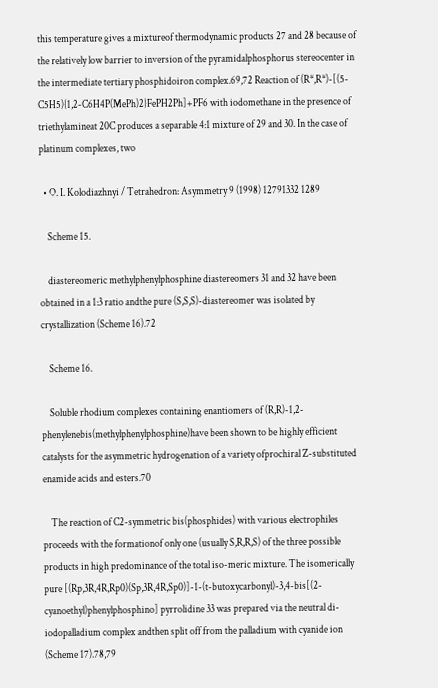this temperature gives a mixtureof thermodynamic products 27 and 28 because of the relatively low barrier to inversion of the pyramidalphosphorus stereocenter in the intermediate tertiary phosphidoiron complex.69,72 Reaction of (R*,R*)-[(5-C5H5){1,2-C6H4P(MePh)2}FePH2Ph]+PF6 with iodomethane in the presence of triethylamineat 20C produces a separable 4:1 mixture of 29 and 30. In the case of platinum complexes, two

  • O. I. Kolodiazhnyi / Tetrahedron: Asymmetry 9 (1998) 12791332 1289

    Scheme 15.

    diastereomeric methylphenylphosphine diastereomers 31 and 32 have been obtained in a 1:3 ratio andthe pure (S,S,S)-diastereomer was isolated by crystallization (Scheme 16).72

    Scheme 16.

    Soluble rhodium complexes containing enantiomers of (R,R)-1,2-phenylenebis(methylphenylphosphine)have been shown to be highly efficient catalysts for the asymmetric hydrogenation of a variety ofprochiral Z-substituted enamide acids and esters.70

    The reaction of C2-symmetric bis(phosphides) with various electrophiles proceeds with the formationof only one (usually S,R,R,S) of the three possible products in high predominance of the total iso-meric mixture. The isomerically pure [(Rp,3R,4R,Rp0)(Sp,3R,4R,Sp0)]-1-(t-butoxycarbonyl)-3,4-bis[(2-cyanoethyl)phenylphosphino] pyrrolidine 33 was prepared via the neutral di-iodopalladium complex andthen split off from the palladium with cyanide ion (Scheme 17).78,79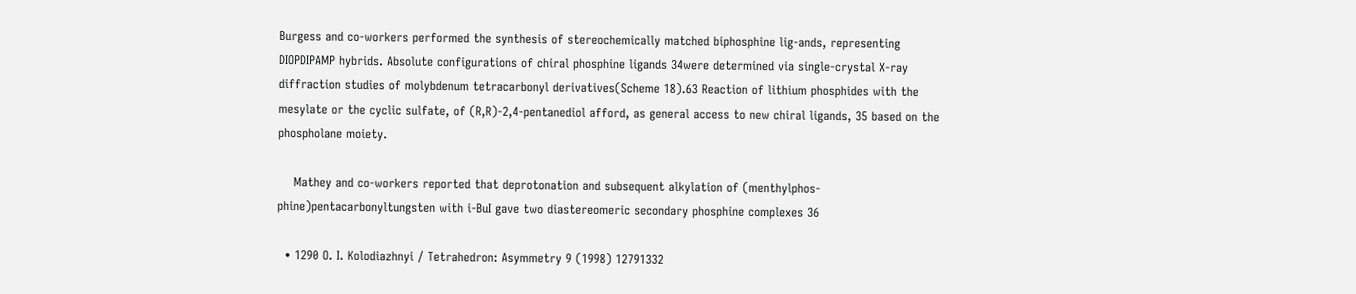Burgess and co-workers performed the synthesis of stereochemically matched biphosphine lig-ands, representing DIOPDIPAMP hybrids. Absolute configurations of chiral phosphine ligands 34were determined via single-crystal X-ray diffraction studies of molybdenum tetracarbonyl derivatives(Scheme 18).63 Reaction of lithium phosphides with the mesylate or the cyclic sulfate, of (R,R)-2,4-pentanediol afford, as general access to new chiral ligands, 35 based on the phospholane moiety.

    Mathey and co-workers reported that deprotonation and subsequent alkylation of (menthylphos-phine)pentacarbonyltungsten with i-BuI gave two diastereomeric secondary phosphine complexes 36

  • 1290 O. I. Kolodiazhnyi / Tetrahedron: Asymmetry 9 (1998) 12791332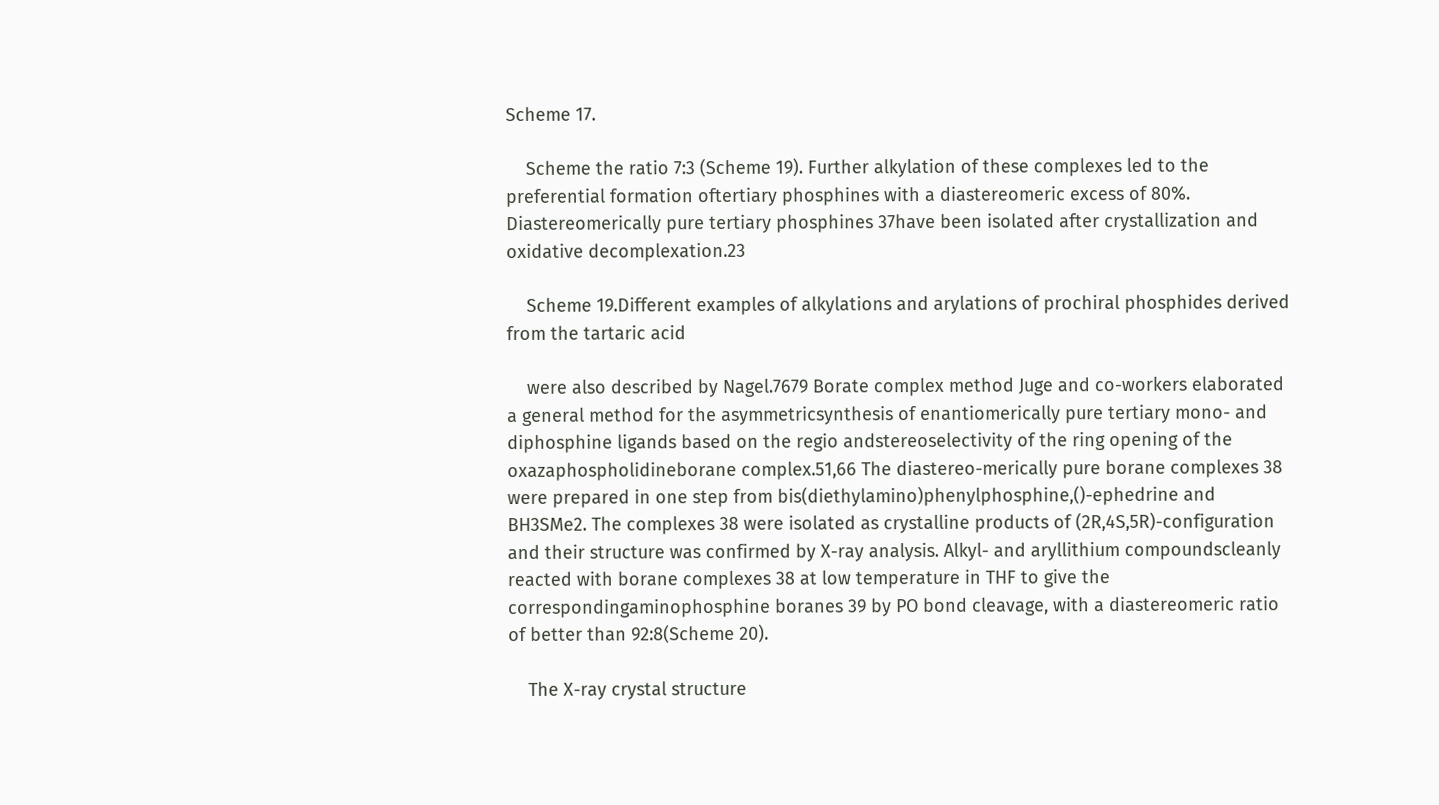Scheme 17.

    Scheme the ratio 7:3 (Scheme 19). Further alkylation of these complexes led to the preferential formation oftertiary phosphines with a diastereomeric excess of 80%. Diastereomerically pure tertiary phosphines 37have been isolated after crystallization and oxidative decomplexation.23

    Scheme 19.Different examples of alkylations and arylations of prochiral phosphides derived from the tartaric acid

    were also described by Nagel.7679 Borate complex method Juge and co-workers elaborated a general method for the asymmetricsynthesis of enantiomerically pure tertiary mono- and diphosphine ligands based on the regio andstereoselectivity of the ring opening of the oxazaphospholidineborane complex.51,66 The diastereo-merically pure borane complexes 38 were prepared in one step from bis(diethylamino)phenylphosphine,()-ephedrine and BH3SMe2. The complexes 38 were isolated as crystalline products of (2R,4S,5R)-configuration and their structure was confirmed by X-ray analysis. Alkyl- and aryllithium compoundscleanly reacted with borane complexes 38 at low temperature in THF to give the correspondingaminophosphine boranes 39 by PO bond cleavage, with a diastereomeric ratio of better than 92:8(Scheme 20).

    The X-ray crystal structure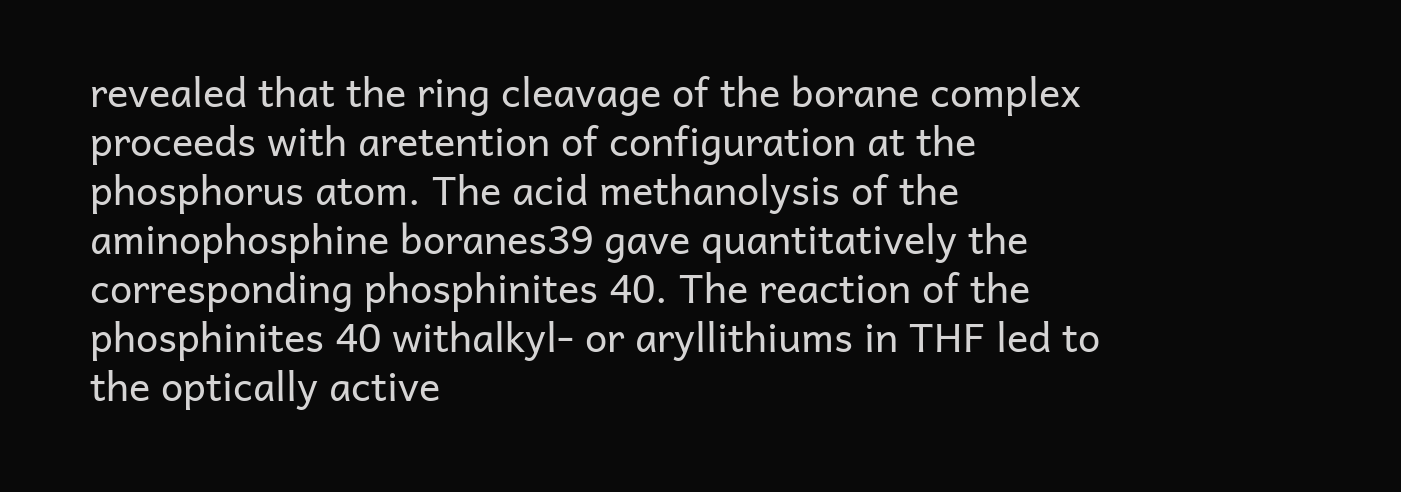revealed that the ring cleavage of the borane complex proceeds with aretention of configuration at the phosphorus atom. The acid methanolysis of the aminophosphine boranes39 gave quantitatively the corresponding phosphinites 40. The reaction of the phosphinites 40 withalkyl- or aryllithiums in THF led to the optically active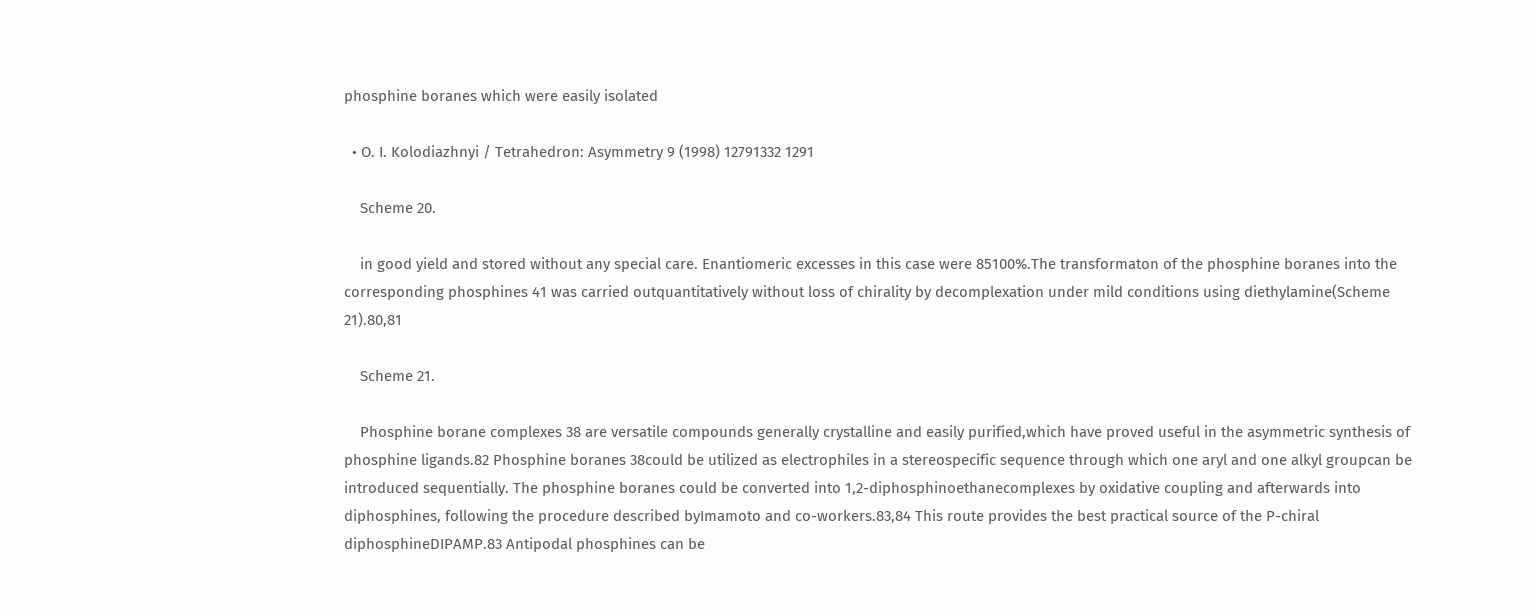phosphine boranes which were easily isolated

  • O. I. Kolodiazhnyi / Tetrahedron: Asymmetry 9 (1998) 12791332 1291

    Scheme 20.

    in good yield and stored without any special care. Enantiomeric excesses in this case were 85100%.The transformaton of the phosphine boranes into the corresponding phosphines 41 was carried outquantitatively without loss of chirality by decomplexation under mild conditions using diethylamine(Scheme 21).80,81

    Scheme 21.

    Phosphine borane complexes 38 are versatile compounds generally crystalline and easily purified,which have proved useful in the asymmetric synthesis of phosphine ligands.82 Phosphine boranes 38could be utilized as electrophiles in a stereospecific sequence through which one aryl and one alkyl groupcan be introduced sequentially. The phosphine boranes could be converted into 1,2-diphosphinoethanecomplexes by oxidative coupling and afterwards into diphosphines, following the procedure described byImamoto and co-workers.83,84 This route provides the best practical source of the P-chiral diphosphineDIPAMP.83 Antipodal phosphines can be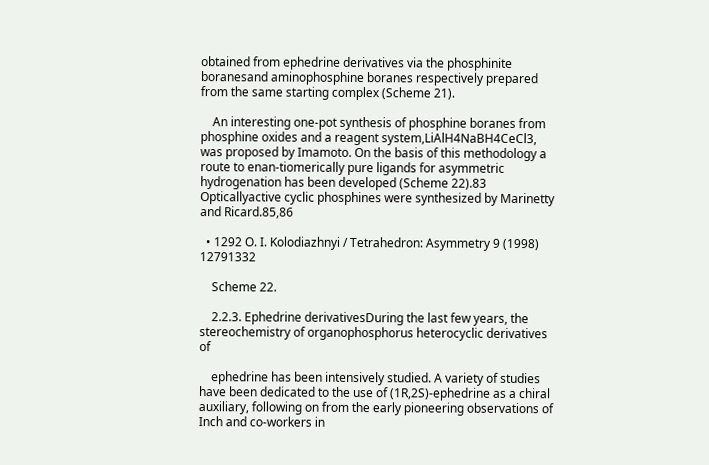obtained from ephedrine derivatives via the phosphinite boranesand aminophosphine boranes respectively prepared from the same starting complex (Scheme 21).

    An interesting one-pot synthesis of phosphine boranes from phosphine oxides and a reagent system,LiAlH4NaBH4CeCl3, was proposed by Imamoto. On the basis of this methodology a route to enan-tiomerically pure ligands for asymmetric hydrogenation has been developed (Scheme 22).83 Opticallyactive cyclic phosphines were synthesized by Marinetty and Ricard.85,86

  • 1292 O. I. Kolodiazhnyi / Tetrahedron: Asymmetry 9 (1998) 12791332

    Scheme 22.

    2.2.3. Ephedrine derivativesDuring the last few years, the stereochemistry of organophosphorus heterocyclic derivatives of

    ephedrine has been intensively studied. A variety of studies have been dedicated to the use of (1R,2S)-ephedrine as a chiral auxiliary, following on from the early pioneering observations of Inch and co-workers in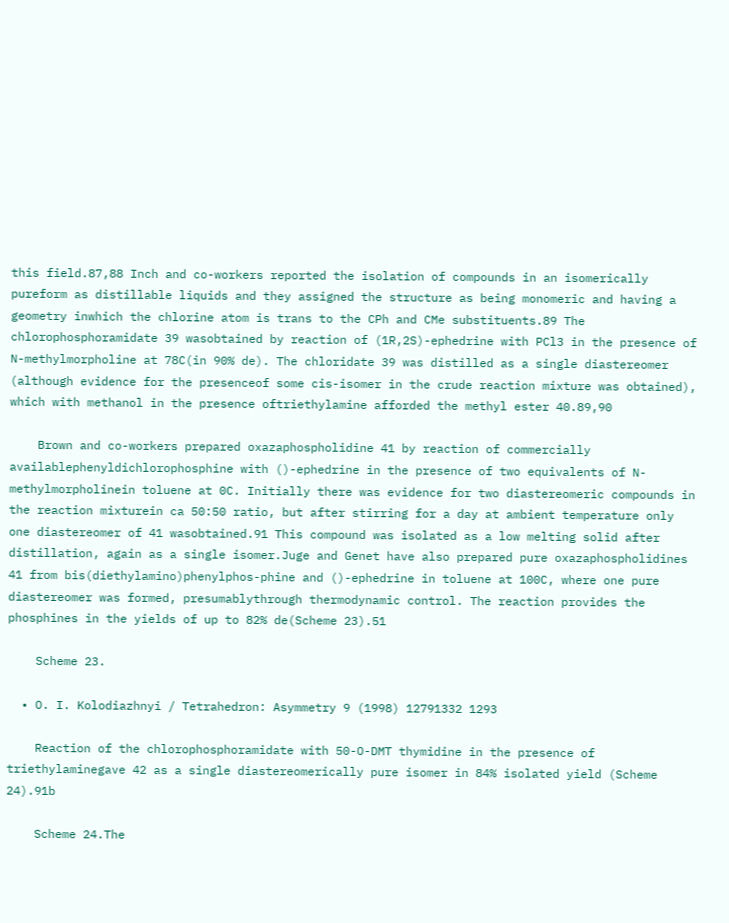this field.87,88 Inch and co-workers reported the isolation of compounds in an isomerically pureform as distillable liquids and they assigned the structure as being monomeric and having a geometry inwhich the chlorine atom is trans to the CPh and CMe substituents.89 The chlorophosphoramidate 39 wasobtained by reaction of (1R,2S)-ephedrine with PCl3 in the presence of N-methylmorpholine at 78C(in 90% de). The chloridate 39 was distilled as a single diastereomer (although evidence for the presenceof some cis-isomer in the crude reaction mixture was obtained), which with methanol in the presence oftriethylamine afforded the methyl ester 40.89,90

    Brown and co-workers prepared oxazaphospholidine 41 by reaction of commercially availablephenyldichlorophosphine with ()-ephedrine in the presence of two equivalents of N-methylmorpholinein toluene at 0C. Initially there was evidence for two diastereomeric compounds in the reaction mixturein ca 50:50 ratio, but after stirring for a day at ambient temperature only one diastereomer of 41 wasobtained.91 This compound was isolated as a low melting solid after distillation, again as a single isomer.Juge and Genet have also prepared pure oxazaphospholidines 41 from bis(diethylamino)phenylphos-phine and ()-ephedrine in toluene at 100C, where one pure diastereomer was formed, presumablythrough thermodynamic control. The reaction provides the phosphines in the yields of up to 82% de(Scheme 23).51

    Scheme 23.

  • O. I. Kolodiazhnyi / Tetrahedron: Asymmetry 9 (1998) 12791332 1293

    Reaction of the chlorophosphoramidate with 50-O-DMT thymidine in the presence of triethylaminegave 42 as a single diastereomerically pure isomer in 84% isolated yield (Scheme 24).91b

    Scheme 24.The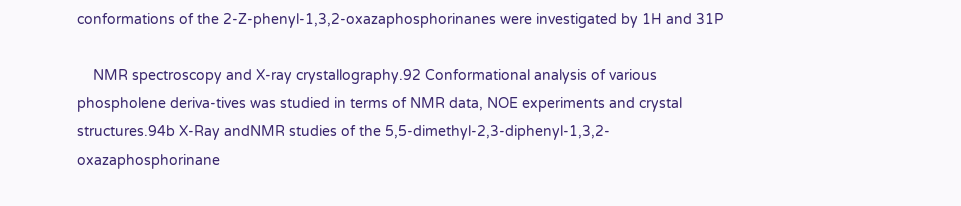conformations of the 2-Z-phenyl-1,3,2-oxazaphosphorinanes were investigated by 1H and 31P

    NMR spectroscopy and X-ray crystallography.92 Conformational analysis of various phospholene deriva-tives was studied in terms of NMR data, NOE experiments and crystal structures.94b X-Ray andNMR studies of the 5,5-dimethyl-2,3-diphenyl-1,3,2-oxazaphosphorinane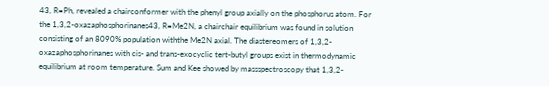43, R=Ph, revealed a chairconformer with the phenyl group axially on the phosphorus atom. For the 1,3,2-oxazaphosphorinanes43, R=Me2N, a chairchair equilibrium was found in solution consisting of an 8090% population withthe Me2N axial. The diastereomers of 1,3,2-oxazaphosphorinanes with cis- and trans-exocyclic tert-butyl groups exist in thermodynamic equilibrium at room temperature. Sum and Kee showed by massspectroscopy that 1,3,2-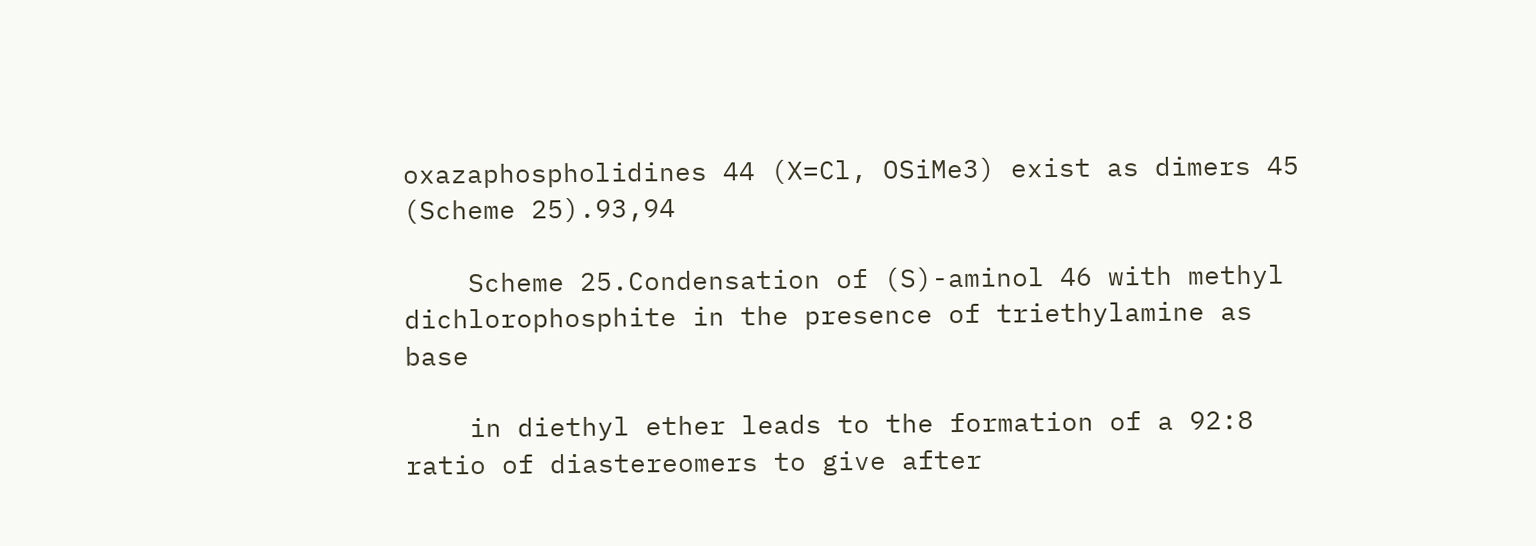oxazaphospholidines 44 (X=Cl, OSiMe3) exist as dimers 45 (Scheme 25).93,94

    Scheme 25.Condensation of (S)-aminol 46 with methyl dichlorophosphite in the presence of triethylamine as base

    in diethyl ether leads to the formation of a 92:8 ratio of diastereomers to give after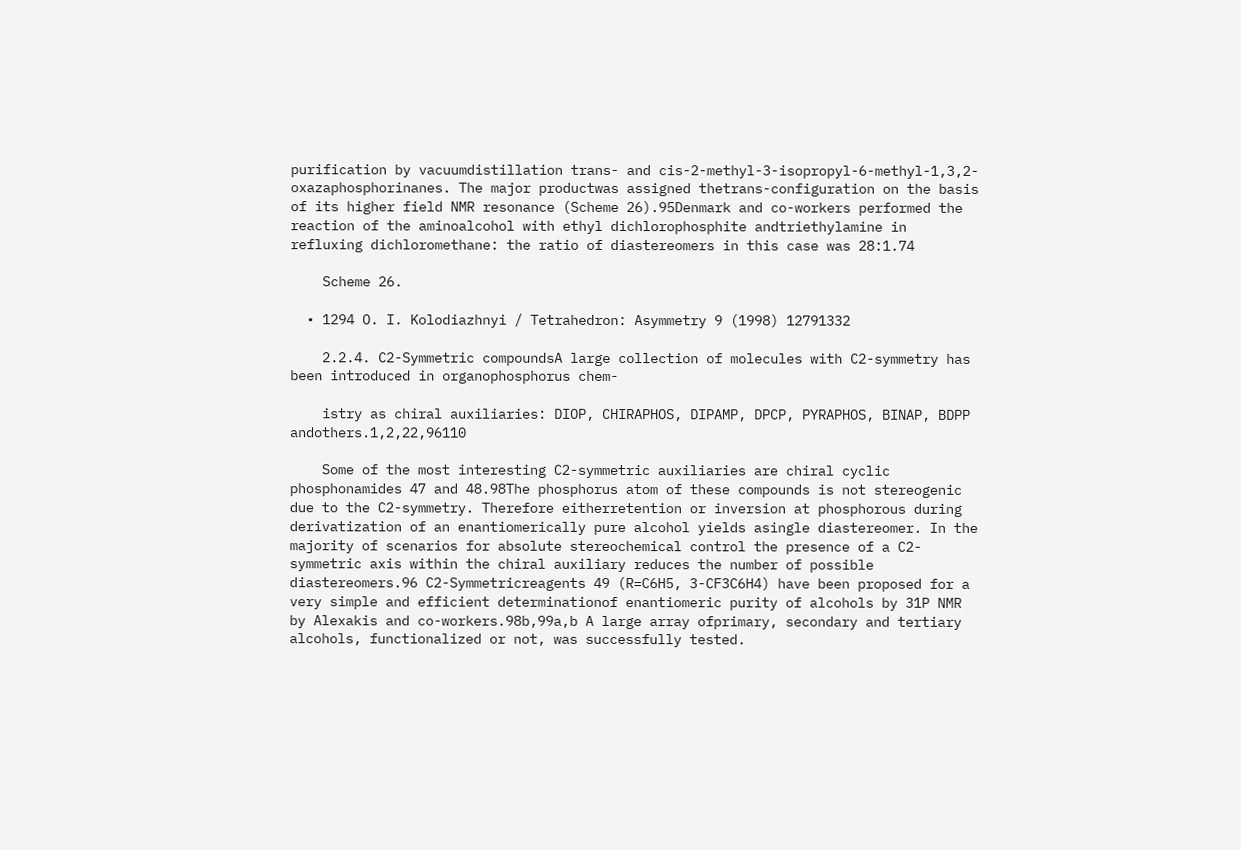purification by vacuumdistillation trans- and cis-2-methyl-3-isopropyl-6-methyl-1,3,2-oxazaphosphorinanes. The major productwas assigned thetrans-configuration on the basis of its higher field NMR resonance (Scheme 26).95Denmark and co-workers performed the reaction of the aminoalcohol with ethyl dichlorophosphite andtriethylamine in refluxing dichloromethane: the ratio of diastereomers in this case was 28:1.74

    Scheme 26.

  • 1294 O. I. Kolodiazhnyi / Tetrahedron: Asymmetry 9 (1998) 12791332

    2.2.4. C2-Symmetric compoundsA large collection of molecules with C2-symmetry has been introduced in organophosphorus chem-

    istry as chiral auxiliaries: DIOP, CHIRAPHOS, DIPAMP, DPCP, PYRAPHOS, BINAP, BDPP andothers.1,2,22,96110

    Some of the most interesting C2-symmetric auxiliaries are chiral cyclic phosphonamides 47 and 48.98The phosphorus atom of these compounds is not stereogenic due to the C2-symmetry. Therefore eitherretention or inversion at phosphorous during derivatization of an enantiomerically pure alcohol yields asingle diastereomer. In the majority of scenarios for absolute stereochemical control the presence of a C2-symmetric axis within the chiral auxiliary reduces the number of possible diastereomers.96 C2-Symmetricreagents 49 (R=C6H5, 3-CF3C6H4) have been proposed for a very simple and efficient determinationof enantiomeric purity of alcohols by 31P NMR by Alexakis and co-workers.98b,99a,b A large array ofprimary, secondary and tertiary alcohols, functionalized or not, was successfully tested.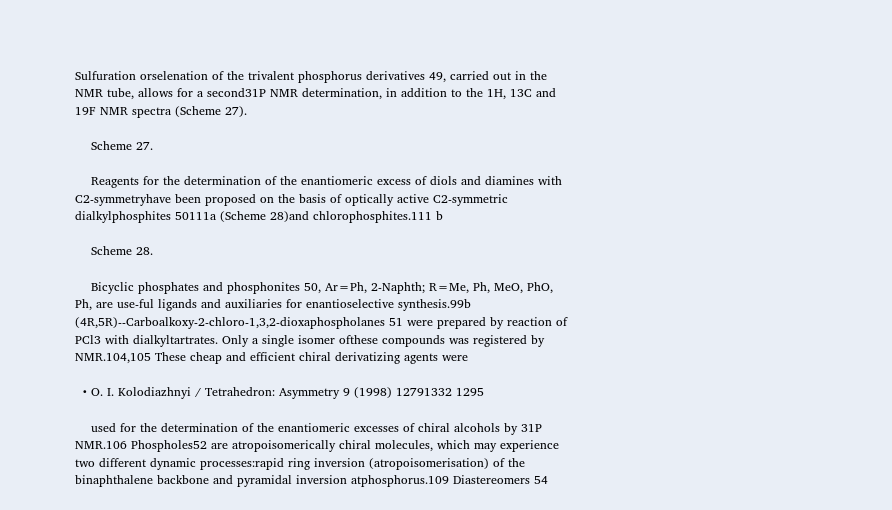Sulfuration orselenation of the trivalent phosphorus derivatives 49, carried out in the NMR tube, allows for a second31P NMR determination, in addition to the 1H, 13C and 19F NMR spectra (Scheme 27).

    Scheme 27.

    Reagents for the determination of the enantiomeric excess of diols and diamines with C2-symmetryhave been proposed on the basis of optically active C2-symmetric dialkylphosphites 50111a (Scheme 28)and chlorophosphites.111 b

    Scheme 28.

    Bicyclic phosphates and phosphonites 50, Ar=Ph, 2-Naphth; R=Me, Ph, MeO, PhO, Ph, are use-ful ligands and auxiliaries for enantioselective synthesis.99b (4R,5R)--Carboalkoxy-2-chloro-1,3,2-dioxaphospholanes 51 were prepared by reaction of PCl3 with dialkyltartrates. Only a single isomer ofthese compounds was registered by NMR.104,105 These cheap and efficient chiral derivatizing agents were

  • O. I. Kolodiazhnyi / Tetrahedron: Asymmetry 9 (1998) 12791332 1295

    used for the determination of the enantiomeric excesses of chiral alcohols by 31P NMR.106 Phospholes52 are atropoisomerically chiral molecules, which may experience two different dynamic processes:rapid ring inversion (atropoisomerisation) of the binaphthalene backbone and pyramidal inversion atphosphorus.109 Diastereomers 54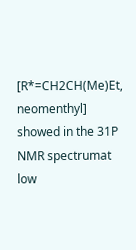[R*=CH2CH(Me)Et, neomenthyl] showed in the 31P NMR spectrumat low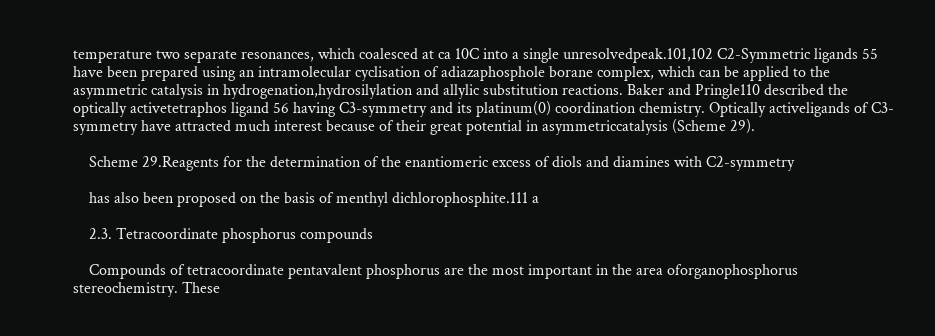temperature two separate resonances, which coalesced at ca 10C into a single unresolvedpeak.101,102 C2-Symmetric ligands 55 have been prepared using an intramolecular cyclisation of adiazaphosphole borane complex, which can be applied to the asymmetric catalysis in hydrogenation,hydrosilylation and allylic substitution reactions. Baker and Pringle110 described the optically activetetraphos ligand 56 having C3-symmetry and its platinum(0) coordination chemistry. Optically activeligands of C3-symmetry have attracted much interest because of their great potential in asymmetriccatalysis (Scheme 29).

    Scheme 29.Reagents for the determination of the enantiomeric excess of diols and diamines with C2-symmetry

    has also been proposed on the basis of menthyl dichlorophosphite.111 a

    2.3. Tetracoordinate phosphorus compounds

    Compounds of tetracoordinate pentavalent phosphorus are the most important in the area oforganophosphorus stereochemistry. These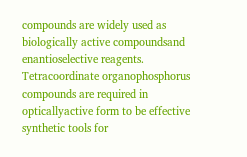compounds are widely used as biologically active compoundsand enantioselective reagents. Tetracoordinate organophosphorus compounds are required in opticallyactive form to be effective synthetic tools for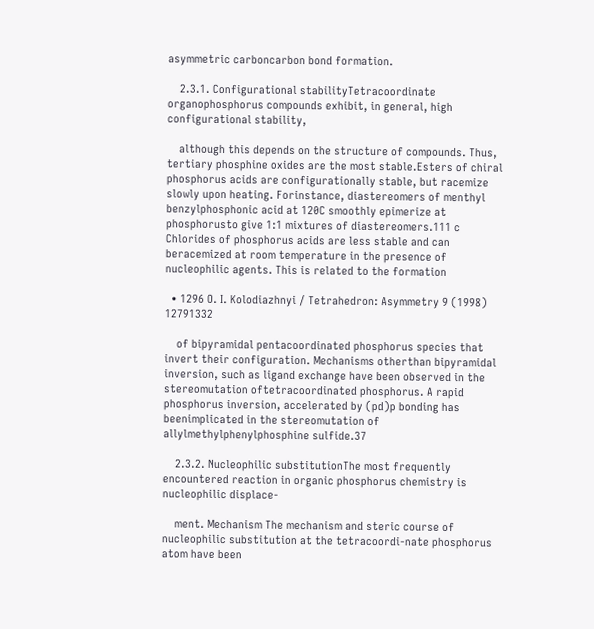asymmetric carboncarbon bond formation.

    2.3.1. Configurational stabilityTetracoordinate organophosphorus compounds exhibit, in general, high configurational stability,

    although this depends on the structure of compounds. Thus, tertiary phosphine oxides are the most stable.Esters of chiral phosphorus acids are configurationally stable, but racemize slowly upon heating. Forinstance, diastereomers of menthyl benzylphosphonic acid at 120C smoothly epimerize at phosphorusto give 1:1 mixtures of diastereomers.111 c Chlorides of phosphorus acids are less stable and can beracemized at room temperature in the presence of nucleophilic agents. This is related to the formation

  • 1296 O. I. Kolodiazhnyi / Tetrahedron: Asymmetry 9 (1998) 12791332

    of bipyramidal pentacoordinated phosphorus species that invert their configuration. Mechanisms otherthan bipyramidal inversion, such as ligand exchange have been observed in the stereomutation oftetracoordinated phosphorus. A rapid phosphorus inversion, accelerated by (pd)p bonding has beenimplicated in the stereomutation of allylmethylphenylphosphine sulfide.37

    2.3.2. Nucleophilic substitutionThe most frequently encountered reaction in organic phosphorus chemistry is nucleophilic displace-

    ment. Mechanism The mechanism and steric course of nucleophilic substitution at the tetracoordi-nate phosphorus atom have been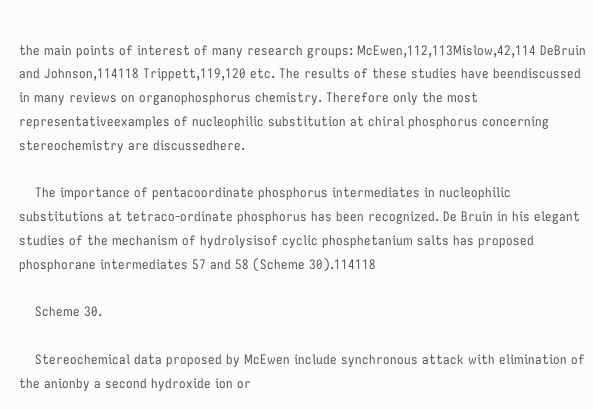the main points of interest of many research groups: McEwen,112,113Mislow,42,114 DeBruin and Johnson,114118 Trippett,119,120 etc. The results of these studies have beendiscussed in many reviews on organophosphorus chemistry. Therefore only the most representativeexamples of nucleophilic substitution at chiral phosphorus concerning stereochemistry are discussedhere.

    The importance of pentacoordinate phosphorus intermediates in nucleophilic substitutions at tetraco-ordinate phosphorus has been recognized. De Bruin in his elegant studies of the mechanism of hydrolysisof cyclic phosphetanium salts has proposed phosphorane intermediates 57 and 58 (Scheme 30).114118

    Scheme 30.

    Stereochemical data proposed by McEwen include synchronous attack with elimination of the anionby a second hydroxide ion or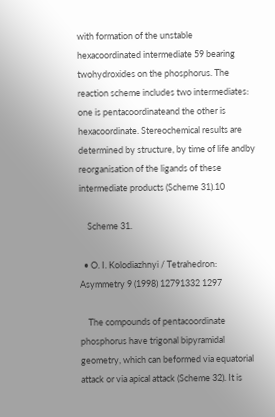with formation of the unstable hexacoordinated intermediate 59 bearing twohydroxides on the phosphorus. The reaction scheme includes two intermediates: one is pentacoordinateand the other is hexacoordinate. Stereochemical results are determined by structure, by time of life andby reorganisation of the ligands of these intermediate products (Scheme 31).10

    Scheme 31.

  • O. I. Kolodiazhnyi / Tetrahedron: Asymmetry 9 (1998) 12791332 1297

    The compounds of pentacoordinate phosphorus have trigonal bipyramidal geometry, which can beformed via equatorial attack or via apical attack (Scheme 32). It is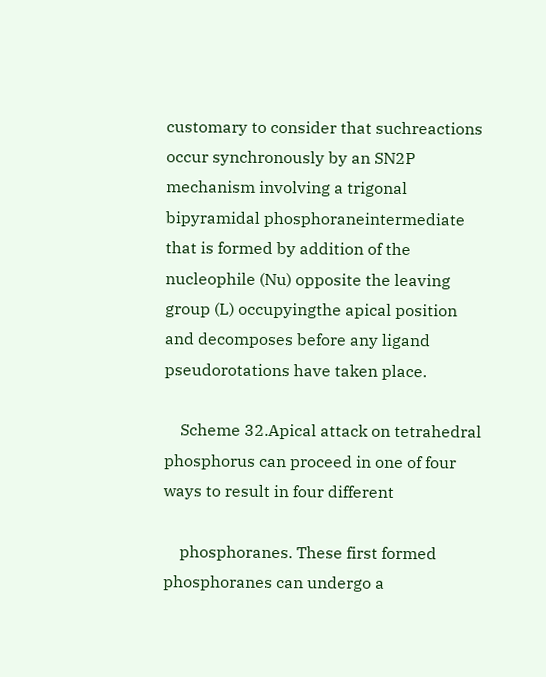customary to consider that suchreactions occur synchronously by an SN2P mechanism involving a trigonal bipyramidal phosphoraneintermediate that is formed by addition of the nucleophile (Nu) opposite the leaving group (L) occupyingthe apical position and decomposes before any ligand pseudorotations have taken place.

    Scheme 32.Apical attack on tetrahedral phosphorus can proceed in one of four ways to result in four different

    phosphoranes. These first formed phosphoranes can undergo a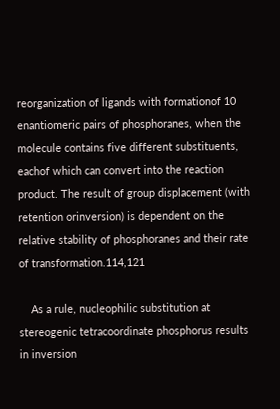reorganization of ligands with formationof 10 enantiomeric pairs of phosphoranes, when the molecule contains five different substituents, eachof which can convert into the reaction product. The result of group displacement (with retention orinversion) is dependent on the relative stability of phosphoranes and their rate of transformation.114,121

    As a rule, nucleophilic substitution at stereogenic tetracoordinate phosphorus results in inversion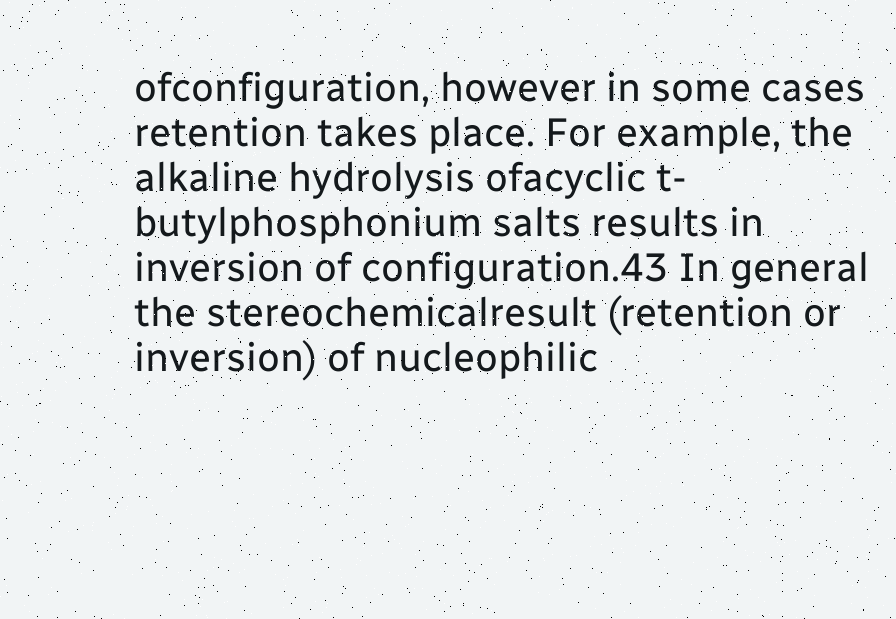ofconfiguration, however in some cases retention takes place. For example, the alkaline hydrolysis ofacyclic t-butylphosphonium salts results in inversion of configuration.43 In general the stereochemicalresult (retention or inversion) of nucleophilic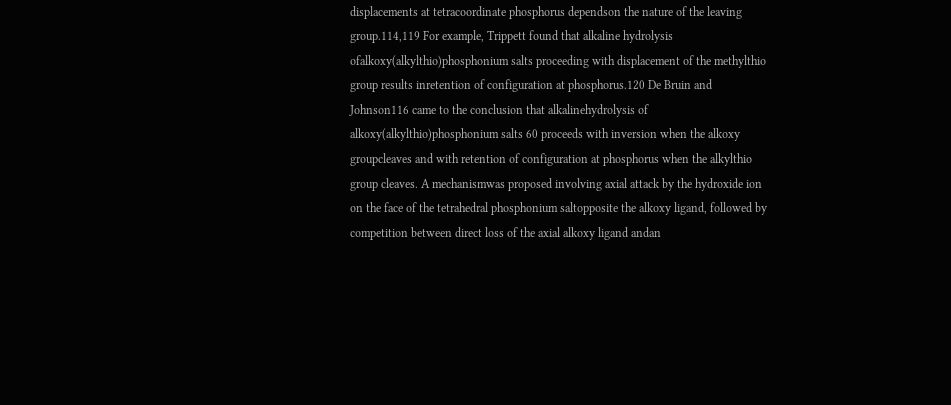displacements at tetracoordinate phosphorus dependson the nature of the leaving group.114,119 For example, Trippett found that alkaline hydrolysis ofalkoxy(alkylthio)phosphonium salts proceeding with displacement of the methylthio group results inretention of configuration at phosphorus.120 De Bruin and Johnson116 came to the conclusion that alkalinehydrolysis of alkoxy(alkylthio)phosphonium salts 60 proceeds with inversion when the alkoxy groupcleaves and with retention of configuration at phosphorus when the alkylthio group cleaves. A mechanismwas proposed involving axial attack by the hydroxide ion on the face of the tetrahedral phosphonium saltopposite the alkoxy ligand, followed by competition between direct loss of the axial alkoxy ligand andan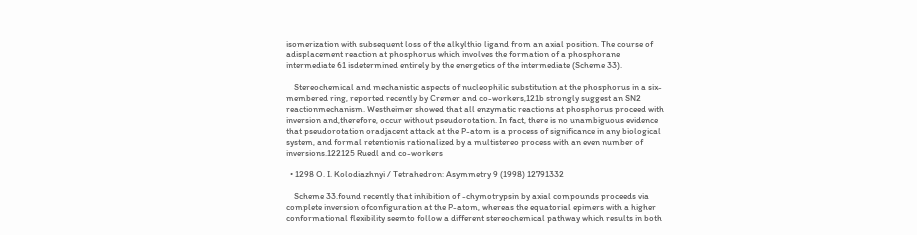isomerization with subsequent loss of the alkylthio ligand from an axial position. The course of adisplacement reaction at phosphorus which involves the formation of a phosphorane intermediate 61 isdetermined entirely by the energetics of the intermediate (Scheme 33).

    Stereochemical and mechanistic aspects of nucleophilic substitution at the phosphorus in a six-membered ring, reported recently by Cremer and co-workers,121b strongly suggest an SN2 reactionmechanism. Westheimer showed that all enzymatic reactions at phosphorus proceed with inversion and,therefore, occur without pseudorotation. In fact, there is no unambiguous evidence that pseudorotation oradjacent attack at the P-atom is a process of significance in any biological system, and formal retentionis rationalized by a multistereo process with an even number of inversions.122125 Ruedl and co-workers

  • 1298 O. I. Kolodiazhnyi / Tetrahedron: Asymmetry 9 (1998) 12791332

    Scheme 33.found recently that inhibition of -chymotrypsin by axial compounds proceeds via complete inversion ofconfiguration at the P-atom, whereas the equatorial epimers with a higher conformational flexibility seemto follow a different stereochemical pathway which results in both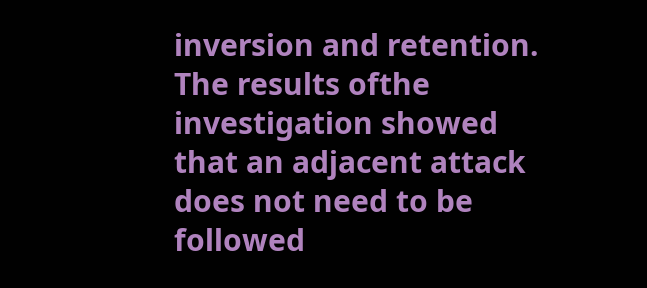inversion and retention. The results ofthe investigation showed that an adjacent attack does not need to be followed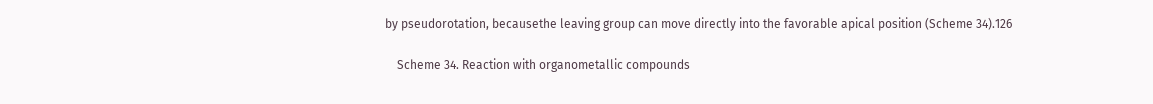by pseudorotation, becausethe leaving group can move directly into the favorable apical position (Scheme 34).126

    Scheme 34. Reaction with organometallic compounds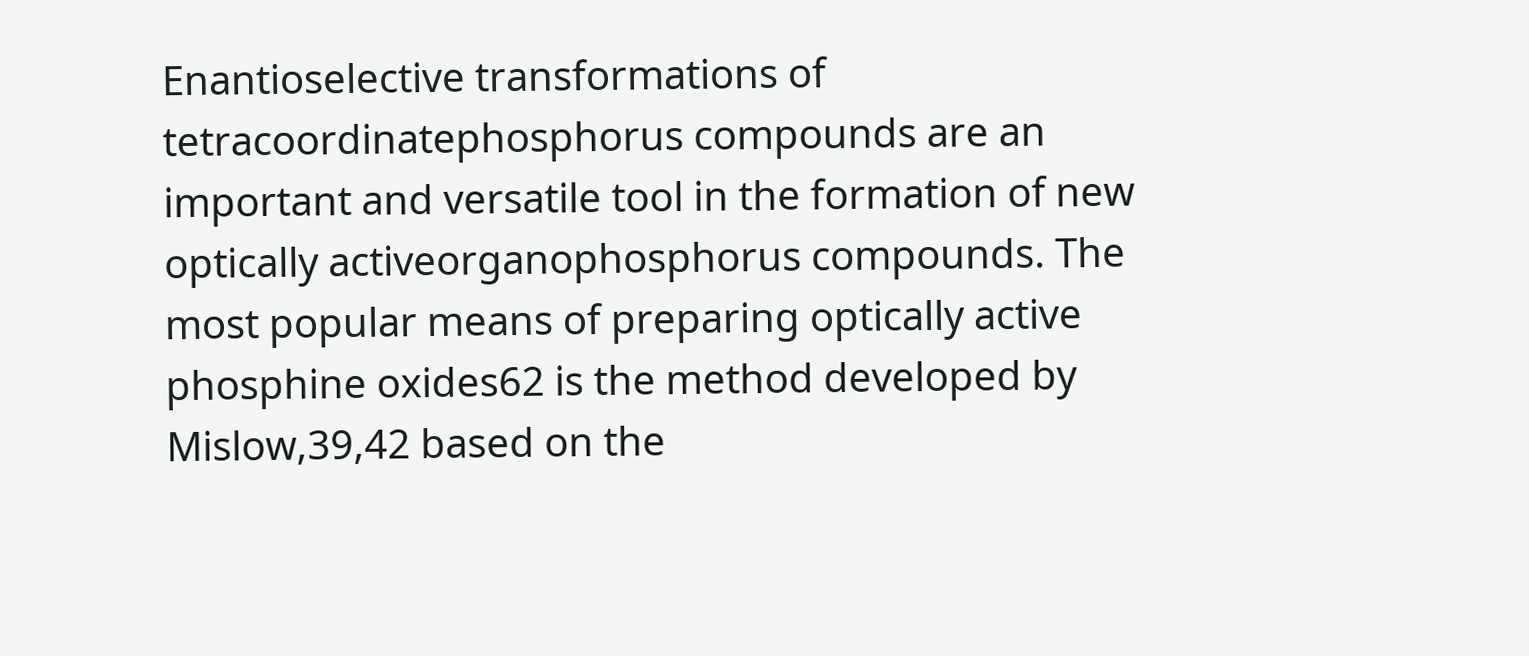Enantioselective transformations of tetracoordinatephosphorus compounds are an important and versatile tool in the formation of new optically activeorganophosphorus compounds. The most popular means of preparing optically active phosphine oxides62 is the method developed by Mislow,39,42 based on the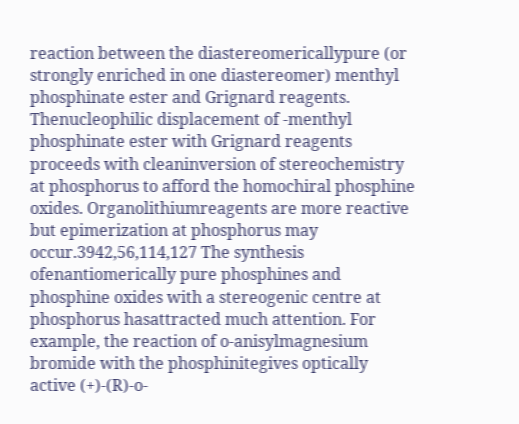reaction between the diastereomericallypure (or strongly enriched in one diastereomer) menthyl phosphinate ester and Grignard reagents. Thenucleophilic displacement of -menthyl phosphinate ester with Grignard reagents proceeds with cleaninversion of stereochemistry at phosphorus to afford the homochiral phosphine oxides. Organolithiumreagents are more reactive but epimerization at phosphorus may occur.3942,56,114,127 The synthesis ofenantiomerically pure phosphines and phosphine oxides with a stereogenic centre at phosphorus hasattracted much attention. For example, the reaction of o-anisylmagnesium bromide with the phosphinitegives optically active (+)-(R)-o-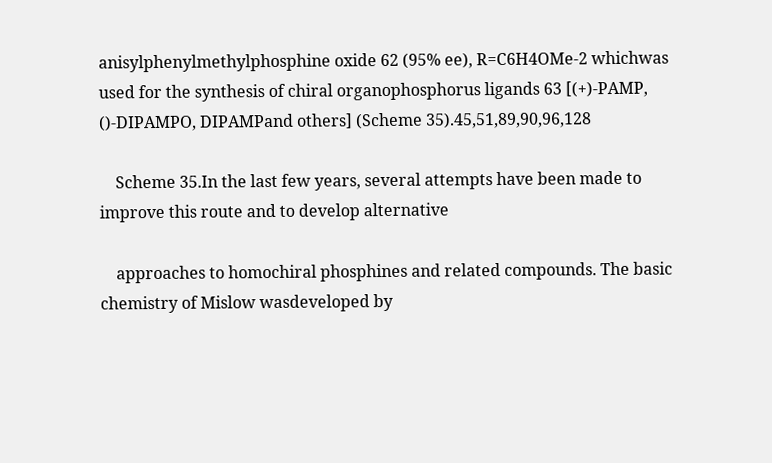anisylphenylmethylphosphine oxide 62 (95% ee), R=C6H4OMe-2 whichwas used for the synthesis of chiral organophosphorus ligands 63 [(+)-PAMP, ()-DIPAMPO, DIPAMPand others] (Scheme 35).45,51,89,90,96,128

    Scheme 35.In the last few years, several attempts have been made to improve this route and to develop alternative

    approaches to homochiral phosphines and related compounds. The basic chemistry of Mislow wasdeveloped by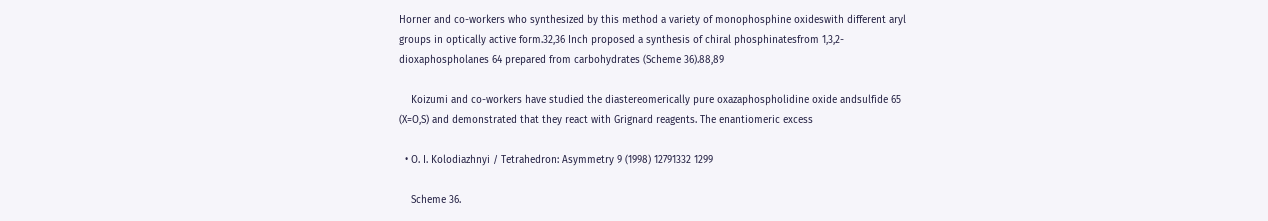Horner and co-workers who synthesized by this method a variety of monophosphine oxideswith different aryl groups in optically active form.32,36 Inch proposed a synthesis of chiral phosphinatesfrom 1,3,2-dioxaphospholanes 64 prepared from carbohydrates (Scheme 36).88,89

    Koizumi and co-workers have studied the diastereomerically pure oxazaphospholidine oxide andsulfide 65 (X=O,S) and demonstrated that they react with Grignard reagents. The enantiomeric excess

  • O. I. Kolodiazhnyi / Tetrahedron: Asymmetry 9 (1998) 12791332 1299

    Scheme 36.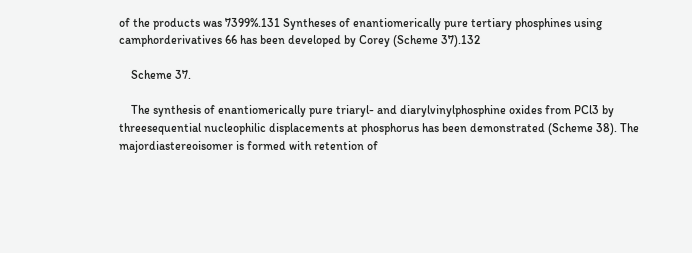of the products was 7399%.131 Syntheses of enantiomerically pure tertiary phosphines using camphorderivatives 66 has been developed by Corey (Scheme 37).132

    Scheme 37.

    The synthesis of enantiomerically pure triaryl- and diarylvinylphosphine oxides from PCl3 by threesequential nucleophilic displacements at phosphorus has been demonstrated (Scheme 38). The majordiastereoisomer is formed with retention of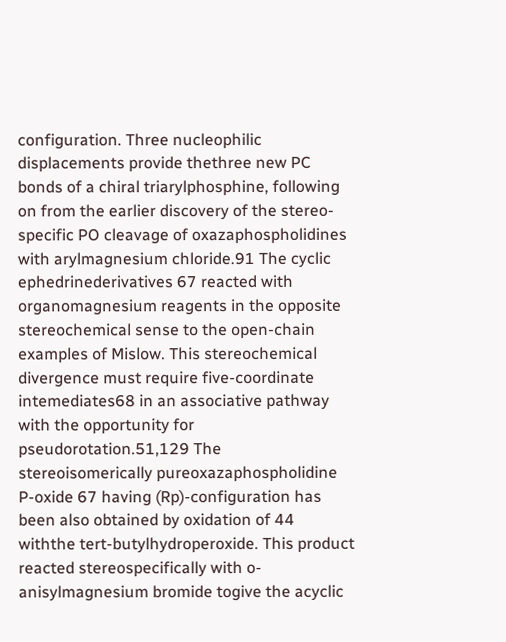configuration. Three nucleophilic displacements provide thethree new PC bonds of a chiral triarylphosphine, following on from the earlier discovery of the stereo-specific PO cleavage of oxazaphospholidines with arylmagnesium chloride.91 The cyclic ephedrinederivatives 67 reacted with organomagnesium reagents in the opposite stereochemical sense to the open-chain examples of Mislow. This stereochemical divergence must require five-coordinate intemediates68 in an associative pathway with the opportunity for pseudorotation.51,129 The stereoisomerically pureoxazaphospholidine P-oxide 67 having (Rp)-configuration has been also obtained by oxidation of 44 withthe tert-butylhydroperoxide. This product reacted stereospecifically with o-anisylmagnesium bromide togive the acyclic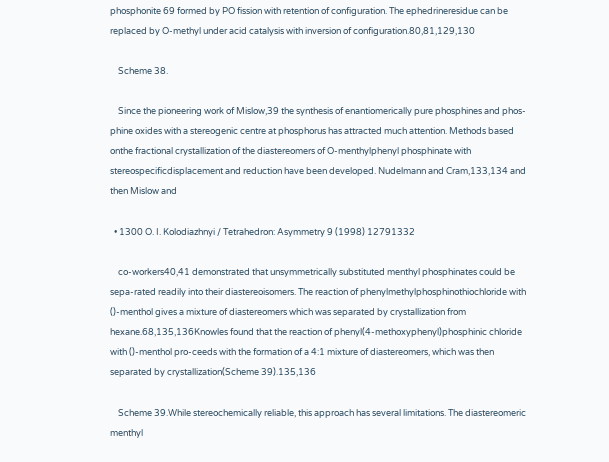phosphonite 69 formed by PO fission with retention of configuration. The ephedrineresidue can be replaced by O-methyl under acid catalysis with inversion of configuration.80,81,129,130

    Scheme 38.

    Since the pioneering work of Mislow,39 the synthesis of enantiomerically pure phosphines and phos-phine oxides with a stereogenic centre at phosphorus has attracted much attention. Methods based onthe fractional crystallization of the diastereomers of O-menthylphenyl phosphinate with stereospecificdisplacement and reduction have been developed. Nudelmann and Cram,133,134 and then Mislow and

  • 1300 O. I. Kolodiazhnyi / Tetrahedron: Asymmetry 9 (1998) 12791332

    co-workers40,41 demonstrated that unsymmetrically substituted menthyl phosphinates could be sepa-rated readily into their diastereoisomers. The reaction of phenylmethylphosphinothiochloride with ()-menthol gives a mixture of diastereomers which was separated by crystallization from hexane.68,135,136Knowles found that the reaction of phenyl(4-methoxyphenyl)phosphinic chloride with ()-menthol pro-ceeds with the formation of a 4:1 mixture of diastereomers, which was then separated by crystallization(Scheme 39).135,136

    Scheme 39.While stereochemically reliable, this approach has several limitations. The diastereomeric menthyl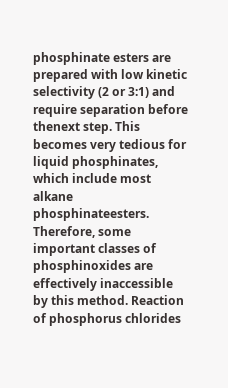phosphinate esters are prepared with low kinetic selectivity (2 or 3:1) and require separation before thenext step. This becomes very tedious for liquid phosphinates, which include most alkane phosphinateesters. Therefore, some important classes of phosphinoxides are effectively inaccessible by this method. Reaction of phosphorus chlorides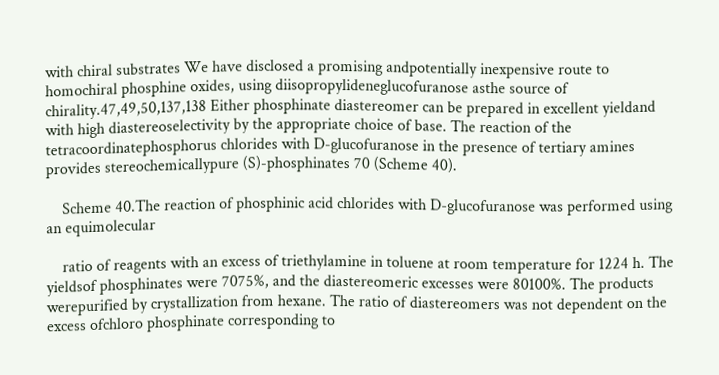with chiral substrates We have disclosed a promising andpotentially inexpensive route to homochiral phosphine oxides, using diisopropylideneglucofuranose asthe source of chirality.47,49,50,137,138 Either phosphinate diastereomer can be prepared in excellent yieldand with high diastereoselectivity by the appropriate choice of base. The reaction of the tetracoordinatephosphorus chlorides with D-glucofuranose in the presence of tertiary amines provides stereochemicallypure (S)-phosphinates 70 (Scheme 40).

    Scheme 40.The reaction of phosphinic acid chlorides with D-glucofuranose was performed using an equimolecular

    ratio of reagents with an excess of triethylamine in toluene at room temperature for 1224 h. The yieldsof phosphinates were 7075%, and the diastereomeric excesses were 80100%. The products werepurified by crystallization from hexane. The ratio of diastereomers was not dependent on the excess ofchloro phosphinate corresponding to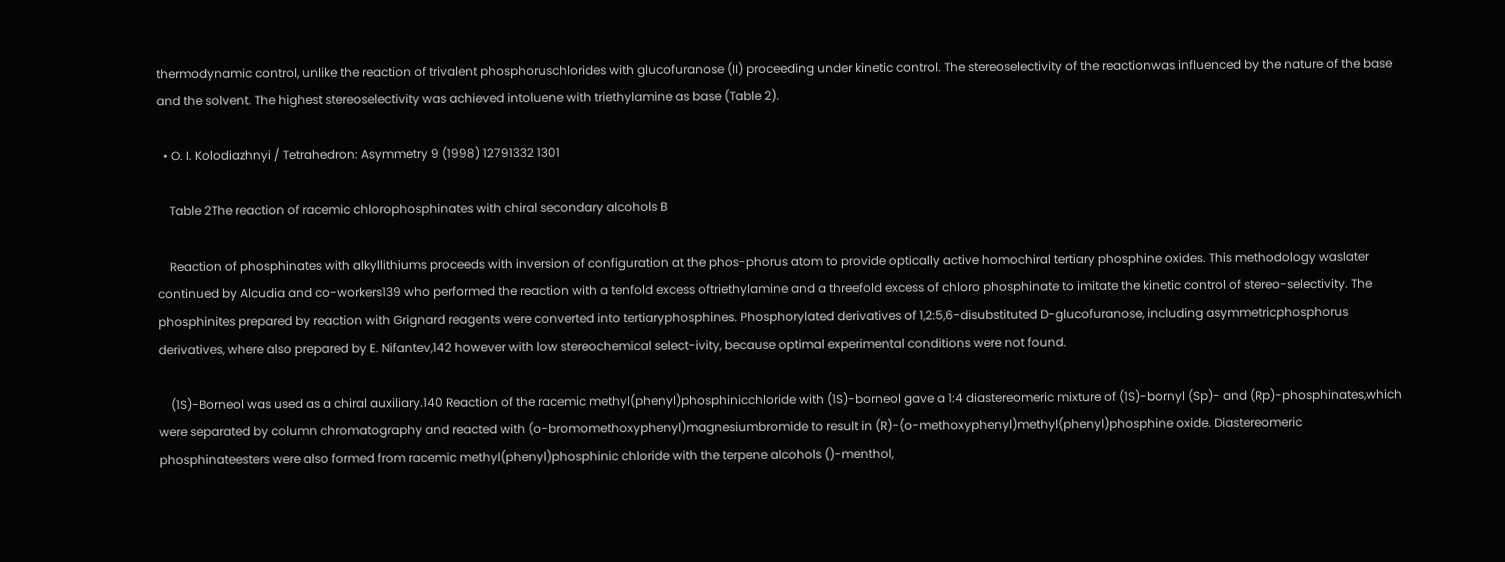thermodynamic control, unlike the reaction of trivalent phosphoruschlorides with glucofuranose (II) proceeding under kinetic control. The stereoselectivity of the reactionwas influenced by the nature of the base and the solvent. The highest stereoselectivity was achieved intoluene with triethylamine as base (Table 2).

  • O. I. Kolodiazhnyi / Tetrahedron: Asymmetry 9 (1998) 12791332 1301

    Table 2The reaction of racemic chlorophosphinates with chiral secondary alcohols B

    Reaction of phosphinates with alkyllithiums proceeds with inversion of configuration at the phos-phorus atom to provide optically active homochiral tertiary phosphine oxides. This methodology waslater continued by Alcudia and co-workers139 who performed the reaction with a tenfold excess oftriethylamine and a threefold excess of chloro phosphinate to imitate the kinetic control of stereo-selectivity. The phosphinites prepared by reaction with Grignard reagents were converted into tertiaryphosphines. Phosphorylated derivatives of 1,2:5,6-disubstituted D-glucofuranose, including asymmetricphosphorus derivatives, where also prepared by E. Nifantev,142 however with low stereochemical select-ivity, because optimal experimental conditions were not found.

    (1S)-Borneol was used as a chiral auxiliary.140 Reaction of the racemic methyl(phenyl)phosphinicchloride with (1S)-borneol gave a 1:4 diastereomeric mixture of (1S)-bornyl (Sp)- and (Rp)-phosphinates,which were separated by column chromatography and reacted with (o-bromomethoxyphenyl)magnesiumbromide to result in (R)-(o-methoxyphenyl)methyl(phenyl)phosphine oxide. Diastereomeric phosphinateesters were also formed from racemic methyl(phenyl)phosphinic chloride with the terpene alcohols ()-menthol,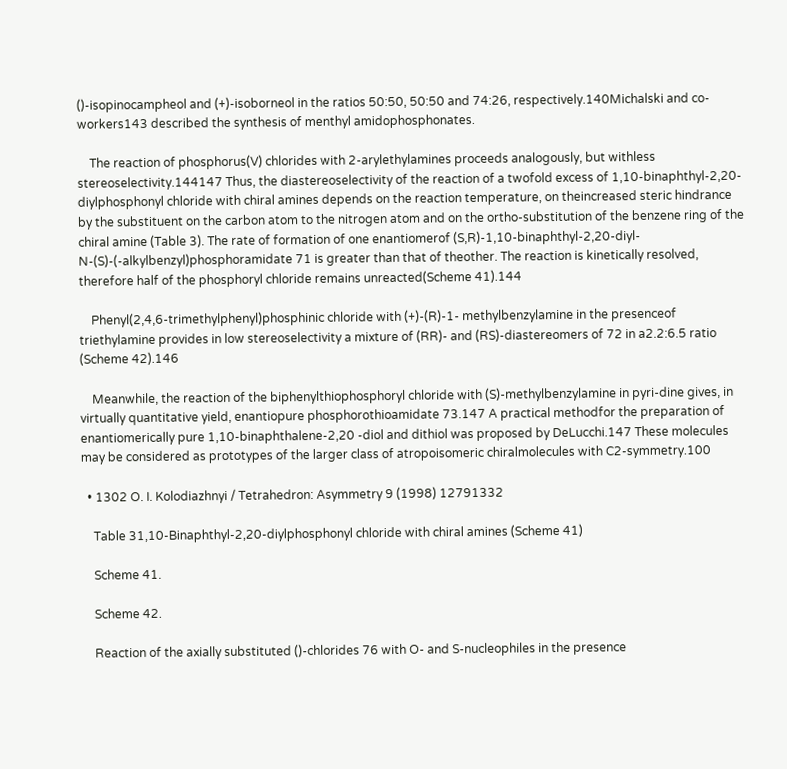()-isopinocampheol and (+)-isoborneol in the ratios 50:50, 50:50 and 74:26, respectively.140Michalski and co-workers143 described the synthesis of menthyl amidophosphonates.

    The reaction of phosphorus(V) chlorides with 2-arylethylamines proceeds analogously, but withless stereoselectivity.144147 Thus, the diastereoselectivity of the reaction of a twofold excess of 1,10-binaphthyl-2,20-diylphosphonyl chloride with chiral amines depends on the reaction temperature, on theincreased steric hindrance by the substituent on the carbon atom to the nitrogen atom and on the ortho-substitution of the benzene ring of the chiral amine (Table 3). The rate of formation of one enantiomerof (S,R)-1,10-binaphthyl-2,20-diyl-N-(S)-(-alkylbenzyl)phosphoramidate 71 is greater than that of theother. The reaction is kinetically resolved, therefore half of the phosphoryl chloride remains unreacted(Scheme 41).144

    Phenyl(2,4,6-trimethylphenyl)phosphinic chloride with (+)-(R)-1- methylbenzylamine in the presenceof triethylamine provides in low stereoselectivity a mixture of (RR)- and (RS)-diastereomers of 72 in a2.2:6.5 ratio (Scheme 42).146

    Meanwhile, the reaction of the biphenylthiophosphoryl chloride with (S)-methylbenzylamine in pyri-dine gives, in virtually quantitative yield, enantiopure phosphorothioamidate 73.147 A practical methodfor the preparation of enantiomerically pure 1,10-binaphthalene-2,20 -diol and dithiol was proposed by DeLucchi.147 These molecules may be considered as prototypes of the larger class of atropoisomeric chiralmolecules with C2-symmetry.100

  • 1302 O. I. Kolodiazhnyi / Tetrahedron: Asymmetry 9 (1998) 12791332

    Table 31,10-Binaphthyl-2,20-diylphosphonyl chloride with chiral amines (Scheme 41)

    Scheme 41.

    Scheme 42.

    Reaction of the axially substituted ()-chlorides 76 with O- and S-nucleophiles in the presence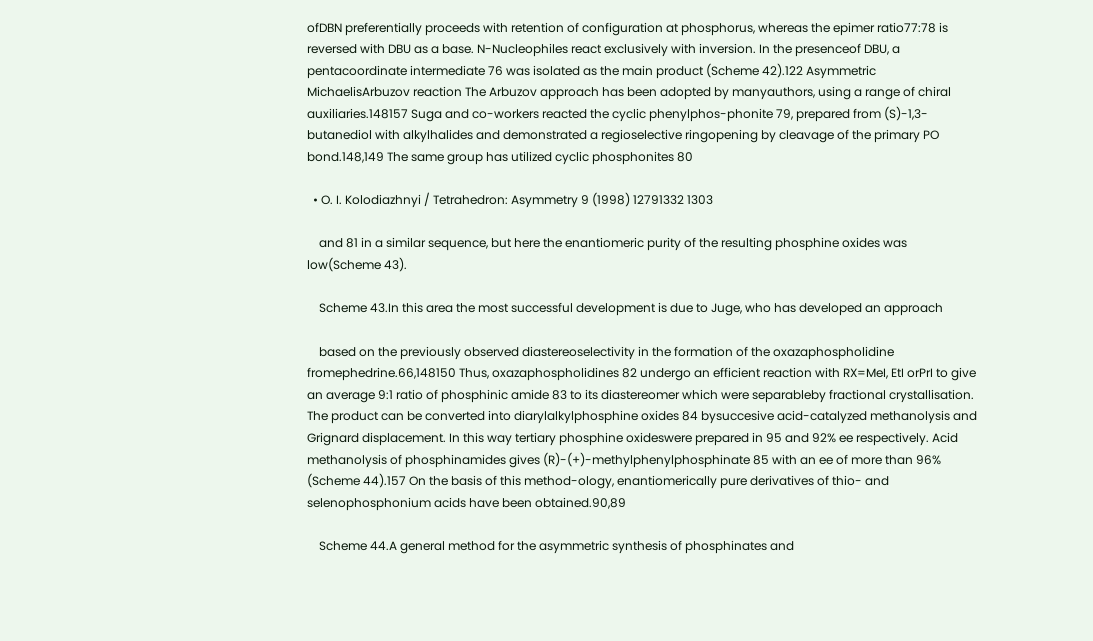ofDBN preferentially proceeds with retention of configuration at phosphorus, whereas the epimer ratio77:78 is reversed with DBU as a base. N-Nucleophiles react exclusively with inversion. In the presenceof DBU, a pentacoordinate intermediate 76 was isolated as the main product (Scheme 42).122 Asymmetric MichaelisArbuzov reaction The Arbuzov approach has been adopted by manyauthors, using a range of chiral auxiliaries.148157 Suga and co-workers reacted the cyclic phenylphos-phonite 79, prepared from (S)-1,3-butanediol with alkylhalides and demonstrated a regioselective ringopening by cleavage of the primary PO bond.148,149 The same group has utilized cyclic phosphonites 80

  • O. I. Kolodiazhnyi / Tetrahedron: Asymmetry 9 (1998) 12791332 1303

    and 81 in a similar sequence, but here the enantiomeric purity of the resulting phosphine oxides was low(Scheme 43).

    Scheme 43.In this area the most successful development is due to Juge, who has developed an approach

    based on the previously observed diastereoselectivity in the formation of the oxazaphospholidine fromephedrine.66,148150 Thus, oxazaphospholidines 82 undergo an efficient reaction with RX=MeI, EtI orPrI to give an average 9:1 ratio of phosphinic amide 83 to its diastereomer which were separableby fractional crystallisation. The product can be converted into diarylalkylphosphine oxides 84 bysuccesive acid-catalyzed methanolysis and Grignard displacement. In this way tertiary phosphine oxideswere prepared in 95 and 92% ee respectively. Acid methanolysis of phosphinamides gives (R)-(+)-methylphenylphosphinate 85 with an ee of more than 96% (Scheme 44).157 On the basis of this method-ology, enantiomerically pure derivatives of thio- and selenophosphonium acids have been obtained.90,89

    Scheme 44.A general method for the asymmetric synthesis of phosphinates and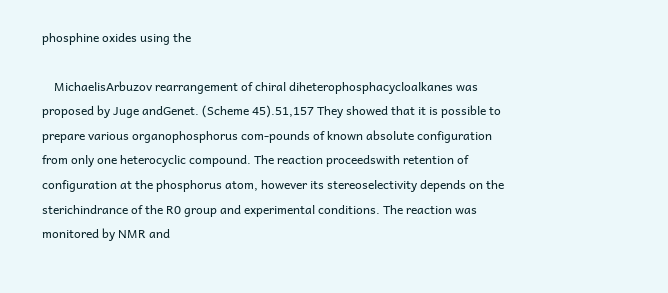phosphine oxides using the

    MichaelisArbuzov rearrangement of chiral diheterophosphacycloalkanes was proposed by Juge andGenet. (Scheme 45).51,157 They showed that it is possible to prepare various organophosphorus com-pounds of known absolute configuration from only one heterocyclic compound. The reaction proceedswith retention of configuration at the phosphorus atom, however its stereoselectivity depends on the sterichindrance of the R0 group and experimental conditions. The reaction was monitored by NMR and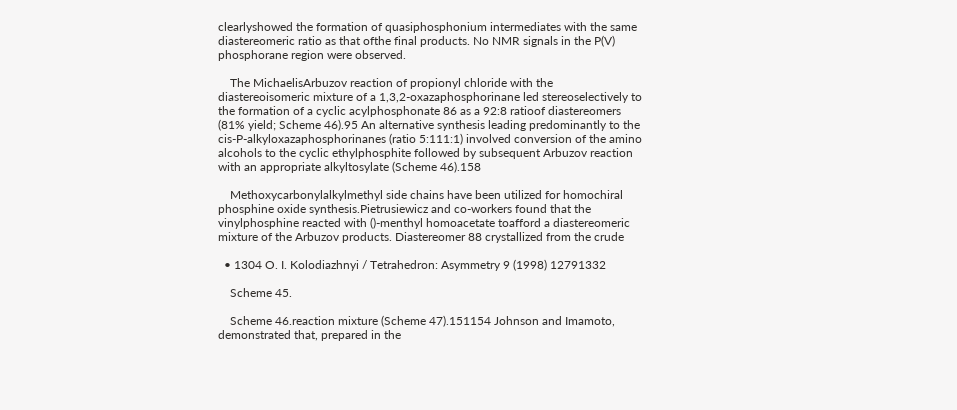clearlyshowed the formation of quasiphosphonium intermediates with the same diastereomeric ratio as that ofthe final products. No NMR signals in the P(V) phosphorane region were observed.

    The MichaelisArbuzov reaction of propionyl chloride with the diastereoisomeric mixture of a 1,3,2-oxazaphosphorinane led stereoselectively to the formation of a cyclic acylphosphonate 86 as a 92:8 ratioof diastereomers (81% yield; Scheme 46).95 An alternative synthesis leading predominantly to the cis-P-alkyloxazaphosphorinanes (ratio 5:111:1) involved conversion of the amino alcohols to the cyclic ethylphosphite followed by subsequent Arbuzov reaction with an appropriate alkyltosylate (Scheme 46).158

    Methoxycarbonylalkylmethyl side chains have been utilized for homochiral phosphine oxide synthesis.Pietrusiewicz and co-workers found that the vinylphosphine reacted with ()-menthyl homoacetate toafford a diastereomeric mixture of the Arbuzov products. Diastereomer 88 crystallized from the crude

  • 1304 O. I. Kolodiazhnyi / Tetrahedron: Asymmetry 9 (1998) 12791332

    Scheme 45.

    Scheme 46.reaction mixture (Scheme 47).151154 Johnson and Imamoto, demonstrated that, prepared in the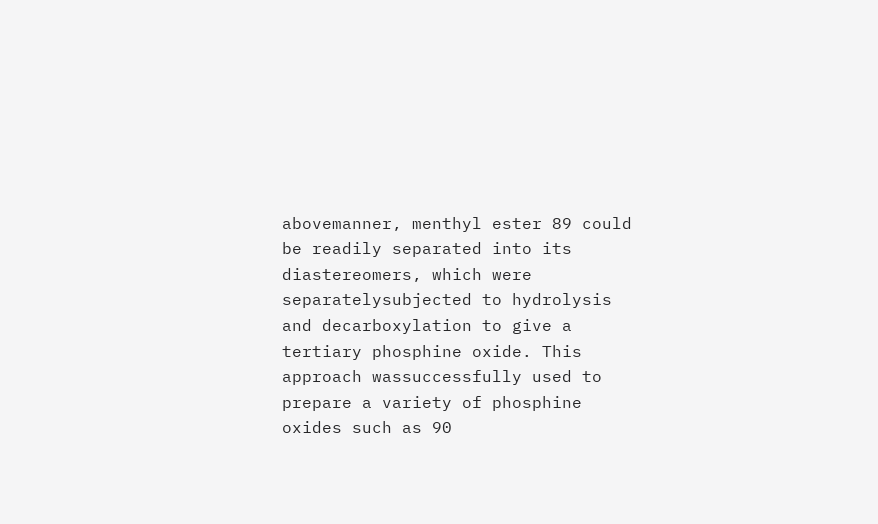abovemanner, menthyl ester 89 could be readily separated into its diastereomers, which were separatelysubjected to hydrolysis and decarboxylation to give a tertiary phosphine oxide. This approach wassuccessfully used to prepare a variety of phosphine oxides such as 90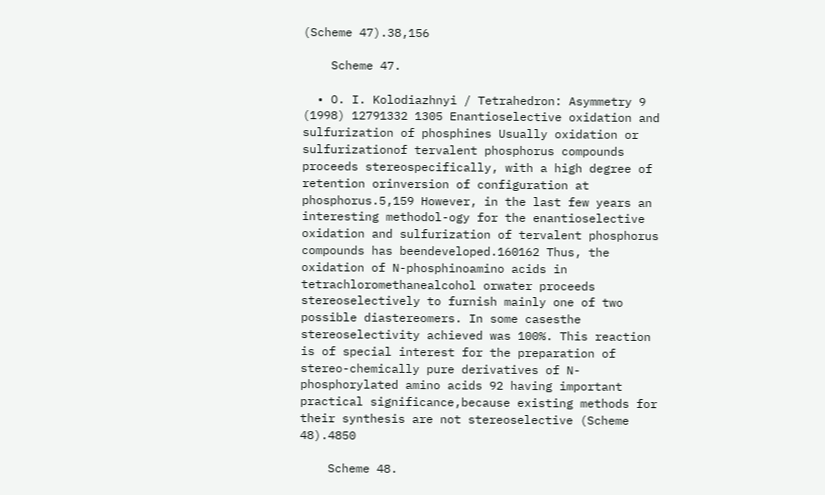(Scheme 47).38,156

    Scheme 47.

  • O. I. Kolodiazhnyi / Tetrahedron: Asymmetry 9 (1998) 12791332 1305 Enantioselective oxidation and sulfurization of phosphines Usually oxidation or sulfurizationof tervalent phosphorus compounds proceeds stereospecifically, with a high degree of retention orinversion of configuration at phosphorus.5,159 However, in the last few years an interesting methodol-ogy for the enantioselective oxidation and sulfurization of tervalent phosphorus compounds has beendeveloped.160162 Thus, the oxidation of N-phosphinoamino acids in tetrachloromethanealcohol orwater proceeds stereoselectively to furnish mainly one of two possible diastereomers. In some casesthe stereoselectivity achieved was 100%. This reaction is of special interest for the preparation of stereo-chemically pure derivatives of N-phosphorylated amino acids 92 having important practical significance,because existing methods for their synthesis are not stereoselective (Scheme 48).4850

    Scheme 48.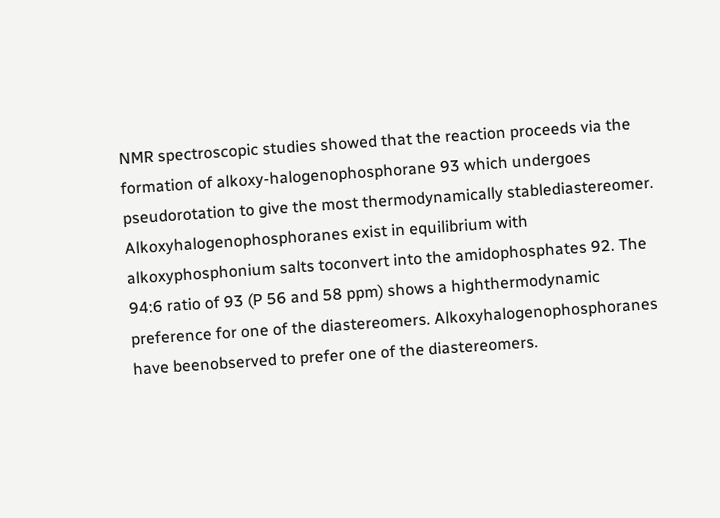NMR spectroscopic studies showed that the reaction proceeds via the formation of alkoxy-halogenophosphorane 93 which undergoes pseudorotation to give the most thermodynamically stablediastereomer. Alkoxyhalogenophosphoranes exist in equilibrium with alkoxyphosphonium salts toconvert into the amidophosphates 92. The 94:6 ratio of 93 (P 56 and 58 ppm) shows a highthermodynamic preference for one of the diastereomers. Alkoxyhalogenophosphoranes have beenobserved to prefer one of the diastereomers.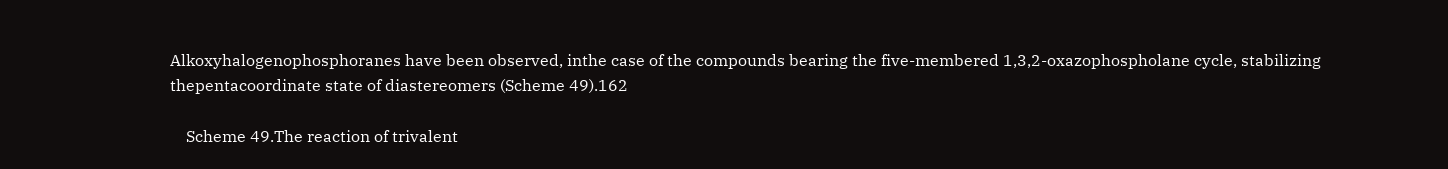Alkoxyhalogenophosphoranes have been observed, inthe case of the compounds bearing the five-membered 1,3,2-oxazophospholane cycle, stabilizing thepentacoordinate state of diastereomers (Scheme 49).162

    Scheme 49.The reaction of trivalent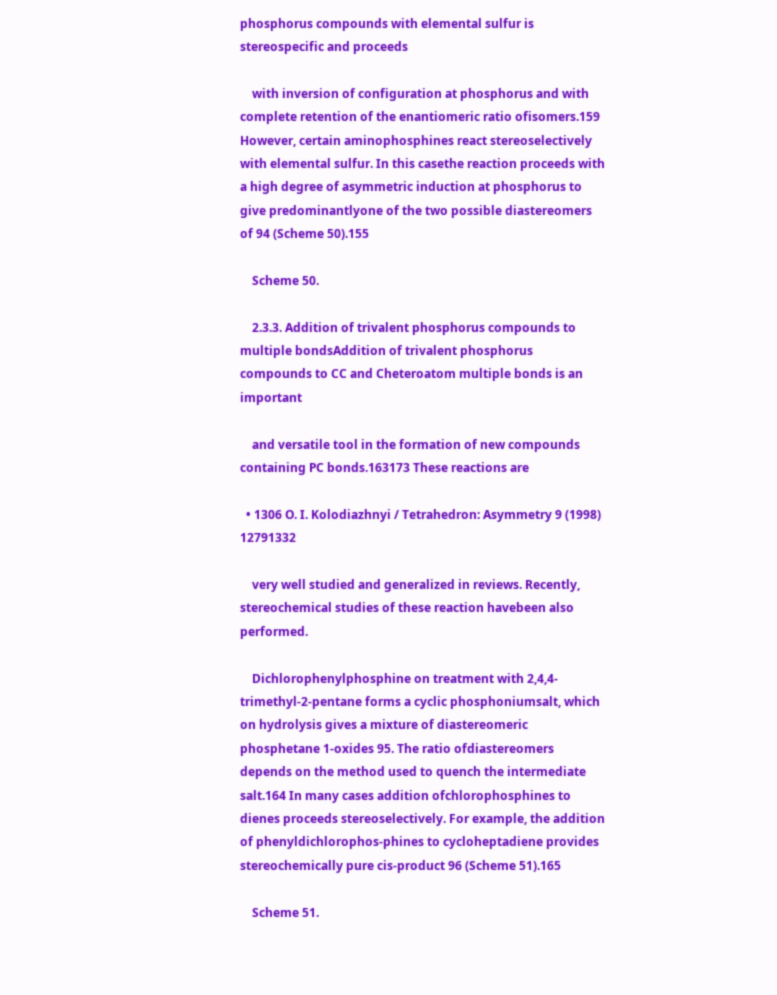phosphorus compounds with elemental sulfur is stereospecific and proceeds

    with inversion of configuration at phosphorus and with complete retention of the enantiomeric ratio ofisomers.159 However, certain aminophosphines react stereoselectively with elemental sulfur. In this casethe reaction proceeds with a high degree of asymmetric induction at phosphorus to give predominantlyone of the two possible diastereomers of 94 (Scheme 50).155

    Scheme 50.

    2.3.3. Addition of trivalent phosphorus compounds to multiple bondsAddition of trivalent phosphorus compounds to CC and Cheteroatom multiple bonds is an important

    and versatile tool in the formation of new compounds containing PC bonds.163173 These reactions are

  • 1306 O. I. Kolodiazhnyi / Tetrahedron: Asymmetry 9 (1998) 12791332

    very well studied and generalized in reviews. Recently, stereochemical studies of these reaction havebeen also performed.

    Dichlorophenylphosphine on treatment with 2,4,4-trimethyl-2-pentane forms a cyclic phosphoniumsalt, which on hydrolysis gives a mixture of diastereomeric phosphetane 1-oxides 95. The ratio ofdiastereomers depends on the method used to quench the intermediate salt.164 In many cases addition ofchlorophosphines to dienes proceeds stereoselectively. For example, the addition of phenyldichlorophos-phines to cycloheptadiene provides stereochemically pure cis-product 96 (Scheme 51).165

    Scheme 51.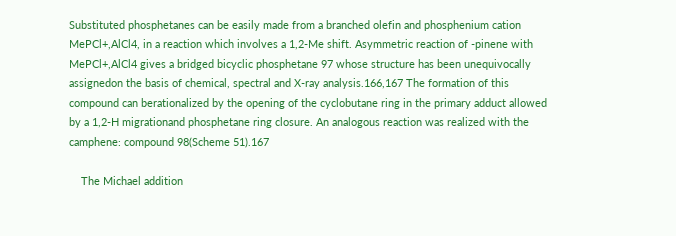Substituted phosphetanes can be easily made from a branched olefin and phosphenium cation MePCl+,AlCl4, in a reaction which involves a 1,2-Me shift. Asymmetric reaction of -pinene with MePCl+,AlCl4 gives a bridged bicyclic phosphetane 97 whose structure has been unequivocally assignedon the basis of chemical, spectral and X-ray analysis.166,167 The formation of this compound can berationalized by the opening of the cyclobutane ring in the primary adduct allowed by a 1,2-H migrationand phosphetane ring closure. An analogous reaction was realized with the camphene: compound 98(Scheme 51).167

    The Michael addition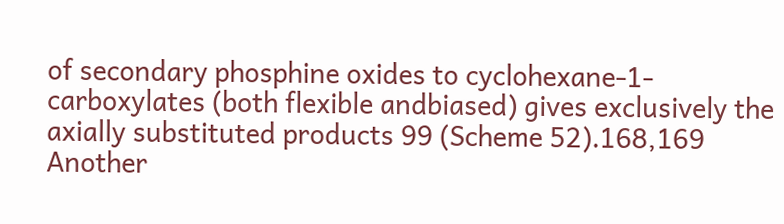of secondary phosphine oxides to cyclohexane-1-carboxylates (both flexible andbiased) gives exclusively the axially substituted products 99 (Scheme 52).168,169 Another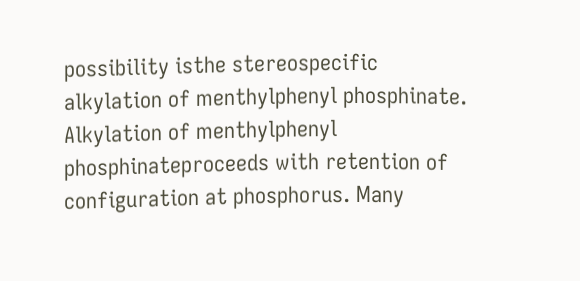possibility isthe stereospecific alkylation of menthylphenyl phosphinate. Alkylation of menthylphenyl phosphinateproceeds with retention of configuration at phosphorus. Many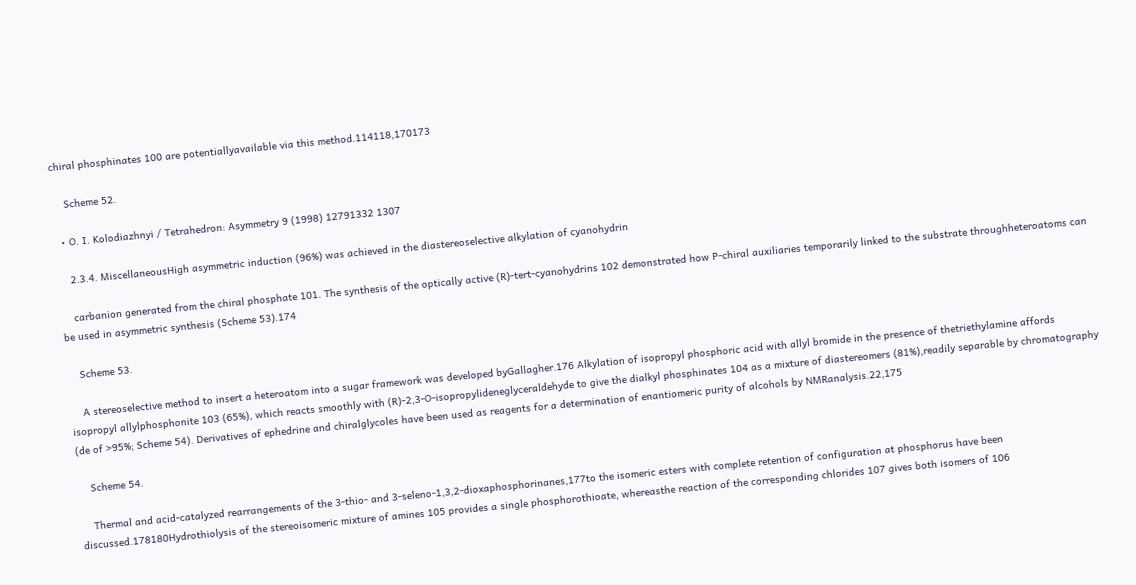chiral phosphinates 100 are potentiallyavailable via this method.114118,170173

    Scheme 52.

  • O. I. Kolodiazhnyi / Tetrahedron: Asymmetry 9 (1998) 12791332 1307

    2.3.4. MiscellaneousHigh asymmetric induction (96%) was achieved in the diastereoselective alkylation of cyanohydrin

    carbanion generated from the chiral phosphate 101. The synthesis of the optically active (R)-tert-cyanohydrins 102 demonstrated how P-chiral auxiliaries temporarily linked to the substrate throughheteroatoms can be used in asymmetric synthesis (Scheme 53).174

    Scheme 53.

    A stereoselective method to insert a heteroatom into a sugar framework was developed byGallagher.176 Alkylation of isopropyl phosphoric acid with allyl bromide in the presence of thetriethylamine affords isopropyl allylphosphonite 103 (65%), which reacts smoothly with (R)-2,3-O-isopropylideneglyceraldehyde to give the dialkyl phosphinates 104 as a mixture of diastereomers (81%),readily separable by chromatography (de of >95%; Scheme 54). Derivatives of ephedrine and chiralglycoles have been used as reagents for a determination of enantiomeric purity of alcohols by NMRanalysis.22,175

    Scheme 54.

    Thermal and acid-catalyzed rearrangements of the 3-thio- and 3-seleno-1,3,2-dioxaphosphorinanes,177to the isomeric esters with complete retention of configuration at phosphorus have been discussed.178180Hydrothiolysis of the stereoisomeric mixture of amines 105 provides a single phosphorothioate, whereasthe reaction of the corresponding chlorides 107 gives both isomers of 106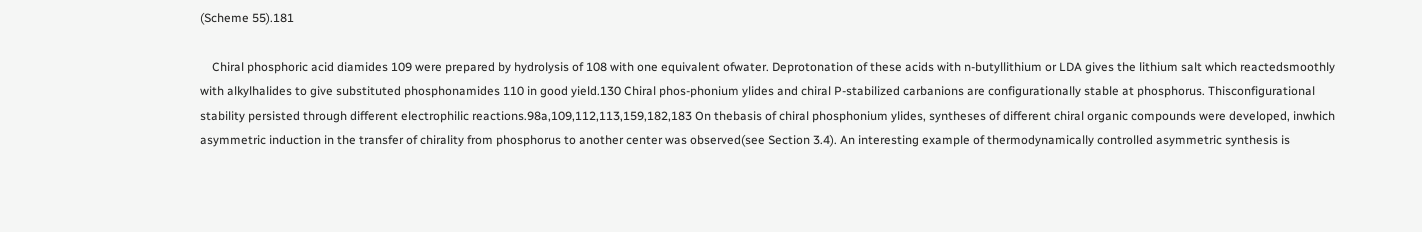(Scheme 55).181

    Chiral phosphoric acid diamides 109 were prepared by hydrolysis of 108 with one equivalent ofwater. Deprotonation of these acids with n-butyllithium or LDA gives the lithium salt which reactedsmoothly with alkylhalides to give substituted phosphonamides 110 in good yield.130 Chiral phos-phonium ylides and chiral P-stabilized carbanions are configurationally stable at phosphorus. Thisconfigurational stability persisted through different electrophilic reactions.98a,109,112,113,159,182,183 On thebasis of chiral phosphonium ylides, syntheses of different chiral organic compounds were developed, inwhich asymmetric induction in the transfer of chirality from phosphorus to another center was observed(see Section 3.4). An interesting example of thermodynamically controlled asymmetric synthesis is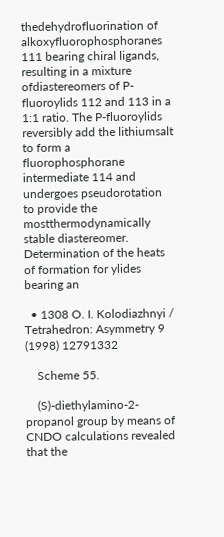thedehydrofluorination of alkoxyfluorophosphoranes 111 bearing chiral ligands, resulting in a mixture ofdiastereomers of P-fluoroylids 112 and 113 in a 1:1 ratio. The P-fluoroylids reversibly add the lithiumsalt to form a fluorophosphorane intermediate 114 and undergoes pseudorotation to provide the mostthermodynamically stable diastereomer. Determination of the heats of formation for ylides bearing an

  • 1308 O. I. Kolodiazhnyi / Tetrahedron: Asymmetry 9 (1998) 12791332

    Scheme 55.

    (S)-diethylamino-2-propanol group by means of CNDO calculations revealed that the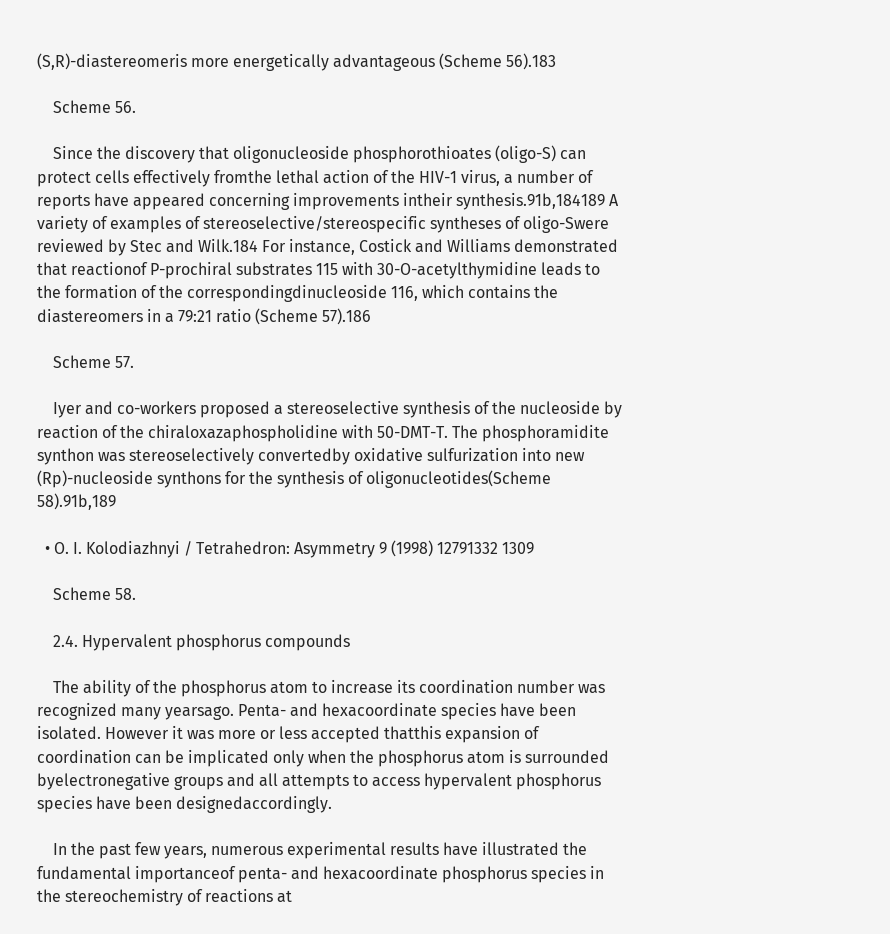(S,R)-diastereomeris more energetically advantageous (Scheme 56).183

    Scheme 56.

    Since the discovery that oligonucleoside phosphorothioates (oligo-S) can protect cells effectively fromthe lethal action of the HIV-1 virus, a number of reports have appeared concerning improvements intheir synthesis.91b,184189 A variety of examples of stereoselective/stereospecific syntheses of oligo-Swere reviewed by Stec and Wilk.184 For instance, Costick and Williams demonstrated that reactionof P-prochiral substrates 115 with 30-O-acetylthymidine leads to the formation of the correspondingdinucleoside 116, which contains the diastereomers in a 79:21 ratio (Scheme 57).186

    Scheme 57.

    Iyer and co-workers proposed a stereoselective synthesis of the nucleoside by reaction of the chiraloxazaphospholidine with 50-DMT-T. The phosphoramidite synthon was stereoselectively convertedby oxidative sulfurization into new (Rp)-nucleoside synthons for the synthesis of oligonucleotides(Scheme 58).91b,189

  • O. I. Kolodiazhnyi / Tetrahedron: Asymmetry 9 (1998) 12791332 1309

    Scheme 58.

    2.4. Hypervalent phosphorus compounds

    The ability of the phosphorus atom to increase its coordination number was recognized many yearsago. Penta- and hexacoordinate species have been isolated. However it was more or less accepted thatthis expansion of coordination can be implicated only when the phosphorus atom is surrounded byelectronegative groups and all attempts to access hypervalent phosphorus species have been designedaccordingly.

    In the past few years, numerous experimental results have illustrated the fundamental importanceof penta- and hexacoordinate phosphorus species in the stereochemistry of reactions at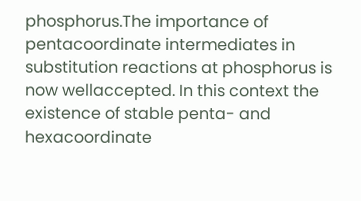phosphorus.The importance of pentacoordinate intermediates in substitution reactions at phosphorus is now wellaccepted. In this context the existence of stable penta- and hexacoordinate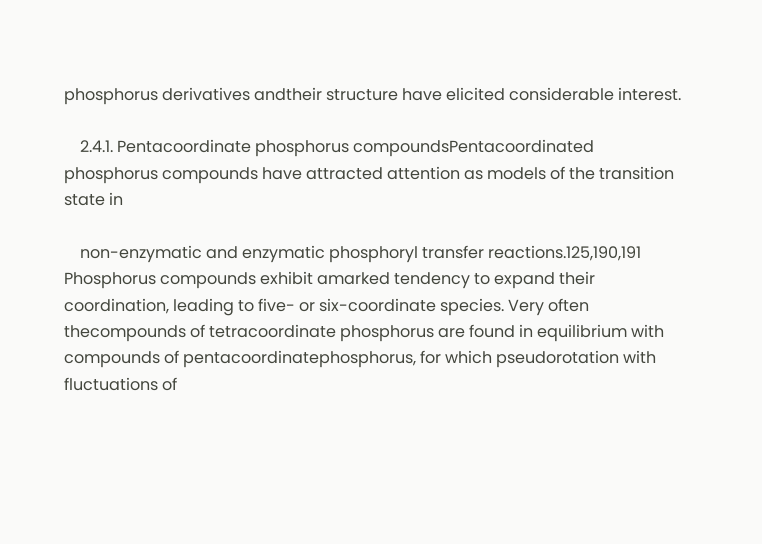phosphorus derivatives andtheir structure have elicited considerable interest.

    2.4.1. Pentacoordinate phosphorus compoundsPentacoordinated phosphorus compounds have attracted attention as models of the transition state in

    non-enzymatic and enzymatic phosphoryl transfer reactions.125,190,191 Phosphorus compounds exhibit amarked tendency to expand their coordination, leading to five- or six-coordinate species. Very often thecompounds of tetracoordinate phosphorus are found in equilibrium with compounds of pentacoordinatephosphorus, for which pseudorotation with fluctuations of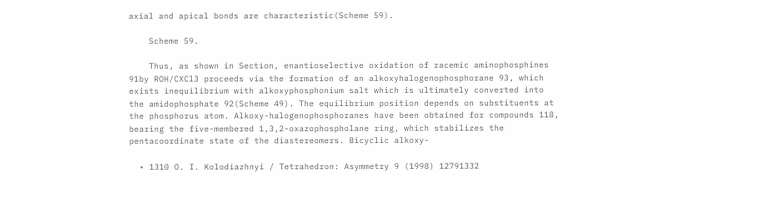axial and apical bonds are characteristic(Scheme 59).

    Scheme 59.

    Thus, as shown in Section, enantioselective oxidation of racemic aminophosphines 91by ROH/CXCl3 proceeds via the formation of an alkoxyhalogenophosphorane 93, which exists inequilibrium with alkoxyphosphonium salt which is ultimately converted into the amidophosphate 92(Scheme 49). The equilibrium position depends on substituents at the phosphorus atom. Alkoxy-halogenophosphoranes have been obtained for compounds 118, bearing the five-membered 1,3,2-oxazophospholane ring, which stabilizes the pentacoordinate state of the diastereomers. Bicyclic alkoxy-

  • 1310 O. I. Kolodiazhnyi / Tetrahedron: Asymmetry 9 (1998) 12791332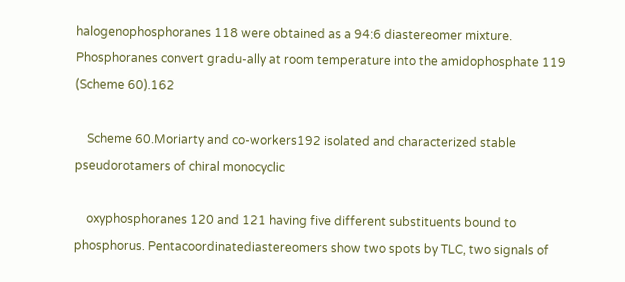halogenophosphoranes 118 were obtained as a 94:6 diastereomer mixture. Phosphoranes convert gradu-ally at room temperature into the amidophosphate 119 (Scheme 60).162

    Scheme 60.Moriarty and co-workers192 isolated and characterized stable pseudorotamers of chiral monocyclic

    oxyphosphoranes 120 and 121 having five different substituents bound to phosphorus. Pentacoordinatediastereomers show two spots by TLC, two signals of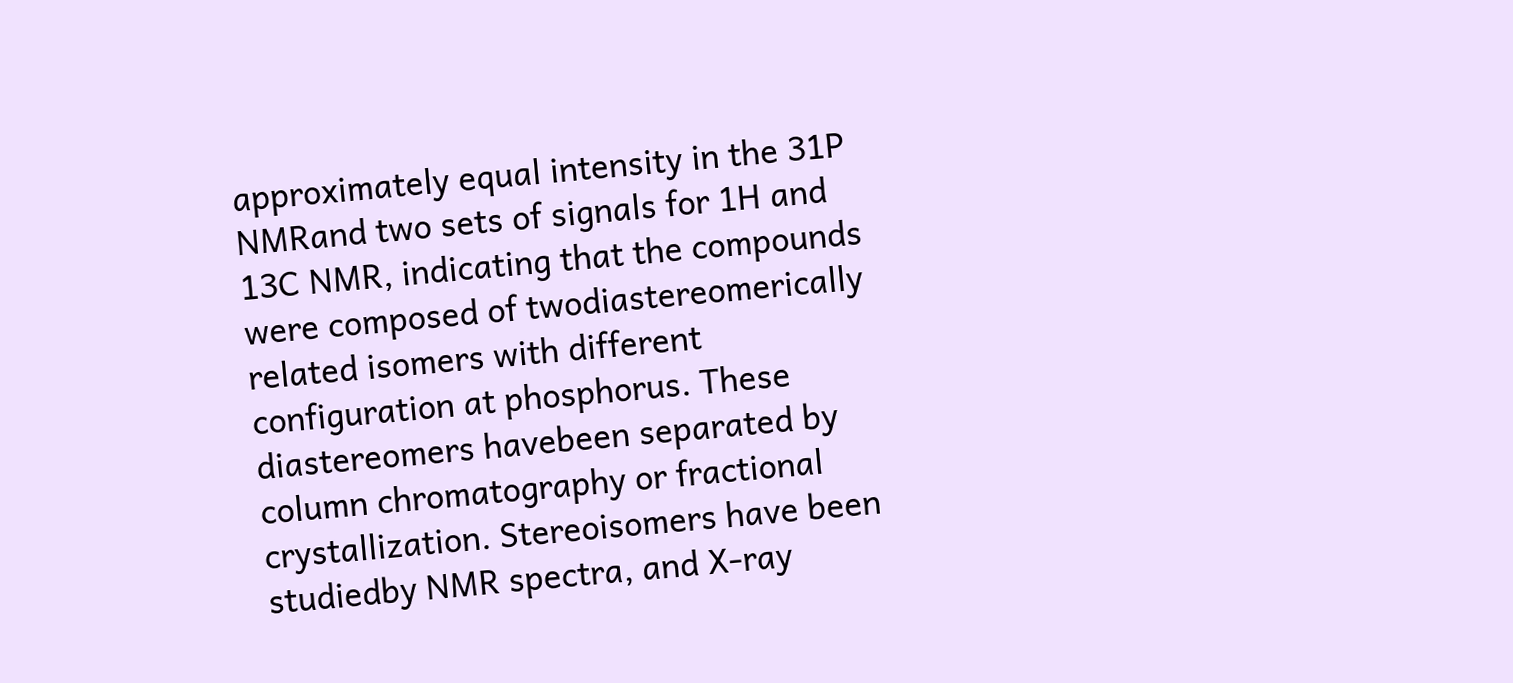approximately equal intensity in the 31P NMRand two sets of signals for 1H and 13C NMR, indicating that the compounds were composed of twodiastereomerically related isomers with different configuration at phosphorus. These diastereomers havebeen separated by column chromatography or fractional crystallization. Stereoisomers have been studiedby NMR spectra, and X-ray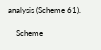analysis (Scheme 61).

    Scheme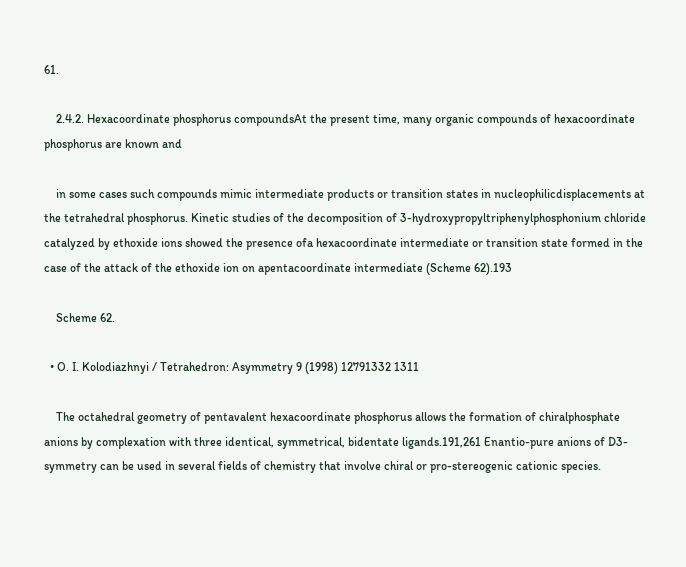61.

    2.4.2. Hexacoordinate phosphorus compoundsAt the present time, many organic compounds of hexacoordinate phosphorus are known and

    in some cases such compounds mimic intermediate products or transition states in nucleophilicdisplacements at the tetrahedral phosphorus. Kinetic studies of the decomposition of 3-hydroxypropyltriphenylphosphonium chloride catalyzed by ethoxide ions showed the presence ofa hexacoordinate intermediate or transition state formed in the case of the attack of the ethoxide ion on apentacoordinate intermediate (Scheme 62).193

    Scheme 62.

  • O. I. Kolodiazhnyi / Tetrahedron: Asymmetry 9 (1998) 12791332 1311

    The octahedral geometry of pentavalent hexacoordinate phosphorus allows the formation of chiralphosphate anions by complexation with three identical, symmetrical, bidentate ligands.191,261 Enantio-pure anions of D3-symmetry can be used in several fields of chemistry that involve chiral or pro-stereogenic cationic species.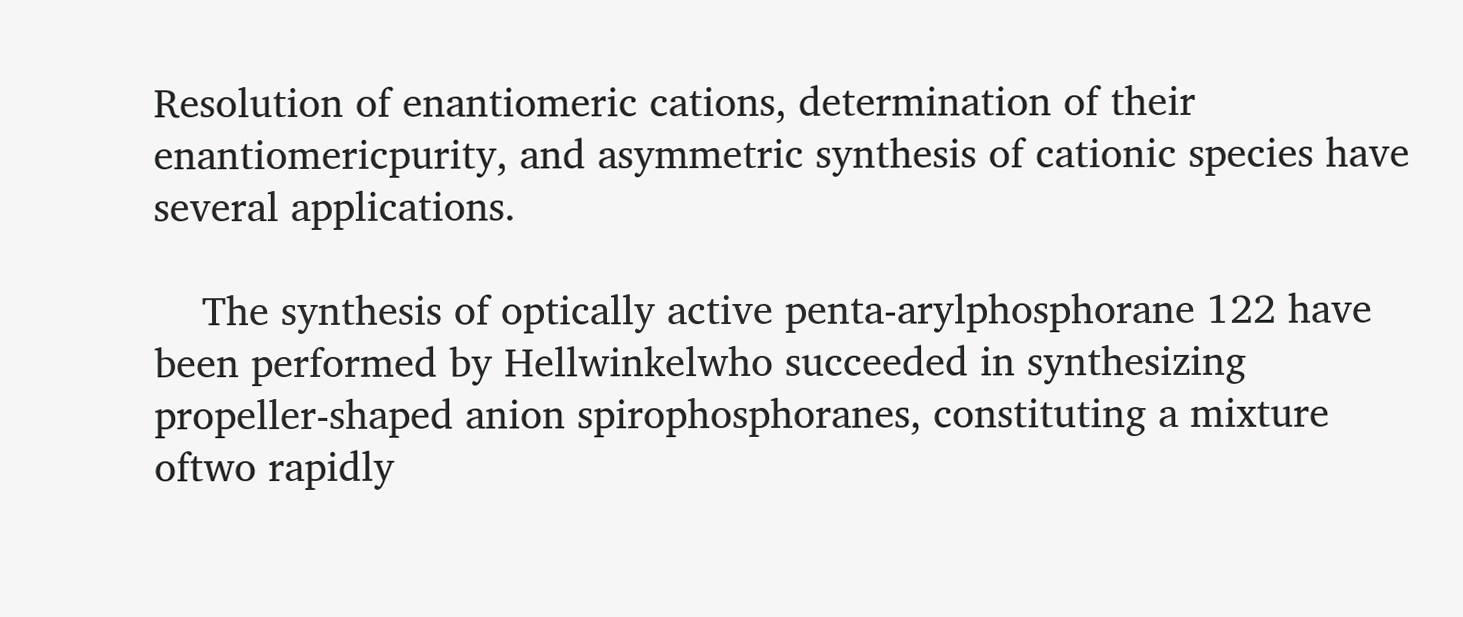Resolution of enantiomeric cations, determination of their enantiomericpurity, and asymmetric synthesis of cationic species have several applications.

    The synthesis of optically active penta-arylphosphorane 122 have been performed by Hellwinkelwho succeeded in synthesizing propeller-shaped anion spirophosphoranes, constituting a mixture oftwo rapidly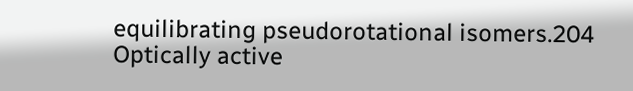equilibrating pseudorotational isomers.204 Optically active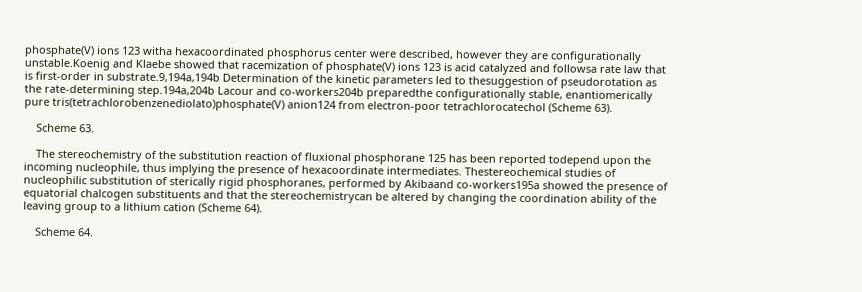phosphate(V) ions 123 witha hexacoordinated phosphorus center were described, however they are configurationally unstable.Koenig and Klaebe showed that racemization of phosphate(V) ions 123 is acid catalyzed and followsa rate law that is first-order in substrate.9,194a,194b Determination of the kinetic parameters led to thesuggestion of pseudorotation as the rate-determining step.194a,204b Lacour and co-workers204b preparedthe configurationally stable, enantiomerically pure tris(tetrachlorobenzenediolato)phosphate(V) anion124 from electron-poor tetrachlorocatechol (Scheme 63).

    Scheme 63.

    The stereochemistry of the substitution reaction of fluxional phosphorane 125 has been reported todepend upon the incoming nucleophile, thus implying the presence of hexacoordinate intermediates. Thestereochemical studies of nucleophilic substitution of sterically rigid phosphoranes, performed by Akibaand co-workers195a showed the presence of equatorial chalcogen substituents and that the stereochemistrycan be altered by changing the coordination ability of the leaving group to a lithium cation (Scheme 64).

    Scheme 64.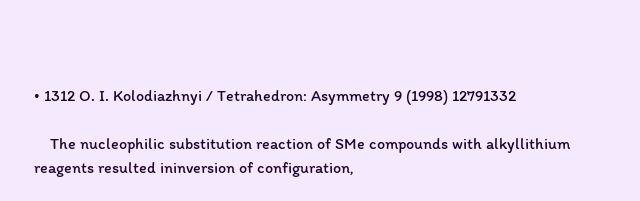• 1312 O. I. Kolodiazhnyi / Tetrahedron: Asymmetry 9 (1998) 12791332

    The nucleophilic substitution reaction of SMe compounds with alkyllithium reagents resulted ininversion of configuration,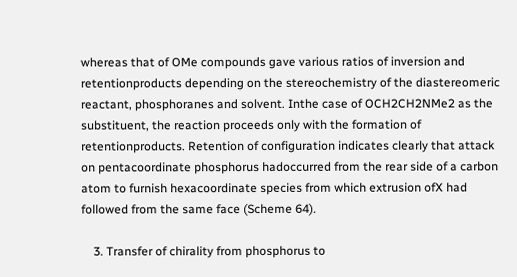whereas that of OMe compounds gave various ratios of inversion and retentionproducts depending on the stereochemistry of the diastereomeric reactant, phosphoranes and solvent. Inthe case of OCH2CH2NMe2 as the substituent, the reaction proceeds only with the formation of retentionproducts. Retention of configuration indicates clearly that attack on pentacoordinate phosphorus hadoccurred from the rear side of a carbon atom to furnish hexacoordinate species from which extrusion ofX had followed from the same face (Scheme 64).

    3. Transfer of chirality from phosphorus to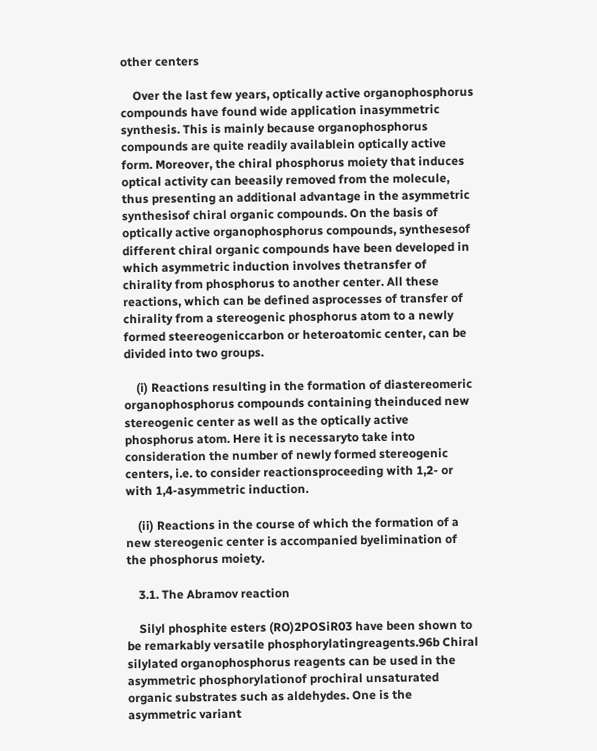other centers

    Over the last few years, optically active organophosphorus compounds have found wide application inasymmetric synthesis. This is mainly because organophosphorus compounds are quite readily availablein optically active form. Moreover, the chiral phosphorus moiety that induces optical activity can beeasily removed from the molecule, thus presenting an additional advantage in the asymmetric synthesisof chiral organic compounds. On the basis of optically active organophosphorus compounds, synthesesof different chiral organic compounds have been developed in which asymmetric induction involves thetransfer of chirality from phosphorus to another center. All these reactions, which can be defined asprocesses of transfer of chirality from a stereogenic phosphorus atom to a newly formed steereogeniccarbon or heteroatomic center, can be divided into two groups.

    (i) Reactions resulting in the formation of diastereomeric organophosphorus compounds containing theinduced new stereogenic center as well as the optically active phosphorus atom. Here it is necessaryto take into consideration the number of newly formed stereogenic centers, i.e. to consider reactionsproceeding with 1,2- or with 1,4-asymmetric induction.

    (ii) Reactions in the course of which the formation of a new stereogenic center is accompanied byelimination of the phosphorus moiety.

    3.1. The Abramov reaction

    Silyl phosphite esters (RO)2POSiR03 have been shown to be remarkably versatile phosphorylatingreagents.96b Chiral silylated organophosphorus reagents can be used in the asymmetric phosphorylationof prochiral unsaturated organic substrates such as aldehydes. One is the asymmetric variant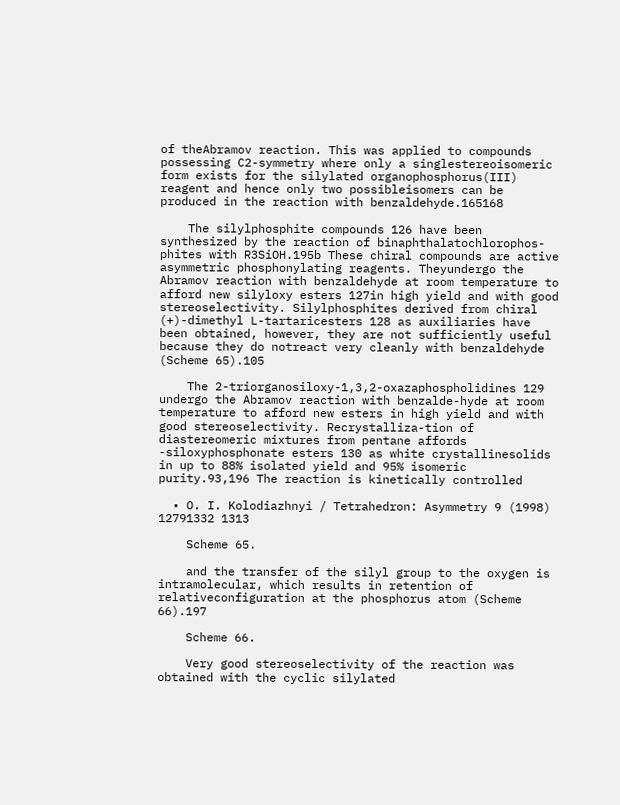of theAbramov reaction. This was applied to compounds possessing C2-symmetry where only a singlestereoisomeric form exists for the silylated organophosphorus(III) reagent and hence only two possibleisomers can be produced in the reaction with benzaldehyde.165168

    The silylphosphite compounds 126 have been synthesized by the reaction of binaphthalatochlorophos-phites with R3SiOH.195b These chiral compounds are active asymmetric phosphonylating reagents. Theyundergo the Abramov reaction with benzaldehyde at room temperature to afford new silyloxy esters 127in high yield and with good stereoselectivity. Silylphosphites derived from chiral (+)-dimethyl L-tartaricesters 128 as auxiliaries have been obtained, however, they are not sufficiently useful because they do notreact very cleanly with benzaldehyde (Scheme 65).105

    The 2-triorganosiloxy-1,3,2-oxazaphospholidines 129 undergo the Abramov reaction with benzalde-hyde at room temperature to afford new esters in high yield and with good stereoselectivity. Recrystalliza-tion of diastereomeric mixtures from pentane affords -siloxyphosphonate esters 130 as white crystallinesolids in up to 88% isolated yield and 95% isomeric purity.93,196 The reaction is kinetically controlled

  • O. I. Kolodiazhnyi / Tetrahedron: Asymmetry 9 (1998) 12791332 1313

    Scheme 65.

    and the transfer of the silyl group to the oxygen is intramolecular, which results in retention of relativeconfiguration at the phosphorus atom (Scheme 66).197

    Scheme 66.

    Very good stereoselectivity of the reaction was obtained with the cyclic silylated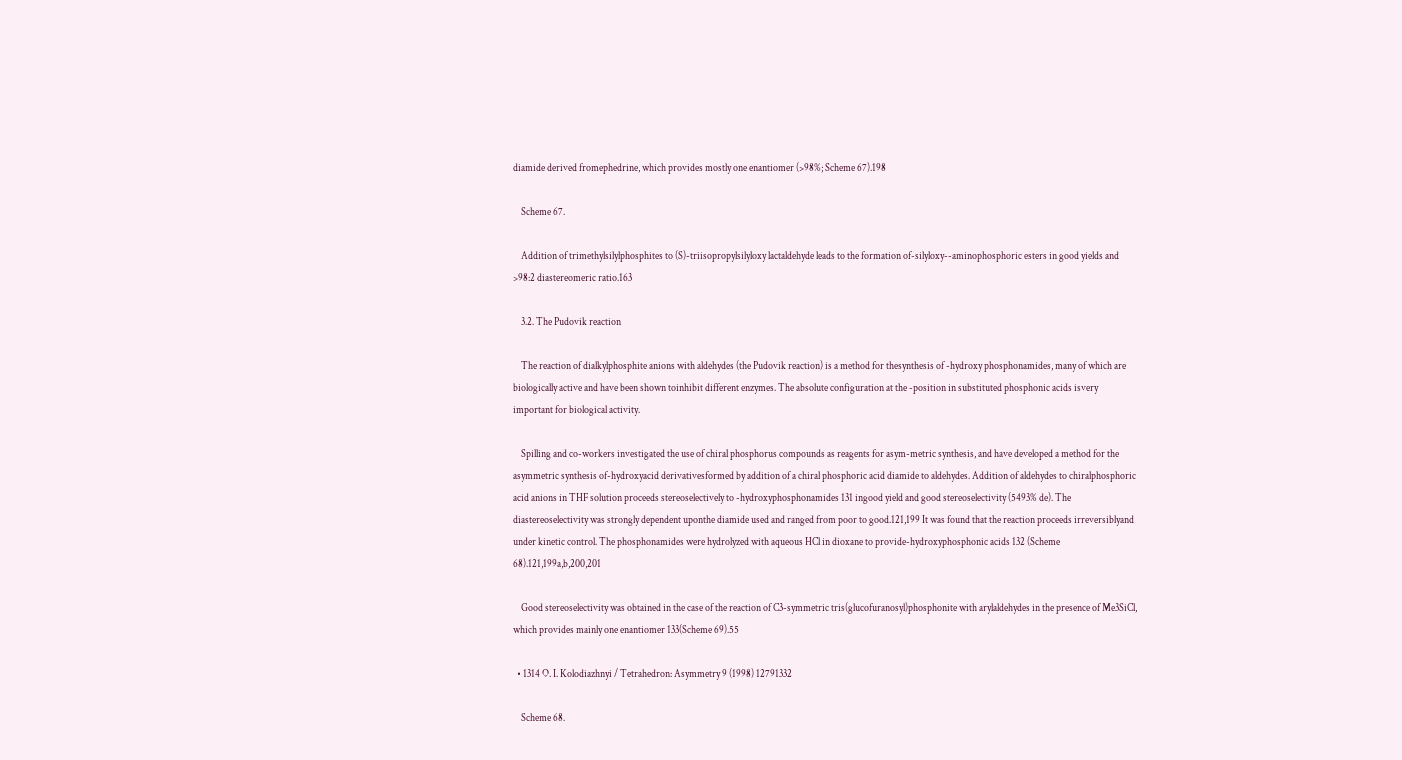diamide derived fromephedrine, which provides mostly one enantiomer (>98%; Scheme 67).198

    Scheme 67.

    Addition of trimethylsilylphosphites to (S)-triisopropylsilyloxy lactaldehyde leads to the formation of-silyloxy--aminophosphoric esters in good yields and >98:2 diastereomeric ratio.163

    3.2. The Pudovik reaction

    The reaction of dialkylphosphite anions with aldehydes (the Pudovik reaction) is a method for thesynthesis of -hydroxy phosphonamides, many of which are biologically active and have been shown toinhibit different enzymes. The absolute configuration at the -position in substituted phosphonic acids isvery important for biological activity.

    Spilling and co-workers investigated the use of chiral phosphorus compounds as reagents for asym-metric synthesis, and have developed a method for the asymmetric synthesis of-hydroxyacid derivativesformed by addition of a chiral phosphoric acid diamide to aldehydes. Addition of aldehydes to chiralphosphoric acid anions in THF solution proceeds stereoselectively to -hydroxyphosphonamides 131 ingood yield and good stereoselectivity (5493% de). The diastereoselectivity was strongly dependent uponthe diamide used and ranged from poor to good.121,199 It was found that the reaction proceeds irreversiblyand under kinetic control. The phosphonamides were hydrolyzed with aqueous HCl in dioxane to provide-hydroxyphosphonic acids 132 (Scheme 68).121,199a,b,200,201

    Good stereoselectivity was obtained in the case of the reaction of C3-symmetric tris(glucofuranosyl)phosphonite with arylaldehydes in the presence of Me3SiCl, which provides mainly one enantiomer 133(Scheme 69).55

  • 1314 O. I. Kolodiazhnyi / Tetrahedron: Asymmetry 9 (1998) 12791332

    Scheme 68.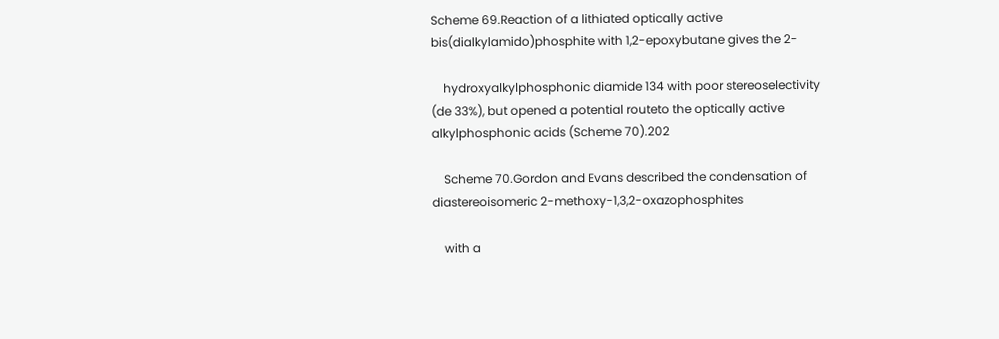Scheme 69.Reaction of a lithiated optically active bis(dialkylamido)phosphite with 1,2-epoxybutane gives the 2-

    hydroxyalkylphosphonic diamide 134 with poor stereoselectivity (de 33%), but opened a potential routeto the optically active alkylphosphonic acids (Scheme 70).202

    Scheme 70.Gordon and Evans described the condensation of diastereoisomeric 2-methoxy-1,3,2-oxazophosphites

    with a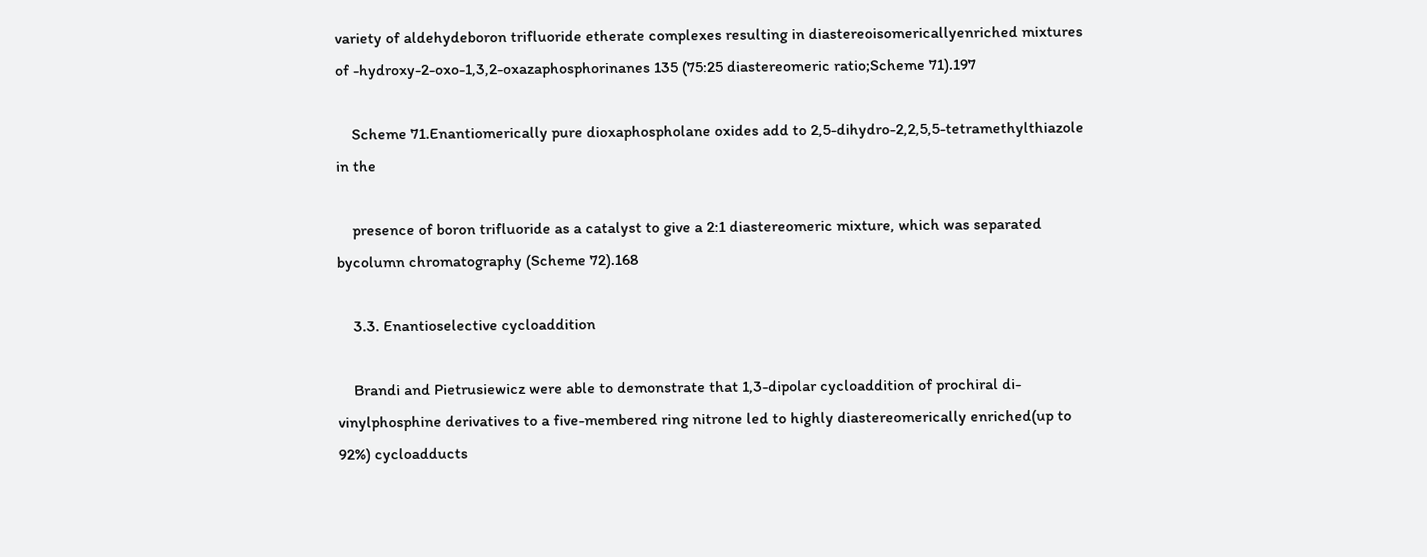variety of aldehydeboron trifluoride etherate complexes resulting in diastereoisomericallyenriched mixtures of -hydroxy-2-oxo-1,3,2-oxazaphosphorinanes 135 (75:25 diastereomeric ratio;Scheme 71).197

    Scheme 71.Enantiomerically pure dioxaphospholane oxides add to 2,5-dihydro-2,2,5,5-tetramethylthiazole in the

    presence of boron trifluoride as a catalyst to give a 2:1 diastereomeric mixture, which was separated bycolumn chromatography (Scheme 72).168

    3.3. Enantioselective cycloaddition

    Brandi and Pietrusiewicz were able to demonstrate that 1,3-dipolar cycloaddition of prochiral di-vinylphosphine derivatives to a five-membered ring nitrone led to highly diastereomerically enriched(up to 92%) cycloadducts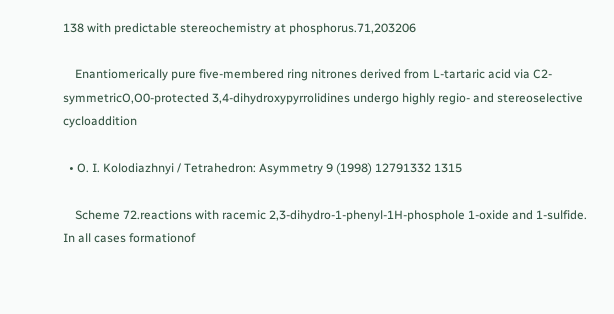138 with predictable stereochemistry at phosphorus.71,203206

    Enantiomerically pure five-membered ring nitrones derived from L-tartaric acid via C2-symmetricO,O0-protected 3,4-dihydroxypyrrolidines undergo highly regio- and stereoselective cycloaddition

  • O. I. Kolodiazhnyi / Tetrahedron: Asymmetry 9 (1998) 12791332 1315

    Scheme 72.reactions with racemic 2,3-dihydro-1-phenyl-1H-phosphole 1-oxide and 1-sulfide. In all cases formationof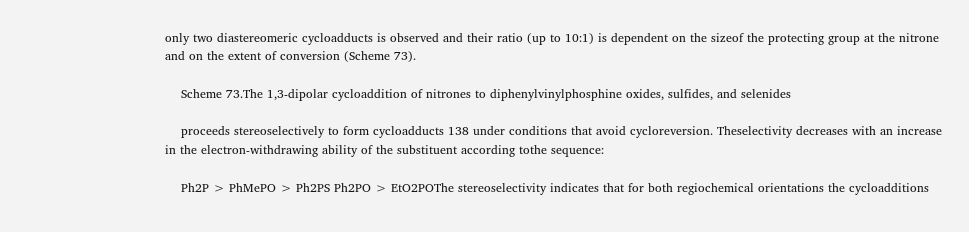only two diastereomeric cycloadducts is observed and their ratio (up to 10:1) is dependent on the sizeof the protecting group at the nitrone and on the extent of conversion (Scheme 73).

    Scheme 73.The 1,3-dipolar cycloaddition of nitrones to diphenylvinylphosphine oxides, sulfides, and selenides

    proceeds stereoselectively to form cycloadducts 138 under conditions that avoid cycloreversion. Theselectivity decreases with an increase in the electron-withdrawing ability of the substituent according tothe sequence:

    Ph2P > PhMePO > Ph2PS Ph2PO > EtO2POThe stereoselectivity indicates that for both regiochemical orientations the cycloadditions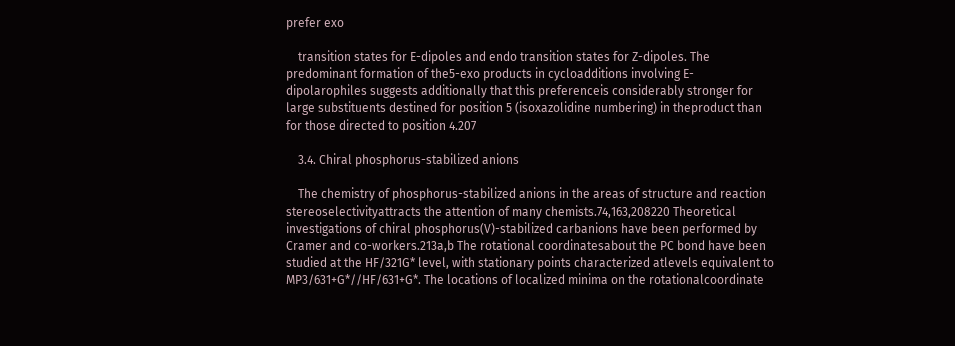prefer exo

    transition states for E-dipoles and endo transition states for Z-dipoles. The predominant formation of the5-exo products in cycloadditions involving E-dipolarophiles suggests additionally that this preferenceis considerably stronger for large substituents destined for position 5 (isoxazolidine numbering) in theproduct than for those directed to position 4.207

    3.4. Chiral phosphorus-stabilized anions

    The chemistry of phosphorus-stabilized anions in the areas of structure and reaction stereoselectivityattracts the attention of many chemists.74,163,208220 Theoretical investigations of chiral phosphorus(V)-stabilized carbanions have been performed by Cramer and co-workers.213a,b The rotational coordinatesabout the PC bond have been studied at the HF/321G* level, with stationary points characterized atlevels equivalent to MP3/631+G*//HF/631+G*. The locations of localized minima on the rotationalcoordinate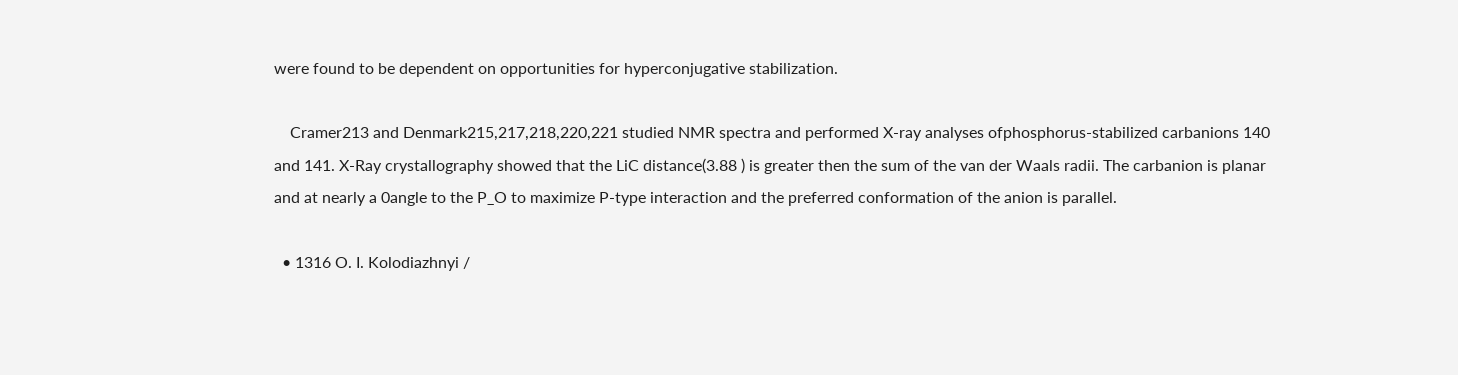were found to be dependent on opportunities for hyperconjugative stabilization.

    Cramer213 and Denmark215,217,218,220,221 studied NMR spectra and performed X-ray analyses ofphosphorus-stabilized carbanions 140 and 141. X-Ray crystallography showed that the LiC distance(3.88 ) is greater then the sum of the van der Waals radii. The carbanion is planar and at nearly a 0angle to the P_O to maximize P-type interaction and the preferred conformation of the anion is parallel.

  • 1316 O. I. Kolodiazhnyi /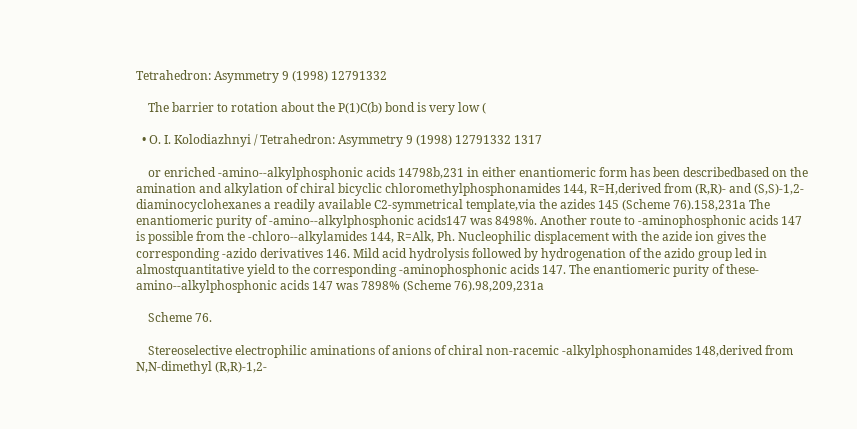Tetrahedron: Asymmetry 9 (1998) 12791332

    The barrier to rotation about the P(1)C(b) bond is very low (

  • O. I. Kolodiazhnyi / Tetrahedron: Asymmetry 9 (1998) 12791332 1317

    or enriched -amino--alkylphosphonic acids 14798b,231 in either enantiomeric form has been describedbased on the amination and alkylation of chiral bicyclic chloromethylphosphonamides 144, R=H,derived from (R,R)- and (S,S)-1,2-diaminocyclohexanes a readily available C2-symmetrical template,via the azides 145 (Scheme 76).158,231a The enantiomeric purity of -amino--alkylphosphonic acids147 was 8498%. Another route to -aminophosphonic acids 147 is possible from the -chloro--alkylamides 144, R=Alk, Ph. Nucleophilic displacement with the azide ion gives the corresponding -azido derivatives 146. Mild acid hydrolysis followed by hydrogenation of the azido group led in almostquantitative yield to the corresponding -aminophosphonic acids 147. The enantiomeric purity of these-amino--alkylphosphonic acids 147 was 7898% (Scheme 76).98,209,231a

    Scheme 76.

    Stereoselective electrophilic aminations of anions of chiral non-racemic -alkylphosphonamides 148,derived from N,N-dimethyl (R,R)-1,2-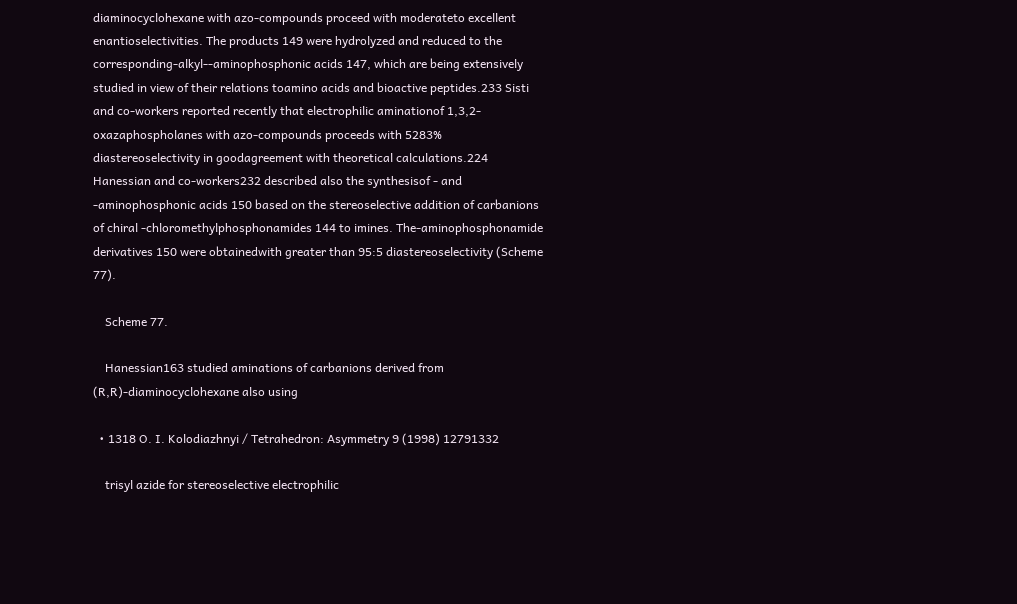diaminocyclohexane with azo-compounds proceed with moderateto excellent enantioselectivities. The products 149 were hydrolyzed and reduced to the corresponding-alkyl--aminophosphonic acids 147, which are being extensively studied in view of their relations toamino acids and bioactive peptides.233 Sisti and co-workers reported recently that electrophilic aminationof 1,3,2-oxazaphospholanes with azo-compounds proceeds with 5283% diastereoselectivity in goodagreement with theoretical calculations.224 Hanessian and co-workers232 described also the synthesisof - and -aminophosphonic acids 150 based on the stereoselective addition of carbanions of chiral -chloromethylphosphonamides 144 to imines. The-aminophosphonamide derivatives 150 were obtainedwith greater than 95:5 diastereoselectivity (Scheme 77).

    Scheme 77.

    Hanessian163 studied aminations of carbanions derived from (R,R)-diaminocyclohexane also using

  • 1318 O. I. Kolodiazhnyi / Tetrahedron: Asymmetry 9 (1998) 12791332

    trisyl azide for stereoselective electrophilic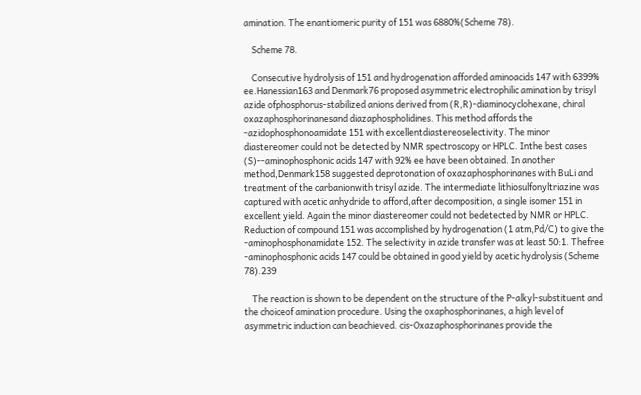amination. The enantiomeric purity of 151 was 6880%(Scheme 78).

    Scheme 78.

    Consecutive hydrolysis of 151 and hydrogenation afforded aminoacids 147 with 6399% ee.Hanessian163 and Denmark76 proposed asymmetric electrophilic amination by trisyl azide ofphosphorus-stabilized anions derived from (R,R)-diaminocyclohexane, chiral oxazaphosphorinanesand diazaphospholidines. This method affords the -azidophosphonoamidate 151 with excellentdiastereoselectivity. The minor diastereomer could not be detected by NMR spectroscopy or HPLC. Inthe best cases (S)--aminophosphonic acids 147 with 92% ee have been obtained. In another method,Denmark158 suggested deprotonation of oxazaphosphorinanes with BuLi and treatment of the carbanionwith trisyl azide. The intermediate lithiosulfonyltriazine was captured with acetic anhydride to afford,after decomposition, a single isomer 151 in excellent yield. Again the minor diastereomer could not bedetected by NMR or HPLC. Reduction of compound 151 was accomplished by hydrogenation (1 atm,Pd/C) to give the -aminophosphonamidate 152. The selectivity in azide transfer was at least 50:1. Thefree -aminophosphonic acids 147 could be obtained in good yield by acetic hydrolysis (Scheme 78).239

    The reaction is shown to be dependent on the structure of the P-alkyl-substituent and the choiceof amination procedure. Using the oxaphosphorinanes, a high level of asymmetric induction can beachieved. cis-Oxazaphosphorinanes provide the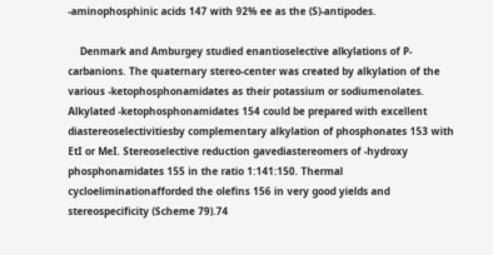-aminophosphinic acids 147 with 92% ee as the (S)-antipodes.

    Denmark and Amburgey studied enantioselective alkylations of P-carbanions. The quaternary stereo-center was created by alkylation of the various -ketophosphonamidates as their potassium or sodiumenolates. Alkylated -ketophosphonamidates 154 could be prepared with excellent diastereoselectivitiesby complementary alkylation of phosphonates 153 with EtI or MeI. Stereoselective reduction gavediastereomers of -hydroxy phosphonamidates 155 in the ratio 1:141:150. Thermal cycloeliminationafforded the olefins 156 in very good yields and stereospecificity (Scheme 79).74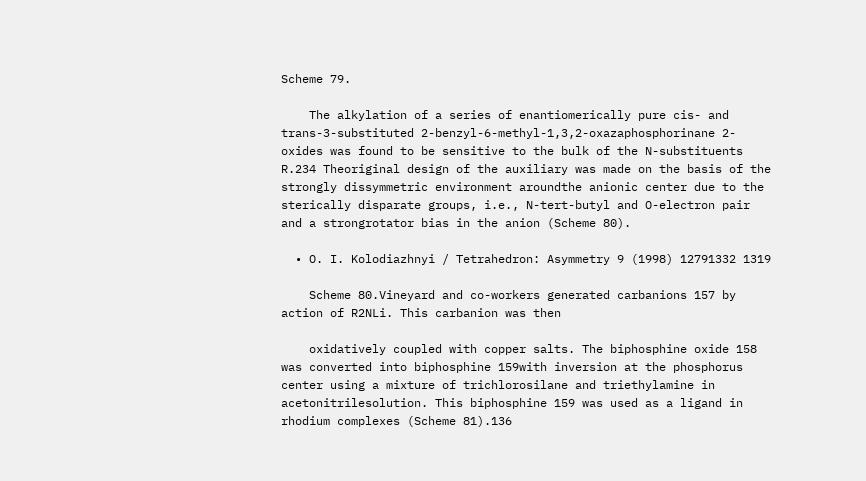Scheme 79.

    The alkylation of a series of enantiomerically pure cis- and trans-3-substituted 2-benzyl-6-methyl-1,3,2-oxazaphosphorinane 2-oxides was found to be sensitive to the bulk of the N-substituents R.234 Theoriginal design of the auxiliary was made on the basis of the strongly dissymmetric environment aroundthe anionic center due to the sterically disparate groups, i.e., N-tert-butyl and O-electron pair and a strongrotator bias in the anion (Scheme 80).

  • O. I. Kolodiazhnyi / Tetrahedron: Asymmetry 9 (1998) 12791332 1319

    Scheme 80.Vineyard and co-workers generated carbanions 157 by action of R2NLi. This carbanion was then

    oxidatively coupled with copper salts. The biphosphine oxide 158 was converted into biphosphine 159with inversion at the phosphorus center using a mixture of trichlorosilane and triethylamine in acetonitrilesolution. This biphosphine 159 was used as a ligand in rhodium complexes (Scheme 81).136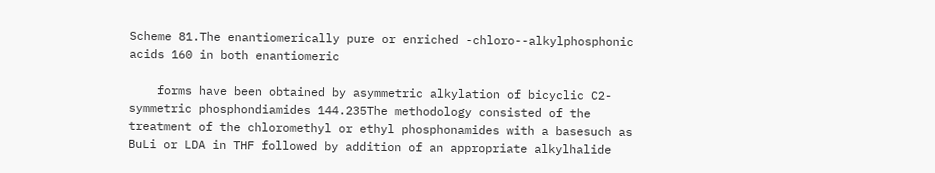Scheme 81.The enantiomerically pure or enriched -chloro--alkylphosphonic acids 160 in both enantiomeric

    forms have been obtained by asymmetric alkylation of bicyclic C2-symmetric phosphondiamides 144.235The methodology consisted of the treatment of the chloromethyl or ethyl phosphonamides with a basesuch as BuLi or LDA in THF followed by addition of an appropriate alkylhalide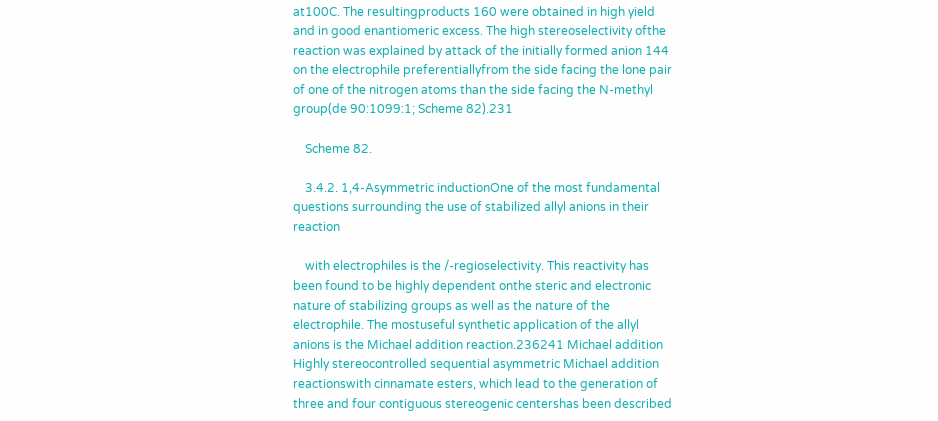at100C. The resultingproducts 160 were obtained in high yield and in good enantiomeric excess. The high stereoselectivity ofthe reaction was explained by attack of the initially formed anion 144 on the electrophile preferentiallyfrom the side facing the lone pair of one of the nitrogen atoms than the side facing the N-methyl group(de 90:1099:1; Scheme 82).231

    Scheme 82.

    3.4.2. 1,4-Asymmetric inductionOne of the most fundamental questions surrounding the use of stabilized allyl anions in their reaction

    with electrophiles is the /-regioselectivity. This reactivity has been found to be highly dependent onthe steric and electronic nature of stabilizing groups as well as the nature of the electrophile. The mostuseful synthetic application of the allyl anions is the Michael addition reaction.236241 Michael addition Highly stereocontrolled sequential asymmetric Michael addition reactionswith cinnamate esters, which lead to the generation of three and four contiguous stereogenic centershas been described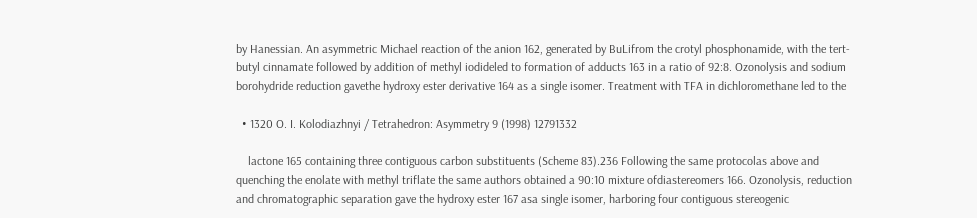by Hanessian. An asymmetric Michael reaction of the anion 162, generated by BuLifrom the crotyl phosphonamide, with the tert-butyl cinnamate followed by addition of methyl iodideled to formation of adducts 163 in a ratio of 92:8. Ozonolysis and sodium borohydride reduction gavethe hydroxy ester derivative 164 as a single isomer. Treatment with TFA in dichloromethane led to the

  • 1320 O. I. Kolodiazhnyi / Tetrahedron: Asymmetry 9 (1998) 12791332

    lactone 165 containing three contiguous carbon substituents (Scheme 83).236 Following the same protocolas above and quenching the enolate with methyl triflate the same authors obtained a 90:10 mixture ofdiastereomers 166. Ozonolysis, reduction and chromatographic separation gave the hydroxy ester 167 asa single isomer, harboring four contiguous stereogenic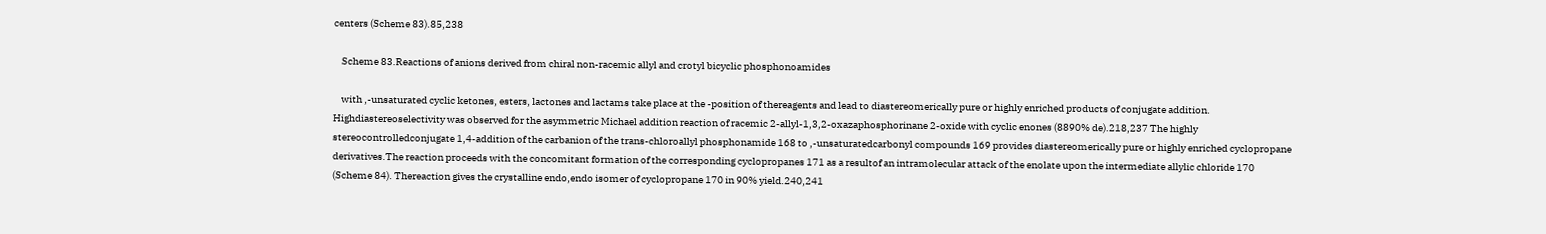centers (Scheme 83).85,238

    Scheme 83.Reactions of anions derived from chiral non-racemic allyl and crotyl bicyclic phosphonoamides

    with ,-unsaturated cyclic ketones, esters, lactones and lactams take place at the -position of thereagents and lead to diastereomerically pure or highly enriched products of conjugate addition. Highdiastereoselectivity was observed for the asymmetric Michael addition reaction of racemic 2-allyl-1,3,2-oxazaphosphorinane 2-oxide with cyclic enones (8890% de).218,237 The highly stereocontrolledconjugate 1,4-addition of the carbanion of the trans-chloroallyl phosphonamide 168 to ,-unsaturatedcarbonyl compounds 169 provides diastereomerically pure or highly enriched cyclopropane derivatives.The reaction proceeds with the concomitant formation of the corresponding cyclopropanes 171 as a resultof an intramolecular attack of the enolate upon the intermediate allylic chloride 170 (Scheme 84). Thereaction gives the crystalline endo,endo isomer of cyclopropane 170 in 90% yield.240,241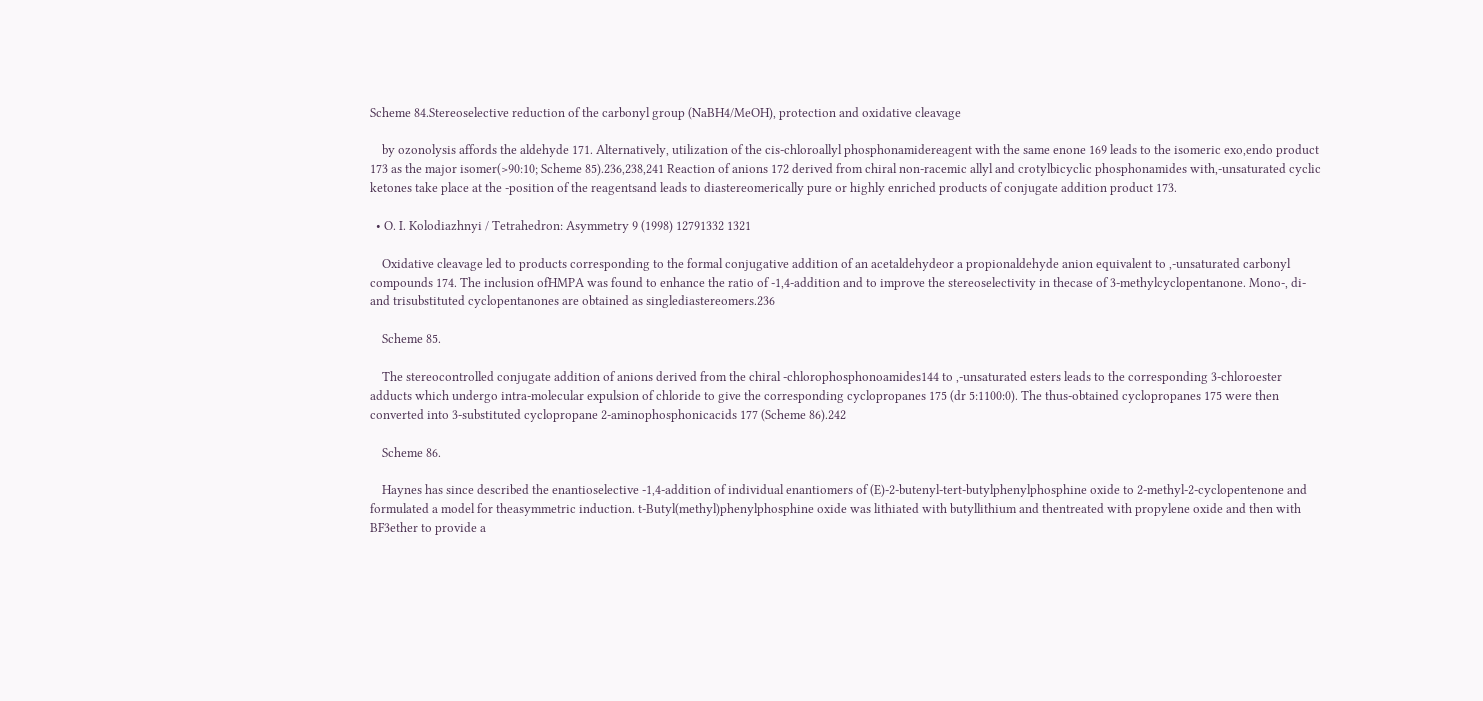Scheme 84.Stereoselective reduction of the carbonyl group (NaBH4/MeOH), protection and oxidative cleavage

    by ozonolysis affords the aldehyde 171. Alternatively, utilization of the cis-chloroallyl phosphonamidereagent with the same enone 169 leads to the isomeric exo,endo product 173 as the major isomer(>90:10; Scheme 85).236,238,241 Reaction of anions 172 derived from chiral non-racemic allyl and crotylbicyclic phosphonamides with,-unsaturated cyclic ketones take place at the -position of the reagentsand leads to diastereomerically pure or highly enriched products of conjugate addition product 173.

  • O. I. Kolodiazhnyi / Tetrahedron: Asymmetry 9 (1998) 12791332 1321

    Oxidative cleavage led to products corresponding to the formal conjugative addition of an acetaldehydeor a propionaldehyde anion equivalent to ,-unsaturated carbonyl compounds 174. The inclusion ofHMPA was found to enhance the ratio of -1,4-addition and to improve the stereoselectivity in thecase of 3-methylcyclopentanone. Mono-, di- and trisubstituted cyclopentanones are obtained as singlediastereomers.236

    Scheme 85.

    The stereocontrolled conjugate addition of anions derived from the chiral -chlorophosphonoamides144 to ,-unsaturated esters leads to the corresponding 3-chloroester adducts which undergo intra-molecular expulsion of chloride to give the corresponding cyclopropanes 175 (dr 5:1100:0). The thus-obtained cyclopropanes 175 were then converted into 3-substituted cyclopropane 2-aminophosphonicacids 177 (Scheme 86).242

    Scheme 86.

    Haynes has since described the enantioselective -1,4-addition of individual enantiomers of (E)-2-butenyl-tert-butylphenylphosphine oxide to 2-methyl-2-cyclopentenone and formulated a model for theasymmetric induction. t-Butyl(methyl)phenylphosphine oxide was lithiated with butyllithium and thentreated with propylene oxide and then with BF3ether to provide a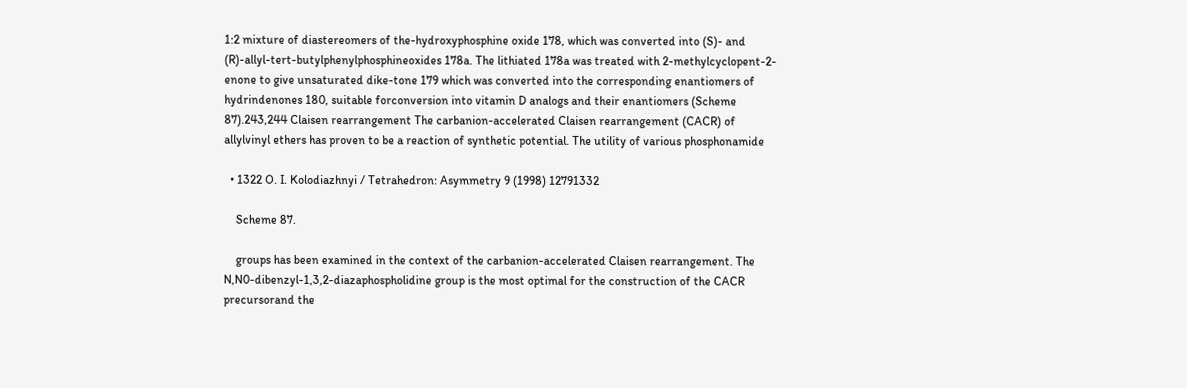1:2 mixture of diastereomers of the-hydroxyphosphine oxide 178, which was converted into (S)- and (R)-allyl-tert-butylphenylphosphineoxides 178a. The lithiated 178a was treated with 2-methylcyclopent-2-enone to give unsaturated dike-tone 179 which was converted into the corresponding enantiomers of hydrindenones 180, suitable forconversion into vitamin D analogs and their enantiomers (Scheme 87).243,244 Claisen rearrangement The carbanion-accelerated Claisen rearrangement (CACR) of allylvinyl ethers has proven to be a reaction of synthetic potential. The utility of various phosphonamide

  • 1322 O. I. Kolodiazhnyi / Tetrahedron: Asymmetry 9 (1998) 12791332

    Scheme 87.

    groups has been examined in the context of the carbanion-accelerated Claisen rearrangement. The N,N0-dibenzyl-1,3,2-diazaphospholidine group is the most optimal for the construction of the CACR precursorand the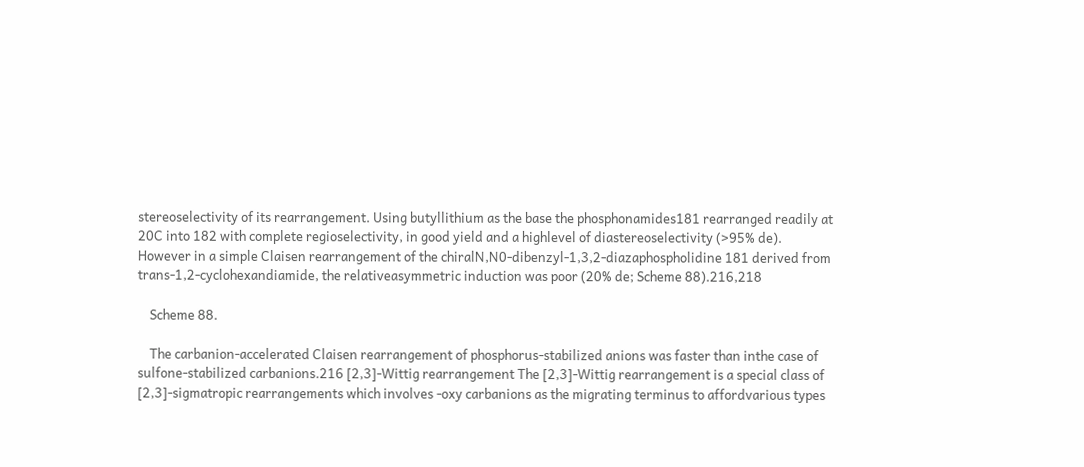stereoselectivity of its rearrangement. Using butyllithium as the base the phosphonamides181 rearranged readily at 20C into 182 with complete regioselectivity, in good yield and a highlevel of diastereoselectivity (>95% de). However in a simple Claisen rearrangement of the chiralN,N0-dibenzyl-1,3,2-diazaphospholidine 181 derived from trans-1,2-cyclohexandiamide, the relativeasymmetric induction was poor (20% de; Scheme 88).216,218

    Scheme 88.

    The carbanion-accelerated Claisen rearrangement of phosphorus-stabilized anions was faster than inthe case of sulfone-stabilized carbanions.216 [2,3]-Wittig rearrangement The [2,3]-Wittig rearrangement is a special class of [2,3]-sigmatropic rearrangements which involves -oxy carbanions as the migrating terminus to affordvarious types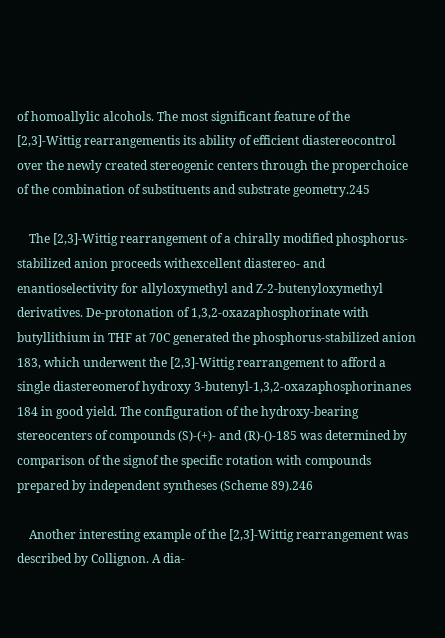of homoallylic alcohols. The most significant feature of the [2,3]-Wittig rearrangementis its ability of efficient diastereocontrol over the newly created stereogenic centers through the properchoice of the combination of substituents and substrate geometry.245

    The [2,3]-Wittig rearrangement of a chirally modified phosphorus-stabilized anion proceeds withexcellent diastereo- and enantioselectivity for allyloxymethyl and Z-2-butenyloxymethyl derivatives. De-protonation of 1,3,2-oxazaphosphorinate with butyllithium in THF at 70C generated the phosphorus-stabilized anion 183, which underwent the [2,3]-Wittig rearrangement to afford a single diastereomerof hydroxy 3-butenyl-1,3,2-oxazaphosphorinanes 184 in good yield. The configuration of the hydroxy-bearing stereocenters of compounds (S)-(+)- and (R)-()-185 was determined by comparison of the signof the specific rotation with compounds prepared by independent syntheses (Scheme 89).246

    Another interesting example of the [2,3]-Wittig rearrangement was described by Collignon. A dia-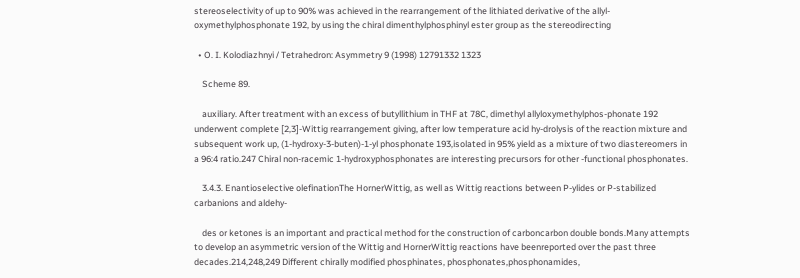stereoselectivity of up to 90% was achieved in the rearrangement of the lithiated derivative of the allyl-oxymethylphosphonate 192, by using the chiral dimenthylphosphinyl ester group as the stereodirecting

  • O. I. Kolodiazhnyi / Tetrahedron: Asymmetry 9 (1998) 12791332 1323

    Scheme 89.

    auxiliary. After treatment with an excess of butyllithium in THF at 78C, dimethyl allyloxymethylphos-phonate 192 underwent complete [2,3]-Wittig rearrangement giving, after low temperature acid hy-drolysis of the reaction mixture and subsequent work up, (1-hydroxy-3-buten)-1-yl phosphonate 193,isolated in 95% yield as a mixture of two diastereomers in a 96:4 ratio.247 Chiral non-racemic 1-hydroxyphosphonates are interesting precursors for other -functional phosphonates.

    3.4.3. Enantioselective olefinationThe HornerWittig, as well as Wittig reactions between P-ylides or P-stabilized carbanions and aldehy-

    des or ketones is an important and practical method for the construction of carboncarbon double bonds.Many attempts to develop an asymmetric version of the Wittig and HornerWittig reactions have beenreported over the past three decades.214,248,249 Different chirally modified phosphinates, phosphonates,phosphonamides,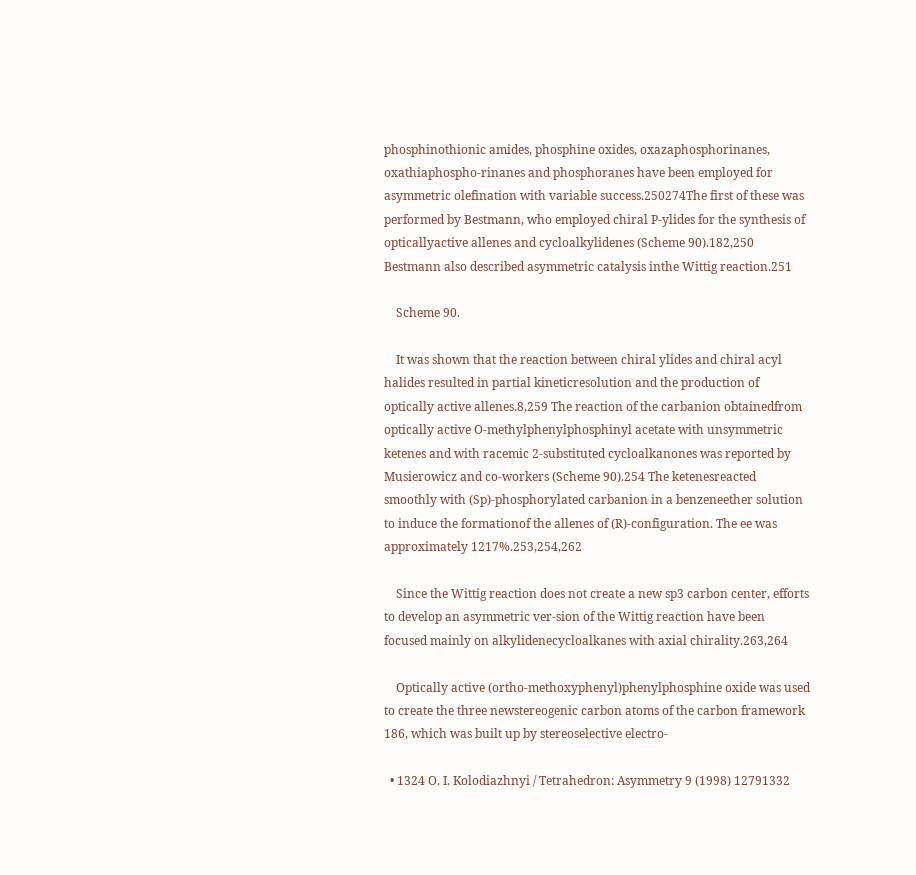phosphinothionic amides, phosphine oxides, oxazaphosphorinanes, oxathiaphospho-rinanes and phosphoranes have been employed for asymmetric olefination with variable success.250274The first of these was performed by Bestmann, who employed chiral P-ylides for the synthesis of opticallyactive allenes and cycloalkylidenes (Scheme 90).182,250 Bestmann also described asymmetric catalysis inthe Wittig reaction.251

    Scheme 90.

    It was shown that the reaction between chiral ylides and chiral acyl halides resulted in partial kineticresolution and the production of optically active allenes.8,259 The reaction of the carbanion obtainedfrom optically active O-methylphenylphosphinyl acetate with unsymmetric ketenes and with racemic 2-substituted cycloalkanones was reported by Musierowicz and co-workers (Scheme 90).254 The ketenesreacted smoothly with (Sp)-phosphorylated carbanion in a benzeneether solution to induce the formationof the allenes of (R)-configuration. The ee was approximately 1217%.253,254,262

    Since the Wittig reaction does not create a new sp3 carbon center, efforts to develop an asymmetric ver-sion of the Wittig reaction have been focused mainly on alkylidenecycloalkanes with axial chirality.263,264

    Optically active (ortho-methoxyphenyl)phenylphosphine oxide was used to create the three newstereogenic carbon atoms of the carbon framework 186, which was built up by stereoselective electro-

  • 1324 O. I. Kolodiazhnyi / Tetrahedron: Asymmetry 9 (1998) 12791332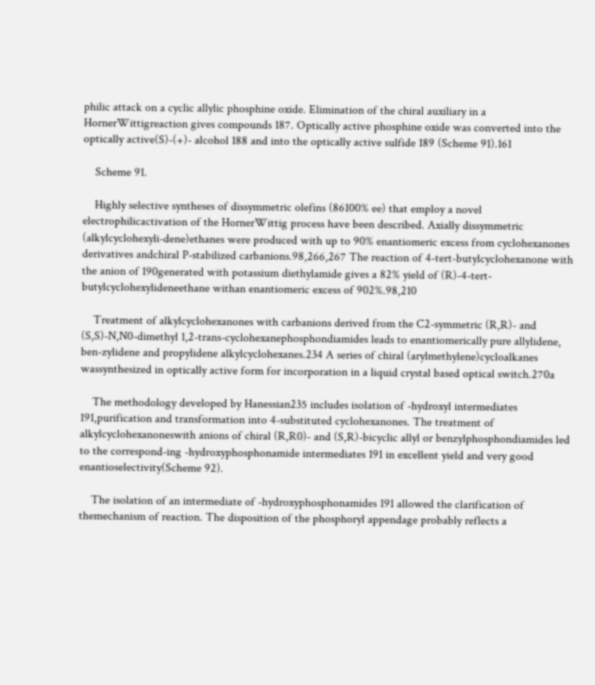philic attack on a cyclic allylic phosphine oxide. Elimination of the chiral auxiliary in a HornerWittigreaction gives compounds 187. Optically active phosphine oxide was converted into the optically active(S)-(+)- alcohol 188 and into the optically active sulfide 189 (Scheme 91).161

    Scheme 91.

    Highly selective syntheses of dissymmetric olefins (86100% ee) that employ a novel electrophilicactivation of the HornerWittig process have been described. Axially dissymmetric (alkylcyclohexyli-dene)ethanes were produced with up to 90% enantiomeric excess from cyclohexanones derivatives andchiral P-stabilized carbanions.98,266,267 The reaction of 4-tert-butylcyclohexanone with the anion of 190generated with potassium diethylamide gives a 82% yield of (R)-4-tert-butylcyclohexylideneethane withan enantiomeric excess of 902%.98,210

    Treatment of alkylcyclohexanones with carbanions derived from the C2-symmetric (R,R)- and (S,S)-N,N0-dimethyl 1,2-trans-cyclohexanephosphondiamides leads to enantiomerically pure allylidene, ben-zylidene and propylidene alkylcyclohexanes.234 A series of chiral (arylmethylene)cycloalkanes wassynthesized in optically active form for incorporation in a liquid crystal based optical switch.270a

    The methodology developed by Hanessian235 includes isolation of -hydroxyl intermediates 191,purification and transformation into 4-substituted cyclohexanones. The treatment of alkylcyclohexanoneswith anions of chiral (R,R0)- and (S,R)-bicyclic allyl or benzylphosphondiamides led to the correspond-ing -hydroxyphosphonamide intermediates 191 in excellent yield and very good enantioselectivity(Scheme 92).

    The isolation of an intermediate of -hydroxyphosphonamides 191 allowed the clarification of themechanism of reaction. The disposition of the phosphoryl appendage probably reflects a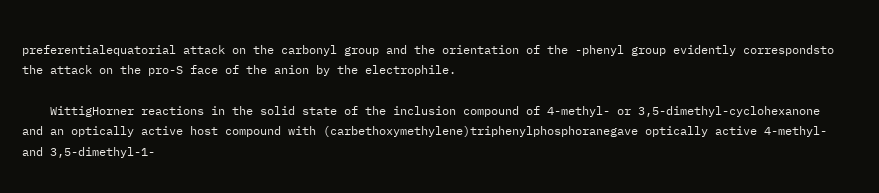preferentialequatorial attack on the carbonyl group and the orientation of the -phenyl group evidently correspondsto the attack on the pro-S face of the anion by the electrophile.

    WittigHorner reactions in the solid state of the inclusion compound of 4-methyl- or 3,5-dimethyl-cyclohexanone and an optically active host compound with (carbethoxymethylene)triphenylphosphoranegave optically active 4-methyl- and 3,5-dimethyl-1-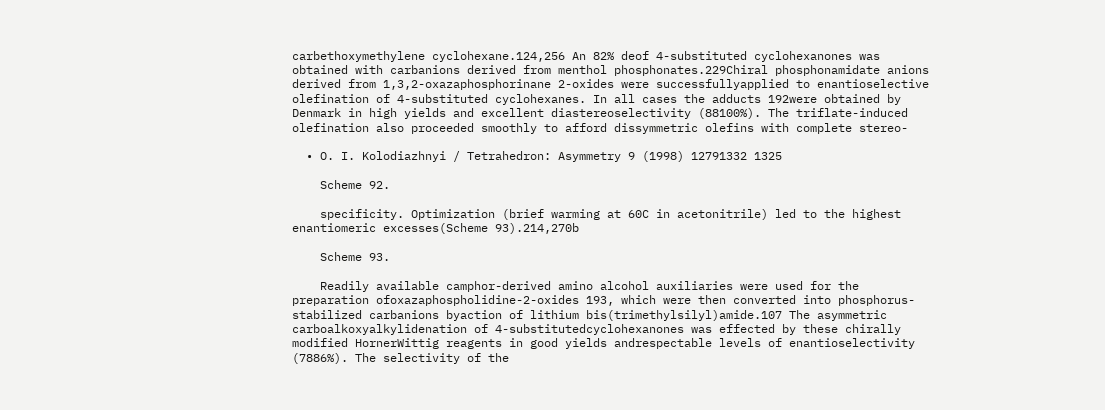carbethoxymethylene cyclohexane.124,256 An 82% deof 4-substituted cyclohexanones was obtained with carbanions derived from menthol phosphonates.229Chiral phosphonamidate anions derived from 1,3,2-oxazaphosphorinane 2-oxides were successfullyapplied to enantioselective olefination of 4-substituted cyclohexanes. In all cases the adducts 192were obtained by Denmark in high yields and excellent diastereoselectivity (88100%). The triflate-induced olefination also proceeded smoothly to afford dissymmetric olefins with complete stereo-

  • O. I. Kolodiazhnyi / Tetrahedron: Asymmetry 9 (1998) 12791332 1325

    Scheme 92.

    specificity. Optimization (brief warming at 60C in acetonitrile) led to the highest enantiomeric excesses(Scheme 93).214,270b

    Scheme 93.

    Readily available camphor-derived amino alcohol auxiliaries were used for the preparation ofoxazaphospholidine-2-oxides 193, which were then converted into phosphorus-stabilized carbanions byaction of lithium bis(trimethylsilyl)amide.107 The asymmetric carboalkoxyalkylidenation of 4-substitutedcyclohexanones was effected by these chirally modified HornerWittig reagents in good yields andrespectable levels of enantioselectivity (7886%). The selectivity of the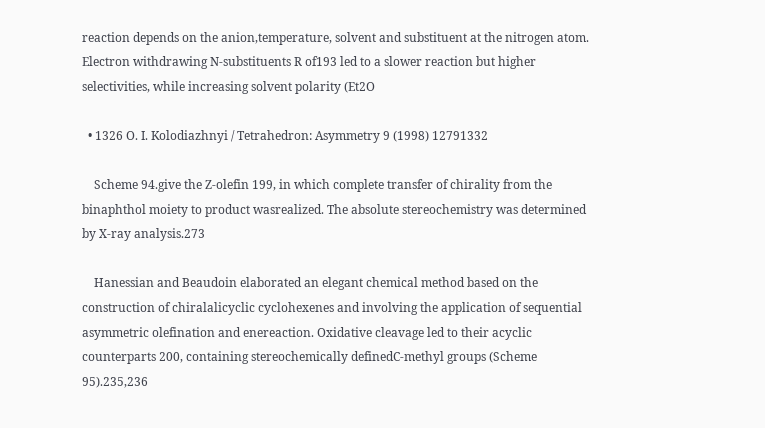reaction depends on the anion,temperature, solvent and substituent at the nitrogen atom. Electron withdrawing N-substituents R of193 led to a slower reaction but higher selectivities, while increasing solvent polarity (Et2O

  • 1326 O. I. Kolodiazhnyi / Tetrahedron: Asymmetry 9 (1998) 12791332

    Scheme 94.give the Z-olefin 199, in which complete transfer of chirality from the binaphthol moiety to product wasrealized. The absolute stereochemistry was determined by X-ray analysis.273

    Hanessian and Beaudoin elaborated an elegant chemical method based on the construction of chiralalicyclic cyclohexenes and involving the application of sequential asymmetric olefination and enereaction. Oxidative cleavage led to their acyclic counterparts 200, containing stereochemically definedC-methyl groups (Scheme 95).235,236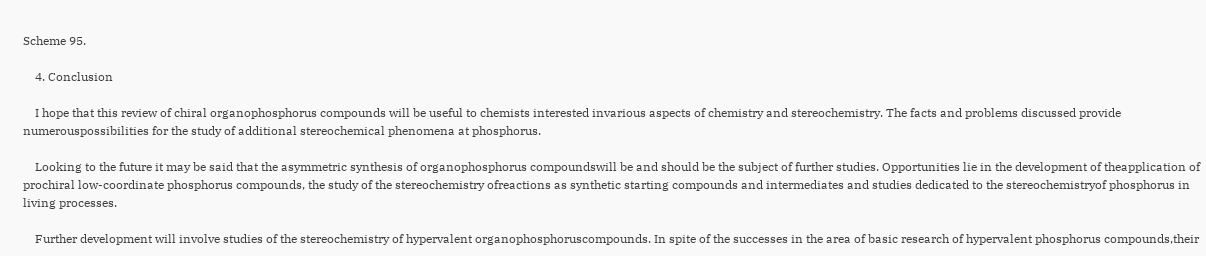Scheme 95.

    4. Conclusion

    I hope that this review of chiral organophosphorus compounds will be useful to chemists interested invarious aspects of chemistry and stereochemistry. The facts and problems discussed provide numerouspossibilities for the study of additional stereochemical phenomena at phosphorus.

    Looking to the future it may be said that the asymmetric synthesis of organophosphorus compoundswill be and should be the subject of further studies. Opportunities lie in the development of theapplication of prochiral low-coordinate phosphorus compounds, the study of the stereochemistry ofreactions as synthetic starting compounds and intermediates and studies dedicated to the stereochemistryof phosphorus in living processes.

    Further development will involve studies of the stereochemistry of hypervalent organophosphoruscompounds. In spite of the successes in the area of basic research of hypervalent phosphorus compounds,their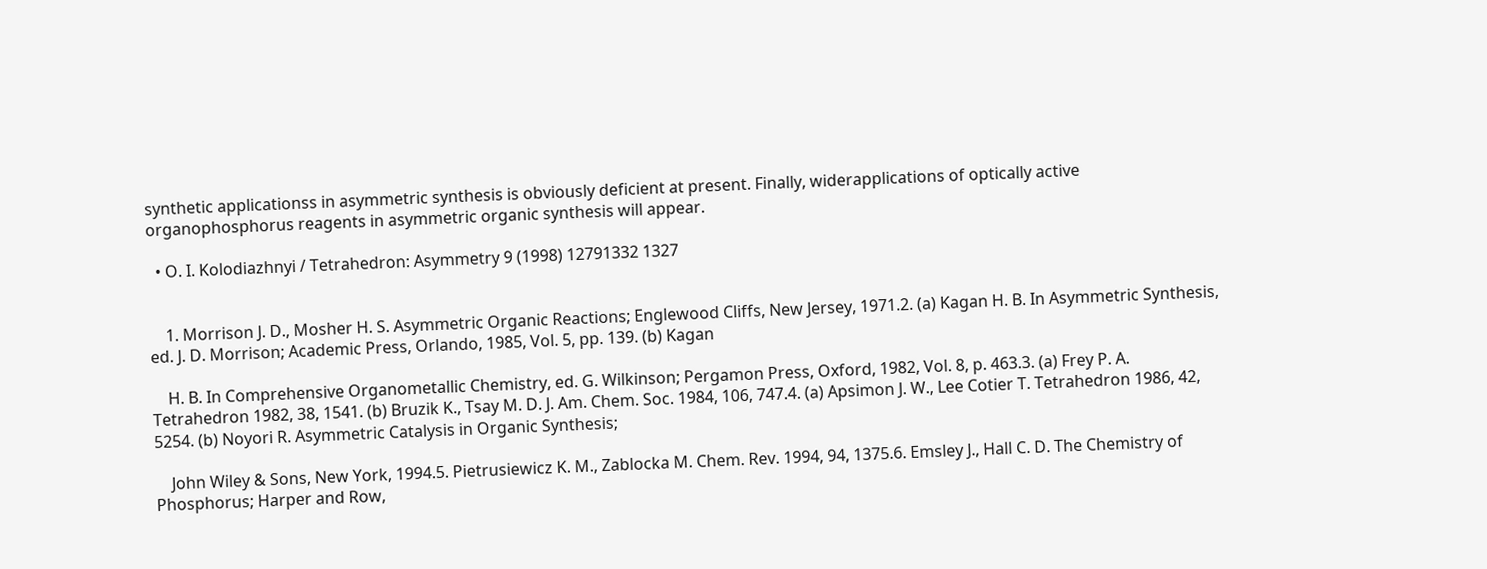synthetic applicationss in asymmetric synthesis is obviously deficient at present. Finally, widerapplications of optically active organophosphorus reagents in asymmetric organic synthesis will appear.

  • O. I. Kolodiazhnyi / Tetrahedron: Asymmetry 9 (1998) 12791332 1327


    1. Morrison J. D., Mosher H. S. Asymmetric Organic Reactions; Englewood Cliffs, New Jersey, 1971.2. (a) Kagan H. B. In Asymmetric Synthesis, ed. J. D. Morrison; Academic Press, Orlando, 1985, Vol. 5, pp. 139. (b) Kagan

    H. B. In Comprehensive Organometallic Chemistry, ed. G. Wilkinson; Pergamon Press, Oxford, 1982, Vol. 8, p. 463.3. (a) Frey P. A. Tetrahedron 1982, 38, 1541. (b) Bruzik K., Tsay M. D. J. Am. Chem. Soc. 1984, 106, 747.4. (a) Apsimon J. W., Lee Cotier T. Tetrahedron 1986, 42, 5254. (b) Noyori R. Asymmetric Catalysis in Organic Synthesis;

    John Wiley & Sons, New York, 1994.5. Pietrusiewicz K. M., Zablocka M. Chem. Rev. 1994, 94, 1375.6. Emsley J., Hall C. D. The Chemistry of Phosphorus; Harper and Row,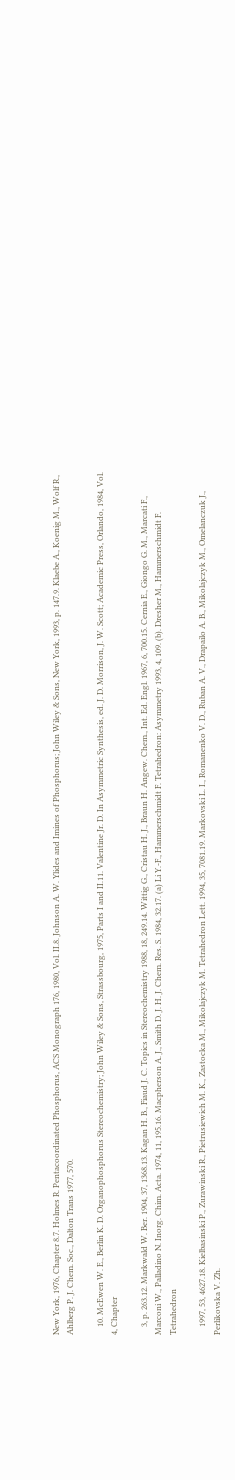New York, 1976, Chapter 8.7. Holmes R. Pentacoordinated Phosphorus, ACS Monograph 176, 1980, Vol. II.8. Johnson A. W. Ylides and Imines of Phosphorus; John Wiley & Sons, New York, 1993, p. 147.9. Klaebe A., Koenig M., Wolf R., Ahlberg P. J. Chem. Soc., Dalton Trans 1977, 570.

    10. McEwen W. E., Berlin K. D. Organophosphorus Stereochemistry; John Wiley & Sons, Strassbourg, 1975, Parts I and II.11. Valentine Jr. D. In Asymmetric Synthesis, ed. J. D. Morrison, J. W. Scott; Academic Press, Orlando, 1984, Vol. 4, Chapter

    3, p. 263.12. Markwald W. Ber. 1904, 37, 1368.13. Kagan H. B., Fiaud J. C. Topics in Stereochemistry 1988, 18, 249.14. Wittig G., Cristau H. J., Braun H. Angew. Chem., Int. Ed. Engl. 1967, 6, 700.15. Cernia E., Giongo G. M., Marcati F., Marconi W., Palladino N. Inorg. Chim. Acta. 1974, 11, 195.16. Macpherson A. J., Smith D. J. H. J. Chem. Res. S. 1984, 32.17. (a) Li Y.-F., Hammerschmidt F. Tetrahedron: Asymmetry 1993, 4, 109. (b). Dresher M., Hammerschmidt F. Tetrahedron

    1997, 53, 4627.18. Kielbasinski P., Zurawinski R., Pietrusiewich M. K., Zastocka M., Mikolajczyk M. Tetrahedron Lett. 1994, 35, 7081.19. Markovski L. I., Romanenko V. D., Ruban A. V., Drapailo A. B., Mikolajczyk M., Omelanczuk J., Perlikovska V. Zh.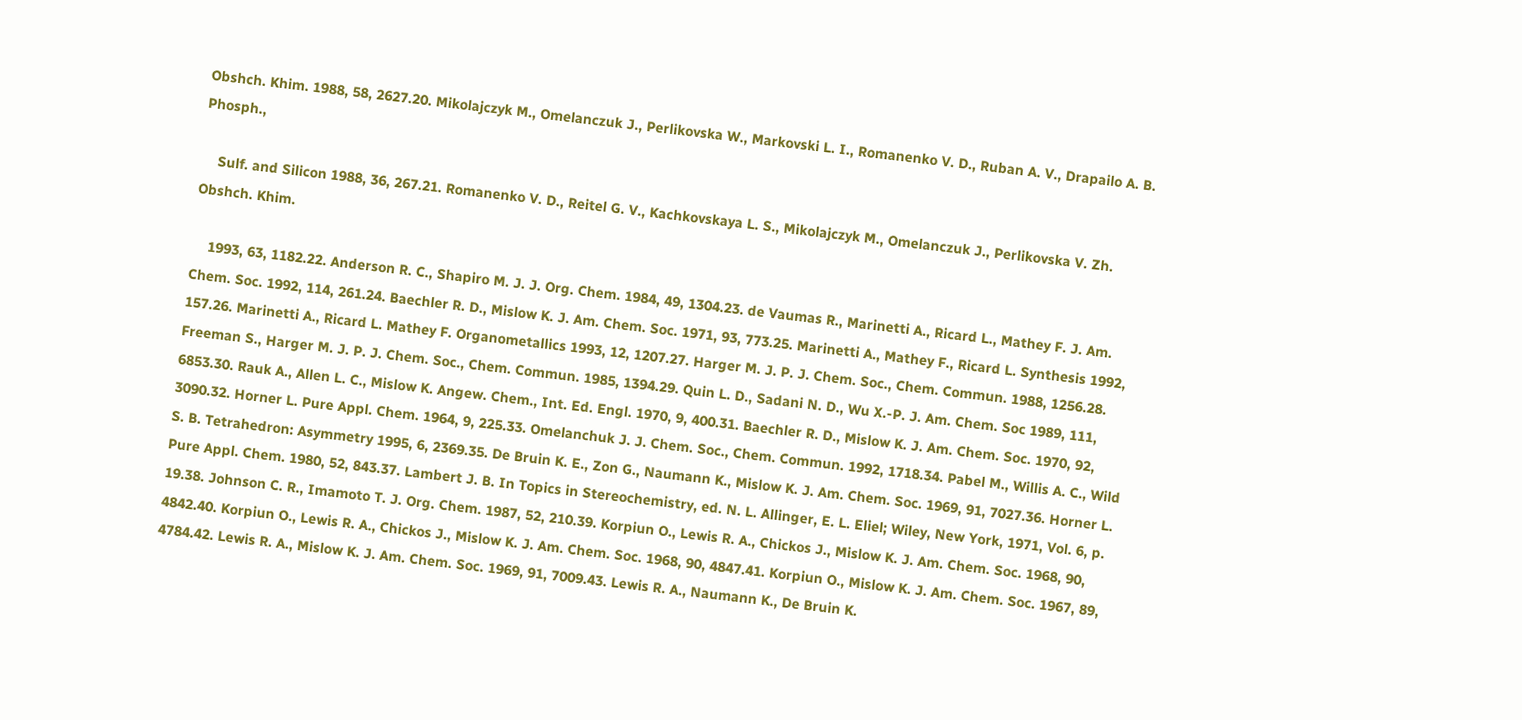Obshch. Khim. 1988, 58, 2627.20. Mikolajczyk M., Omelanczuk J., Perlikovska W., Markovski L. I., Romanenko V. D., Ruban A. V., Drapailo A. B. Phosph.,

    Sulf. and Silicon 1988, 36, 267.21. Romanenko V. D., Reitel G. V., Kachkovskaya L. S., Mikolajczyk M., Omelanczuk J., Perlikovska V. Zh. Obshch. Khim.

    1993, 63, 1182.22. Anderson R. C., Shapiro M. J. J. Org. Chem. 1984, 49, 1304.23. de Vaumas R., Marinetti A., Ricard L., Mathey F. J. Am. Chem. Soc. 1992, 114, 261.24. Baechler R. D., Mislow K. J. Am. Chem. Soc. 1971, 93, 773.25. Marinetti A., Mathey F., Ricard L. Synthesis 1992, 157.26. Marinetti A., Ricard L. Mathey F. Organometallics 1993, 12, 1207.27. Harger M. J. P. J. Chem. Soc., Chem. Commun. 1988, 1256.28. Freeman S., Harger M. J. P. J. Chem. Soc., Chem. Commun. 1985, 1394.29. Quin L. D., Sadani N. D., Wu X.-P. J. Am. Chem. Soc 1989, 111, 6853.30. Rauk A., Allen L. C., Mislow K. Angew. Chem., Int. Ed. Engl. 1970, 9, 400.31. Baechler R. D., Mislow K. J. Am. Chem. Soc. 1970, 92, 3090.32. Horner L. Pure Appl. Chem. 1964, 9, 225.33. Omelanchuk J. J. Chem. Soc., Chem. Commun. 1992, 1718.34. Pabel M., Willis A. C., Wild S. B. Tetrahedron: Asymmetry 1995, 6, 2369.35. De Bruin K. E., Zon G., Naumann K., Mislow K. J. Am. Chem. Soc. 1969, 91, 7027.36. Horner L. Pure Appl. Chem. 1980, 52, 843.37. Lambert J. B. In Topics in Stereochemistry, ed. N. L. Allinger, E. L. Eliel; Wiley, New York, 1971, Vol. 6, p. 19.38. Johnson C. R., Imamoto T. J. Org. Chem. 1987, 52, 210.39. Korpiun O., Lewis R. A., Chickos J., Mislow K. J. Am. Chem. Soc. 1968, 90, 4842.40. Korpiun O., Lewis R. A., Chickos J., Mislow K. J. Am. Chem. Soc. 1968, 90, 4847.41. Korpiun O., Mislow K. J. Am. Chem. Soc. 1967, 89, 4784.42. Lewis R. A., Mislow K. J. Am. Chem. Soc. 1969, 91, 7009.43. Lewis R. A., Naumann K., De Bruin K.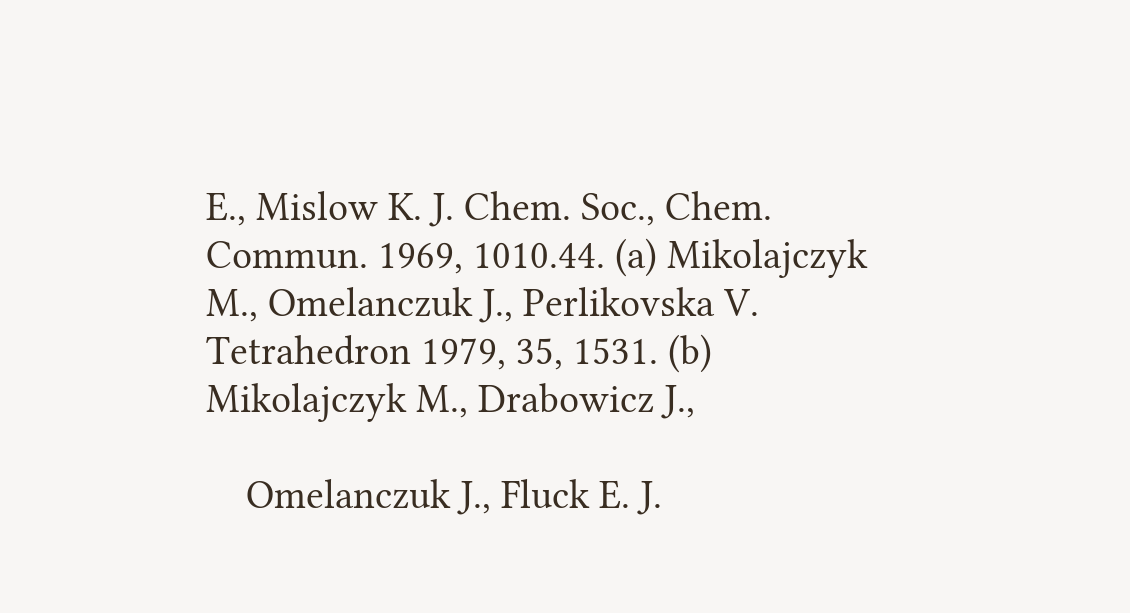E., Mislow K. J. Chem. Soc., Chem. Commun. 1969, 1010.44. (a) Mikolajczyk M., Omelanczuk J., Perlikovska V. Tetrahedron 1979, 35, 1531. (b) Mikolajczyk M., Drabowicz J.,

    Omelanczuk J., Fluck E. J.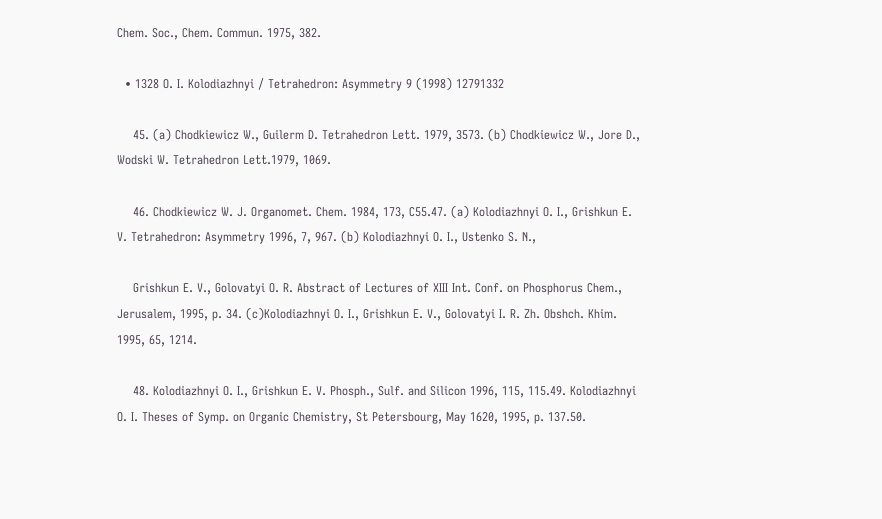Chem. Soc., Chem. Commun. 1975, 382.

  • 1328 O. I. Kolodiazhnyi / Tetrahedron: Asymmetry 9 (1998) 12791332

    45. (a) Chodkiewicz W., Guilerm D. Tetrahedron Lett. 1979, 3573. (b) Chodkiewicz W., Jore D., Wodski W. Tetrahedron Lett.1979, 1069.

    46. Chodkiewicz W. J. Organomet. Chem. 1984, 173, C55.47. (a) Kolodiazhnyi O. I., Grishkun E. V. Tetrahedron: Asymmetry 1996, 7, 967. (b) Kolodiazhnyi O. I., Ustenko S. N.,

    Grishkun E. V., Golovatyi O. R. Abstract of Lectures of XIII Int. Conf. on Phosphorus Chem., Jerusalem, 1995, p. 34. (c)Kolodiazhnyi O. I., Grishkun E. V., Golovatyi I. R. Zh. Obshch. Khim. 1995, 65, 1214.

    48. Kolodiazhnyi O. I., Grishkun E. V. Phosph., Sulf. and Silicon 1996, 115, 115.49. Kolodiazhnyi O. I. Theses of Symp. on Organic Chemistry, St Petersbourg, May 1620, 1995, p. 137.50.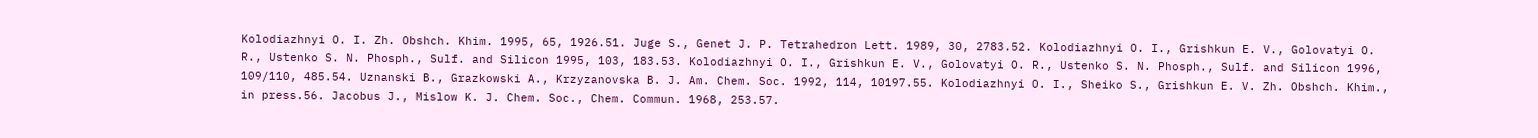Kolodiazhnyi O. I. Zh. Obshch. Khim. 1995, 65, 1926.51. Juge S., Genet J. P. Tetrahedron Lett. 1989, 30, 2783.52. Kolodiazhnyi O. I., Grishkun E. V., Golovatyi O. R., Ustenko S. N. Phosph., Sulf. and Silicon 1995, 103, 183.53. Kolodiazhnyi O. I., Grishkun E. V., Golovatyi O. R., Ustenko S. N. Phosph., Sulf. and Silicon 1996, 109/110, 485.54. Uznanski B., Grazkowski A., Krzyzanovska B. J. Am. Chem. Soc. 1992, 114, 10197.55. Kolodiazhnyi O. I., Sheiko S., Grishkun E. V. Zh. Obshch. Khim., in press.56. Jacobus J., Mislow K. J. Chem. Soc., Chem. Commun. 1968, 253.57.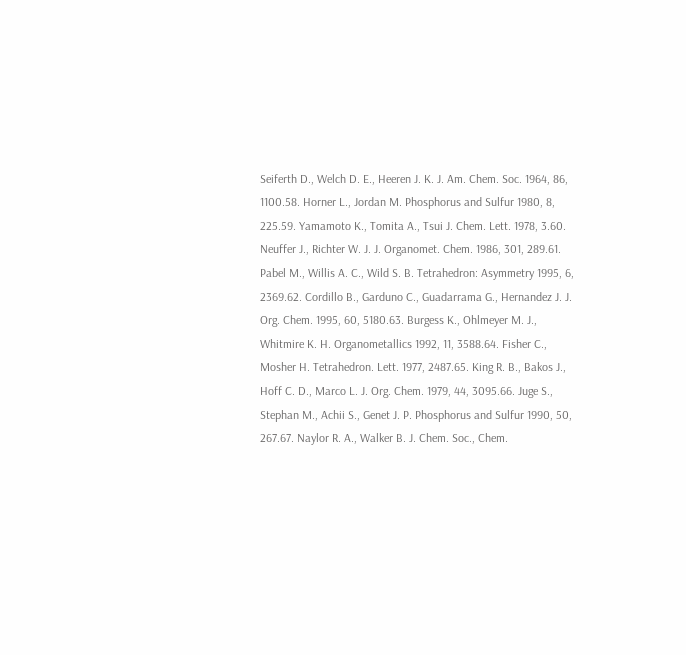Seiferth D., Welch D. E., Heeren J. K. J. Am. Chem. Soc. 1964, 86, 1100.58. Horner L., Jordan M. Phosphorus and Sulfur 1980, 8, 225.59. Yamamoto K., Tomita A., Tsui J. Chem. Lett. 1978, 3.60. Neuffer J., Richter W. J. J. Organomet. Chem. 1986, 301, 289.61. Pabel M., Willis A. C., Wild S. B. Tetrahedron: Asymmetry 1995, 6, 2369.62. Cordillo B., Garduno C., Guadarrama G., Hernandez J. J. Org. Chem. 1995, 60, 5180.63. Burgess K., Ohlmeyer M. J., Whitmire K. H. Organometallics 1992, 11, 3588.64. Fisher C., Mosher H. Tetrahedron. Lett. 1977, 2487.65. King R. B., Bakos J., Hoff C. D., Marco L. J. Org. Chem. 1979, 44, 3095.66. Juge S., Stephan M., Achii S., Genet J. P. Phosphorus and Sulfur 1990, 50, 267.67. Naylor R. A., Walker B. J. Chem. Soc., Chem.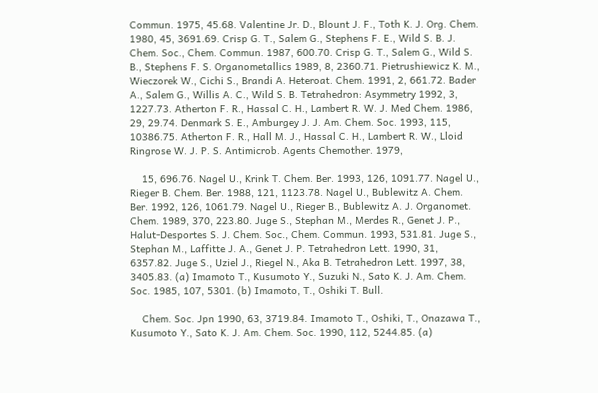Commun. 1975, 45.68. Valentine Jr. D., Blount J. F., Toth K. J. Org. Chem. 1980, 45, 3691.69. Crisp G. T., Salem G., Stephens F. E., Wild S. B. J. Chem. Soc., Chem. Commun. 1987, 600.70. Crisp G. T., Salem G., Wild S. B., Stephens F. S. Organometallics 1989, 8, 2360.71. Pietrushiewicz K. M., Wieczorek W., Cichi S., Brandi A. Heteroat. Chem. 1991, 2, 661.72. Bader A., Salem G., Willis A. C., Wild S. B. Tetrahedron: Asymmetry 1992, 3, 1227.73. Atherton F. R., Hassal C. H., Lambert R. W. J. Med Chem. 1986, 29, 29.74. Denmark S. E., Amburgey J. J. Am. Chem. Soc. 1993, 115, 10386.75. Atherton F. R., Hall M. J., Hassal C. H., Lambert R. W., Lloid Ringrose W. J. P. S. Antimicrob. Agents Chemother. 1979,

    15, 696.76. Nagel U., Krink T. Chem. Ber. 1993, 126, 1091.77. Nagel U., Rieger B. Chem. Ber. 1988, 121, 1123.78. Nagel U., Bublewitz A. Chem. Ber. 1992, 126, 1061.79. Nagel U., Rieger B., Bublewitz A. J. Organomet. Chem. 1989, 370, 223.80. Juge S., Stephan M., Merdes R., Genet J. P., Halut-Desportes S. J. Chem. Soc., Chem. Commun. 1993, 531.81. Juge S., Stephan M., Laffitte J. A., Genet J. P. Tetrahedron Lett. 1990, 31, 6357.82. Juge S., Uziel J., Riegel N., Aka B. Tetrahedron Lett. 1997, 38, 3405.83. (a) Imamoto T., Kusumoto Y., Suzuki N., Sato K. J. Am. Chem. Soc. 1985, 107, 5301. (b) Imamoto, T., Oshiki T. Bull.

    Chem. Soc. Jpn 1990, 63, 3719.84. Imamoto T., Oshiki, T., Onazawa T., Kusumoto Y., Sato K. J. Am. Chem. Soc. 1990, 112, 5244.85. (a)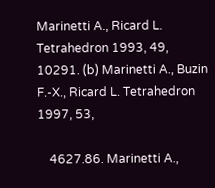Marinetti A., Ricard L. Tetrahedron 1993, 49, 10291. (b) Marinetti A., Buzin F.-X., Ricard L. Tetrahedron 1997, 53,

    4627.86. Marinetti A.,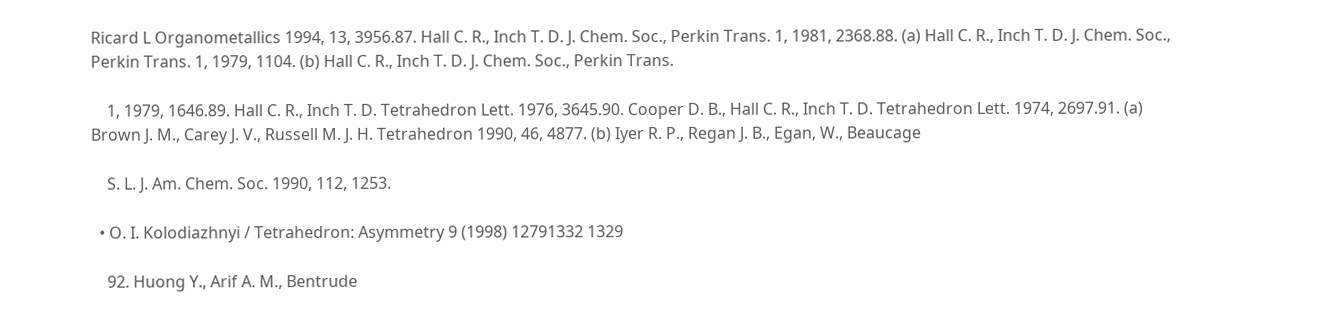Ricard L Organometallics 1994, 13, 3956.87. Hall C. R., Inch T. D. J. Chem. Soc., Perkin Trans. 1, 1981, 2368.88. (a) Hall C. R., Inch T. D. J. Chem. Soc., Perkin Trans. 1, 1979, 1104. (b) Hall C. R., Inch T. D. J. Chem. Soc., Perkin Trans.

    1, 1979, 1646.89. Hall C. R., Inch T. D. Tetrahedron Lett. 1976, 3645.90. Cooper D. B., Hall C. R., Inch T. D. Tetrahedron Lett. 1974, 2697.91. (a) Brown J. M., Carey J. V., Russell M. J. H. Tetrahedron 1990, 46, 4877. (b) Iyer R. P., Regan J. B., Egan, W., Beaucage

    S. L. J. Am. Chem. Soc. 1990, 112, 1253.

  • O. I. Kolodiazhnyi / Tetrahedron: Asymmetry 9 (1998) 12791332 1329

    92. Huong Y., Arif A. M., Bentrude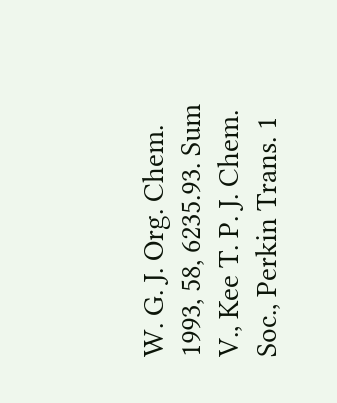W. G. J. Org. Chem. 1993, 58, 6235.93. Sum V., Kee T. P. J. Chem. Soc., Perkin Trans. 1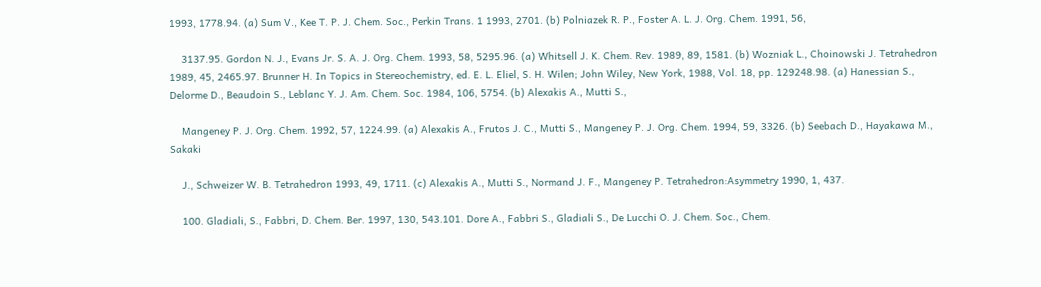1993, 1778.94. (a) Sum V., Kee T. P. J. Chem. Soc., Perkin Trans. 1 1993, 2701. (b) Polniazek R. P., Foster A. L. J. Org. Chem. 1991, 56,

    3137.95. Gordon N. J., Evans Jr. S. A. J. Org. Chem. 1993, 58, 5295.96. (a) Whitsell J. K. Chem. Rev. 1989, 89, 1581. (b) Wozniak L., Choinowski J. Tetrahedron 1989, 45, 2465.97. Brunner H. In Topics in Stereochemistry, ed. E. L. Eliel, S. H. Wilen; John Wiley, New York, 1988, Vol. 18, pp. 129248.98. (a) Hanessian S., Delorme D., Beaudoin S., Leblanc Y. J. Am. Chem. Soc. 1984, 106, 5754. (b) Alexakis A., Mutti S.,

    Mangeney P. J. Org. Chem. 1992, 57, 1224.99. (a) Alexakis A., Frutos J. C., Mutti S., Mangeney P. J. Org. Chem. 1994, 59, 3326. (b) Seebach D., Hayakawa M., Sakaki

    J., Schweizer W. B. Tetrahedron 1993, 49, 1711. (c) Alexakis A., Mutti S., Normand J. F., Mangeney P. Tetrahedron:Asymmetry 1990, 1, 437.

    100. Gladiali, S., Fabbri, D. Chem. Ber. 1997, 130, 543.101. Dore A., Fabbri S., Gladiali S., De Lucchi O. J. Chem. Soc., Chem.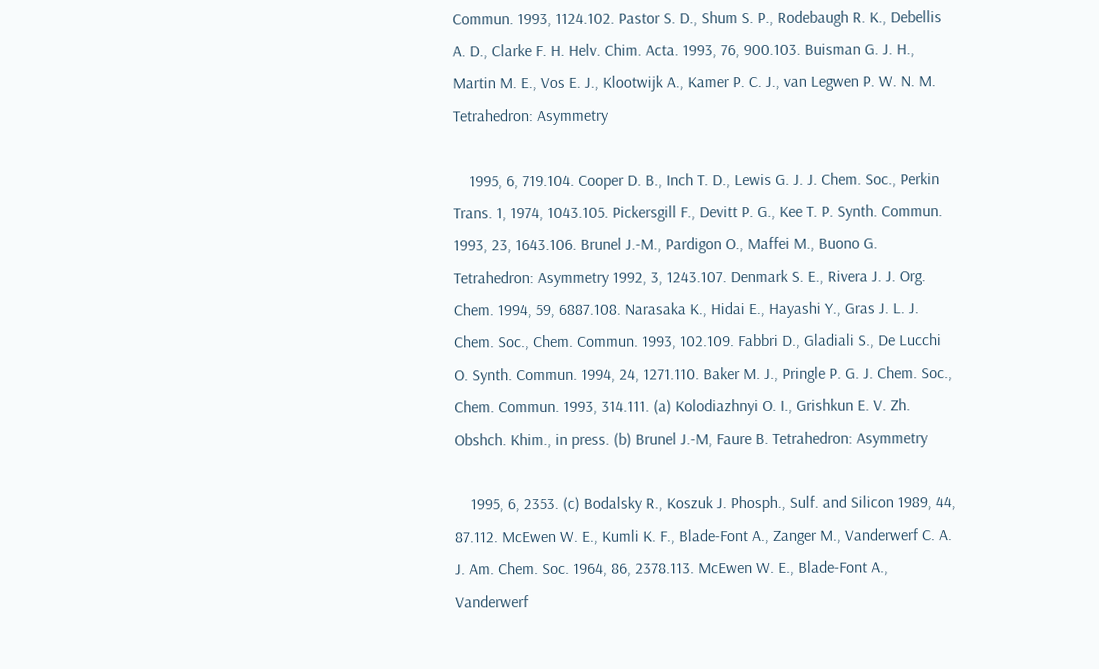Commun. 1993, 1124.102. Pastor S. D., Shum S. P., Rodebaugh R. K., Debellis A. D., Clarke F. H. Helv. Chim. Acta. 1993, 76, 900.103. Buisman G. J. H., Martin M. E., Vos E. J., Klootwijk A., Kamer P. C. J., van Legwen P. W. N. M. Tetrahedron: Asymmetry

    1995, 6, 719.104. Cooper D. B., Inch T. D., Lewis G. J. J. Chem. Soc., Perkin Trans. 1, 1974, 1043.105. Pickersgill F., Devitt P. G., Kee T. P. Synth. Commun. 1993, 23, 1643.106. Brunel J.-M., Pardigon O., Maffei M., Buono G. Tetrahedron: Asymmetry 1992, 3, 1243.107. Denmark S. E., Rivera J. J. Org. Chem. 1994, 59, 6887.108. Narasaka K., Hidai E., Hayashi Y., Gras J. L. J. Chem. Soc., Chem. Commun. 1993, 102.109. Fabbri D., Gladiali S., De Lucchi O. Synth. Commun. 1994, 24, 1271.110. Baker M. J., Pringle P. G. J. Chem. Soc., Chem. Commun. 1993, 314.111. (a) Kolodiazhnyi O. I., Grishkun E. V. Zh. Obshch. Khim., in press. (b) Brunel J.-M, Faure B. Tetrahedron: Asymmetry

    1995, 6, 2353. (c) Bodalsky R., Koszuk J. Phosph., Sulf. and Silicon 1989, 44, 87.112. McEwen W. E., Kumli K. F., Blade-Font A., Zanger M., Vanderwerf C. A. J. Am. Chem. Soc. 1964, 86, 2378.113. McEwen W. E., Blade-Font A., Vanderwerf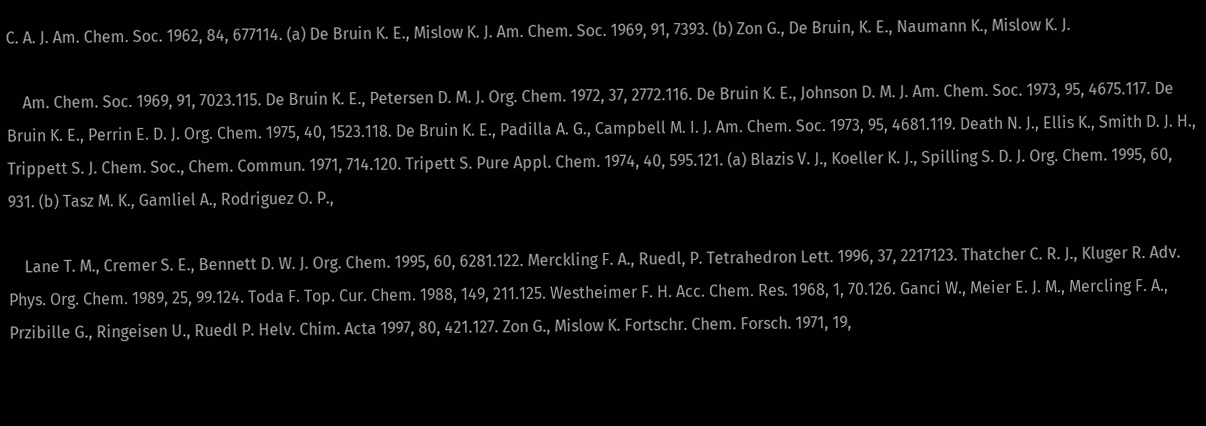C. A. J. Am. Chem. Soc. 1962, 84, 677114. (a) De Bruin K. E., Mislow K. J. Am. Chem. Soc. 1969, 91, 7393. (b) Zon G., De Bruin, K. E., Naumann K., Mislow K. J.

    Am. Chem. Soc. 1969, 91, 7023.115. De Bruin K. E., Petersen D. M. J. Org. Chem. 1972, 37, 2772.116. De Bruin K. E., Johnson D. M. J. Am. Chem. Soc. 1973, 95, 4675.117. De Bruin K. E., Perrin E. D. J. Org. Chem. 1975, 40, 1523.118. De Bruin K. E., Padilla A. G., Campbell M. I. J. Am. Chem. Soc. 1973, 95, 4681.119. Death N. J., Ellis K., Smith D. J. H., Trippett S. J. Chem. Soc., Chem. Commun. 1971, 714.120. Tripett S. Pure Appl. Chem. 1974, 40, 595.121. (a) Blazis V. J., Koeller K. J., Spilling S. D. J. Org. Chem. 1995, 60, 931. (b) Tasz M. K., Gamliel A., Rodriguez O. P.,

    Lane T. M., Cremer S. E., Bennett D. W. J. Org. Chem. 1995, 60, 6281.122. Merckling F. A., Ruedl, P. Tetrahedron Lett. 1996, 37, 2217123. Thatcher C. R. J., Kluger R. Adv. Phys. Org. Chem. 1989, 25, 99.124. Toda F. Top. Cur. Chem. 1988, 149, 211.125. Westheimer F. H. Acc. Chem. Res. 1968, 1, 70.126. Ganci W., Meier E. J. M., Mercling F. A., Przibille G., Ringeisen U., Ruedl P. Helv. Chim. Acta 1997, 80, 421.127. Zon G., Mislow K. Fortschr. Chem. Forsch. 1971, 19,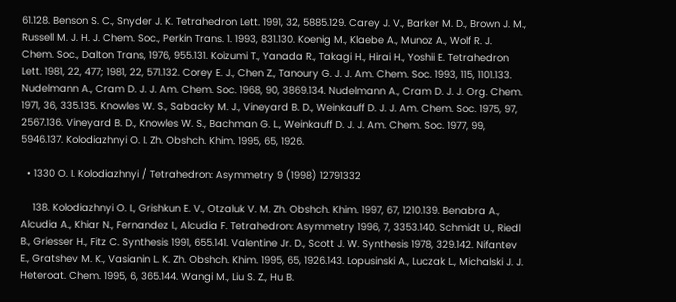61.128. Benson S. C., Snyder J. K. Tetrahedron Lett. 1991, 32, 5885.129. Carey J. V., Barker M. D., Brown J. M., Russell M. J. H. J. Chem. Soc., Perkin Trans. 1. 1993, 831.130. Koenig M., Klaebe A., Munoz A., Wolf R. J. Chem. Soc., Dalton Trans, 1976, 955.131. Koizumi T., Yanada R., Takagi H., Hirai H., Yoshii E. Tetrahedron Lett. 1981, 22, 477; 1981, 22, 571.132. Corey E. J., Chen Z., Tanoury G. J. J. Am. Chem. Soc. 1993, 115, 1101.133. Nudelmann A., Cram D. J. J. Am. Chem. Soc. 1968, 90, 3869.134. Nudelmann A., Cram D. J. J. Org. Chem. 1971, 36, 335.135. Knowles W. S., Sabacky M. J., Vineyard B. D., Weinkauff D. J. J. Am. Chem. Soc. 1975, 97, 2567.136. Vineyard B. D., Knowles W. S., Bachman G. L., Weinkauff D. J. J. Am. Chem. Soc. 1977, 99, 5946.137. Kolodiazhnyi O. I. Zh. Obshch. Khim. 1995, 65, 1926.

  • 1330 O. I. Kolodiazhnyi / Tetrahedron: Asymmetry 9 (1998) 12791332

    138. Kolodiazhnyi O. I., Grishkun E. V., Otzaluk V. M. Zh. Obshch. Khim. 1997, 67, 1210.139. Benabra A., Alcudia A., Khiar N., Fernandez I., Alcudia F. Tetrahedron: Asymmetry 1996, 7, 3353.140. Schmidt U., Riedl B., Griesser H., Fitz C. Synthesis 1991, 655.141. Valentine Jr. D., Scott J. W. Synthesis 1978, 329.142. Nifantev E., Gratshev M. K., Vasianin L. K. Zh. Obshch. Khim. 1995, 65, 1926.143. Lopusinski A., Luczak L., Michalski J. J. Heteroat. Chem. 1995, 6, 365.144. Wangi M., Liu S. Z., Hu B.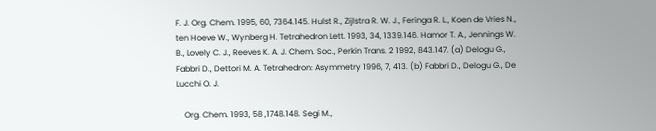F. J. Org. Chem. 1995, 60, 7364.145. Hulst R., Zijlstra R. W. J., Feringa R. L., Koen de Vries N., ten Hoeve W., Wynberg H. Tetrahedron Lett. 1993, 34, 1339.146. Hamor T. A., Jennings W. B., Lovely C. J., Reeves K. A. J. Chem. Soc., Perkin Trans. 2 1992, 843.147. (a) Delogu G., Fabbri D., Dettori M. A. Tetrahedron: Asymmetry 1996, 7, 413. (b) Fabbri D., Delogu G., De Lucchi O. J.

    Org. Chem. 1993, 58 ,1748.148. Segi M.,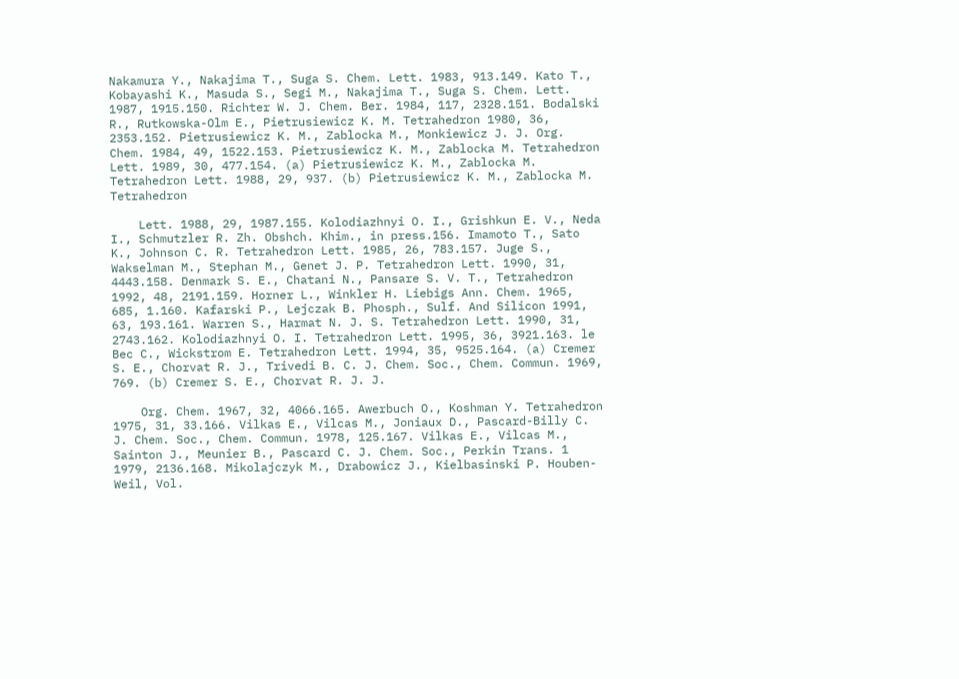Nakamura Y., Nakajima T., Suga S. Chem. Lett. 1983, 913.149. Kato T., Kobayashi K., Masuda S., Segi M., Nakajima T., Suga S. Chem. Lett. 1987, 1915.150. Richter W. J. Chem. Ber. 1984, 117, 2328.151. Bodalski R., Rutkowska-Olm E., Pietrusiewicz K. M. Tetrahedron 1980, 36, 2353.152. Pietrusiewicz K. M., Zablocka M., Monkiewicz J. J. Org. Chem. 1984, 49, 1522.153. Pietrusiewicz K. M., Zablocka M. Tetrahedron Lett. 1989, 30, 477.154. (a) Pietrusiewicz K. M., Zablocka M. Tetrahedron Lett. 1988, 29, 937. (b) Pietrusiewicz K. M., Zablocka M. Tetrahedron

    Lett. 1988, 29, 1987.155. Kolodiazhnyi O. I., Grishkun E. V., Neda I., Schmutzler R. Zh. Obshch. Khim., in press.156. Imamoto T., Sato K., Johnson C. R. Tetrahedron Lett. 1985, 26, 783.157. Juge S., Wakselman M., Stephan M., Genet J. P. Tetrahedron Lett. 1990, 31, 4443.158. Denmark S. E., Chatani N., Pansare S. V. T., Tetrahedron 1992, 48, 2191.159. Horner L., Winkler H. Liebigs Ann. Chem. 1965, 685, 1.160. Kafarski P., Lejczak B. Phosph., Sulf. And Silicon 1991, 63, 193.161. Warren S., Harmat N. J. S. Tetrahedron Lett. 1990, 31, 2743.162. Kolodiazhnyi O. I. Tetrahedron Lett. 1995, 36, 3921.163. le Bec C., Wickstrom E. Tetrahedron Lett. 1994, 35, 9525.164. (a) Cremer S. E., Chorvat R. J., Trivedi B. C. J. Chem. Soc., Chem. Commun. 1969, 769. (b) Cremer S. E., Chorvat R. J. J.

    Org. Chem. 1967, 32, 4066.165. Awerbuch O., Koshman Y. Tetrahedron 1975, 31, 33.166. Vilkas E., Vilcas M., Joniaux D., Pascard-Billy C. J. Chem. Soc., Chem. Commun. 1978, 125.167. Vilkas E., Vilcas M., Sainton J., Meunier B., Pascard C. J. Chem. Soc., Perkin Trans. 1 1979, 2136.168. Mikolajczyk M., Drabowicz J., Kielbasinski P. Houben-Weil, Vol.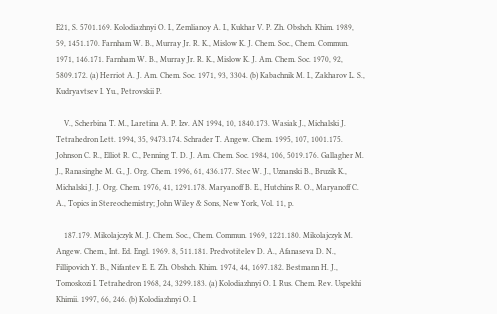E21, S. 5701.169. Kolodiazhnyi O. I., Zemlianoy A. I., Kukhar V. P. Zh. Obshch. Khim. 1989, 59, 1451.170. Farnham W. B., Murray Jr. R. K., Mislow K. J. Chem. Soc., Chem. Commun. 1971, 146.171. Farnham W. B., Murray Jr. R. K., Mislow K. J. Am. Chem. Soc. 1970, 92, 5809.172. (a) Herriot A. J. Am. Chem. Soc. 1971, 93, 3304. (b) Kabachnik M. I., Zakharov L. S., Kudryavtsev I. Yu., Petrovskii P.

    V., Scherbina T. M., Laretina A. P. Izv. AN 1994, 10, 1840.173. Wasiak J., Michalski J. Tetrahedron Lett. 1994, 35, 9473.174. Schrader T. Angew. Chem. 1995, 107, 1001.175. Johnson C. R., Elliot R. C., Penning T. D. J. Am. Chem. Soc. 1984, 106, 5019.176. Gallagher M. J., Ranasinghe M. G., J. Org. Chem. 1996, 61, 436.177. Stec W. J., Uznanski B., Bruzik K., Michalski J. J. Org. Chem. 1976, 41, 1291.178. Maryanoff B. E., Hutchins R. O., Maryanoff C. A., Topics in Stereochemistry; John Wiley & Sons, New York, Vol. 11, p.

    187.179. Mikolajczyk M. J. Chem. Soc., Chem. Commun. 1969, 1221.180. Mikolajczyk M. Angew. Chem., Int. Ed. Engl. 1969. 8, 511.181. Predvotitelev D. A., Afanaseva D. N., Fillipovich Y. B., Nifantev E. E. Zh. Obshch. Khim. 1974, 44, 1697.182. Bestmann H. J., Tomoskozi I. Tetrahedron 1968, 24, 3299.183. (a) Kolodiazhnyi O. I. Rus. Chem. Rev. Uspekhi Khimii. 1997, 66, 246. (b) Kolodiazhnyi O. I.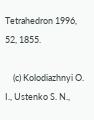Tetrahedron 1996, 52, 1855.

    (c) Kolodiazhnyi O. I., Ustenko S. N.,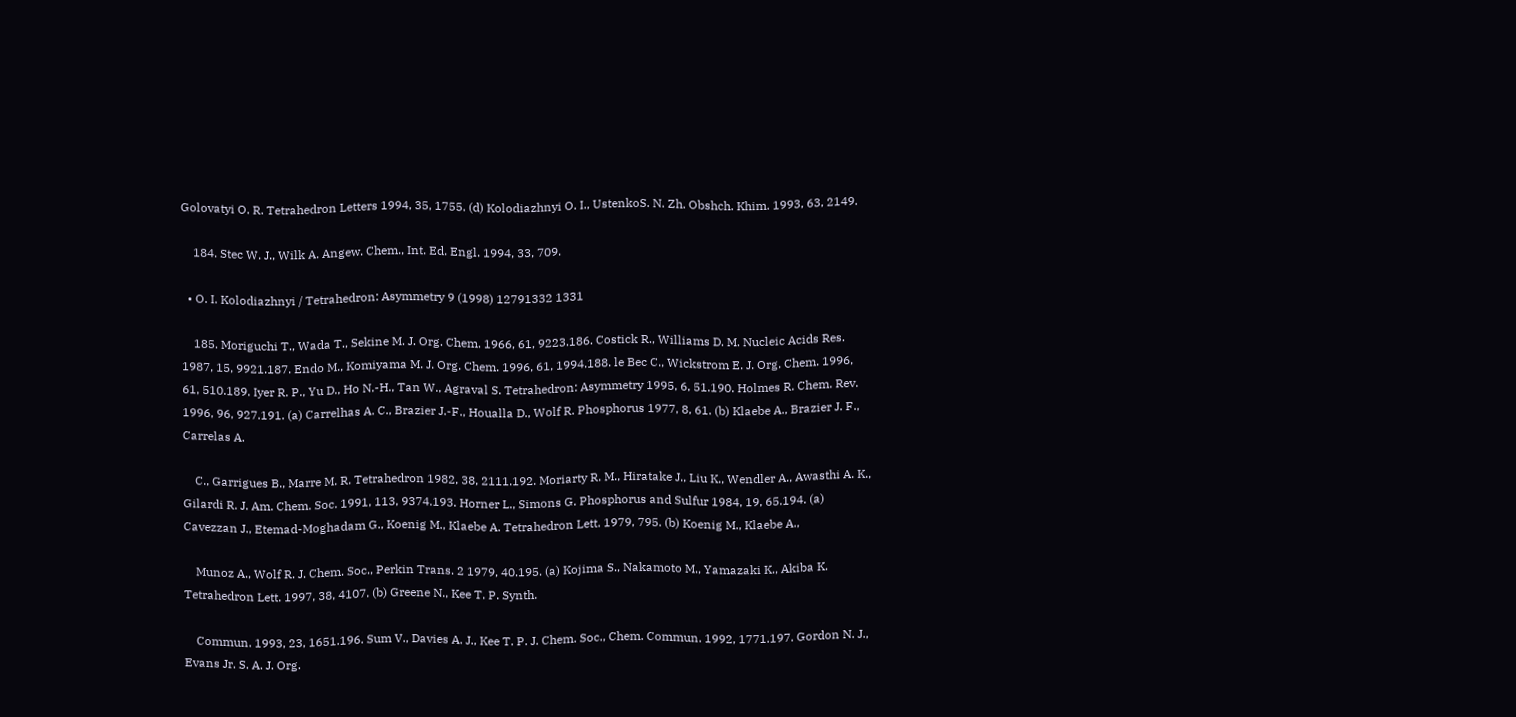Golovatyi O. R. Tetrahedron Letters 1994, 35, 1755. (d) Kolodiazhnyi O. I., UstenkoS. N. Zh. Obshch. Khim. 1993, 63, 2149.

    184. Stec W. J., Wilk A. Angew. Chem., Int. Ed. Engl. 1994, 33, 709.

  • O. I. Kolodiazhnyi / Tetrahedron: Asymmetry 9 (1998) 12791332 1331

    185. Moriguchi T., Wada T., Sekine M. J. Org. Chem. 1966, 61, 9223.186. Costick R., Williams D. M. Nucleic Acids Res. 1987, 15, 9921.187. Endo M., Komiyama M. J. Org. Chem. 1996, 61, 1994.188. le Bec C., Wickstrom E. J. Org. Chem. 1996, 61, 510.189. Iyer R. P., Yu D., Ho N.-H., Tan W., Agraval S. Tetrahedron: Asymmetry 1995, 6, 51.190. Holmes R. Chem. Rev. 1996, 96, 927.191. (a) Carrelhas A. C., Brazier J.-F., Houalla D., Wolf R. Phosphorus 1977, 8, 61. (b) Klaebe A., Brazier J. F., Carrelas A.

    C., Garrigues B., Marre M. R. Tetrahedron 1982, 38, 2111.192. Moriarty R. M., Hiratake J., Liu K., Wendler A., Awasthi A. K., Gilardi R. J. Am. Chem. Soc. 1991, 113, 9374.193. Horner L., Simons G. Phosphorus and Sulfur 1984, 19, 65.194. (a) Cavezzan J., Etemad-Moghadam G., Koenig M., Klaebe A. Tetrahedron Lett. 1979, 795. (b) Koenig M., Klaebe A.,

    Munoz A., Wolf R. J. Chem. Soc., Perkin Trans. 2 1979, 40.195. (a) Kojima S., Nakamoto M., Yamazaki K., Akiba K. Tetrahedron Lett. 1997, 38, 4107. (b) Greene N., Kee T. P. Synth.

    Commun. 1993, 23, 1651.196. Sum V., Davies A. J., Kee T. P. J. Chem. Soc., Chem. Commun. 1992, 1771.197. Gordon N. J., Evans Jr. S. A. J. Org.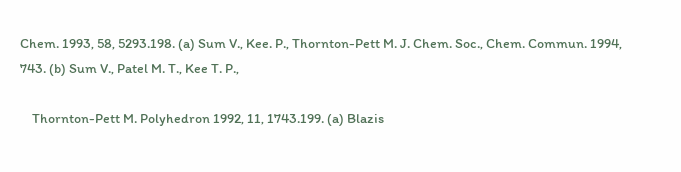Chem. 1993, 58, 5293.198. (a) Sum V., Kee. P., Thornton-Pett M. J. Chem. Soc., Chem. Commun. 1994, 743. (b) Sum V., Patel M. T., Kee T. P.,

    Thornton-Pett M. Polyhedron 1992, 11, 1743.199. (a) Blazis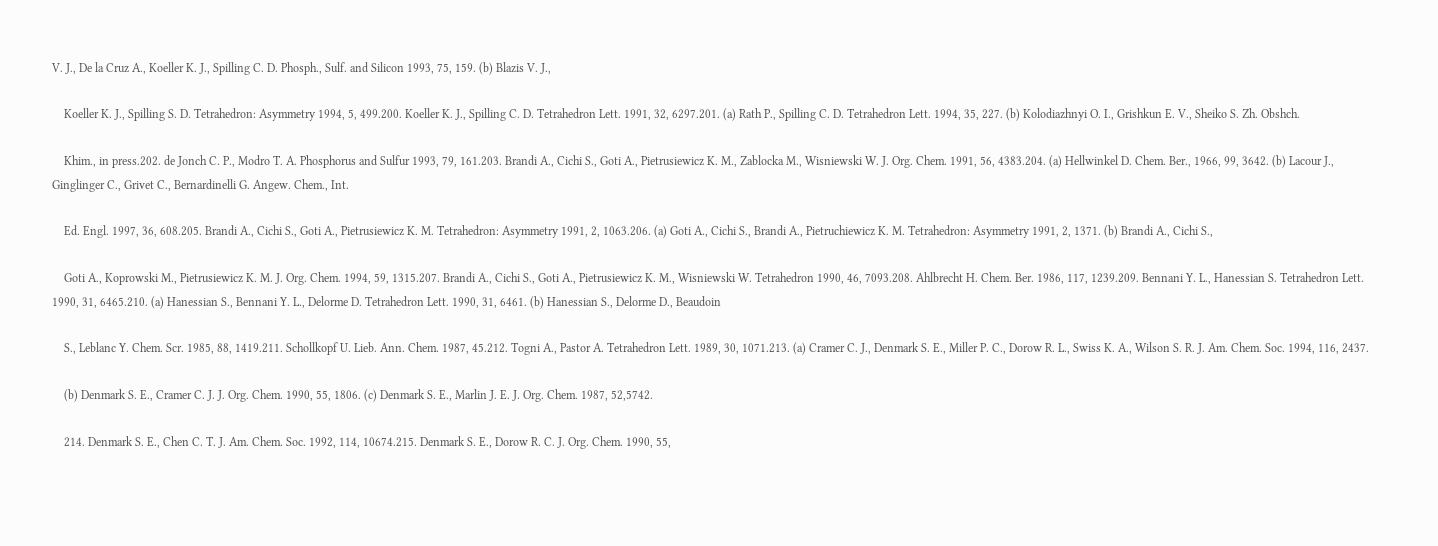V. J., De la Cruz A., Koeller K. J., Spilling C. D. Phosph., Sulf. and Silicon 1993, 75, 159. (b) Blazis V. J.,

    Koeller K. J., Spilling S. D. Tetrahedron: Asymmetry 1994, 5, 499.200. Koeller K. J., Spilling C. D. Tetrahedron Lett. 1991, 32, 6297.201. (a) Rath P., Spilling C. D. Tetrahedron Lett. 1994, 35, 227. (b) Kolodiazhnyi O. I., Grishkun E. V., Sheiko S. Zh. Obshch.

    Khim., in press.202. de Jonch C. P., Modro T. A. Phosphorus and Sulfur 1993, 79, 161.203. Brandi A., Cichi S., Goti A., Pietrusiewicz K. M., Zablocka M., Wisniewski W. J. Org. Chem. 1991, 56, 4383.204. (a) Hellwinkel D. Chem. Ber., 1966, 99, 3642. (b) Lacour J., Ginglinger C., Grivet C., Bernardinelli G. Angew. Chem., Int.

    Ed. Engl. 1997, 36, 608.205. Brandi A., Cichi S., Goti A., Pietrusiewicz K. M. Tetrahedron: Asymmetry 1991, 2, 1063.206. (a) Goti A., Cichi S., Brandi A., Pietruchiewicz K. M. Tetrahedron: Asymmetry 1991, 2, 1371. (b) Brandi A., Cichi S.,

    Goti A., Koprowski M., Pietrusiewicz K. M. J. Org. Chem. 1994, 59, 1315.207. Brandi A., Cichi S., Goti A., Pietrusiewicz K. M., Wisniewski W. Tetrahedron 1990, 46, 7093.208. Ahlbrecht H. Chem. Ber. 1986, 117, 1239.209. Bennani Y. L., Hanessian S. Tetrahedron Lett. 1990, 31, 6465.210. (a) Hanessian S., Bennani Y. L., Delorme D. Tetrahedron Lett. 1990, 31, 6461. (b) Hanessian S., Delorme D., Beaudoin

    S., Leblanc Y. Chem. Scr. 1985, 88, 1419.211. Schollkopf U. Lieb. Ann. Chem. 1987, 45.212. Togni A., Pastor A. Tetrahedron Lett. 1989, 30, 1071.213. (a) Cramer C. J., Denmark S. E., Miller P. C., Dorow R. L., Swiss K. A., Wilson S. R. J. Am. Chem. Soc. 1994, 116, 2437.

    (b) Denmark S. E., Cramer C. J. J. Org. Chem. 1990, 55, 1806. (c) Denmark S. E., Marlin J. E. J. Org. Chem. 1987, 52,5742.

    214. Denmark S. E., Chen C. T. J. Am. Chem. Soc. 1992, 114, 10674.215. Denmark S. E., Dorow R. C. J. Org. Chem. 1990, 55,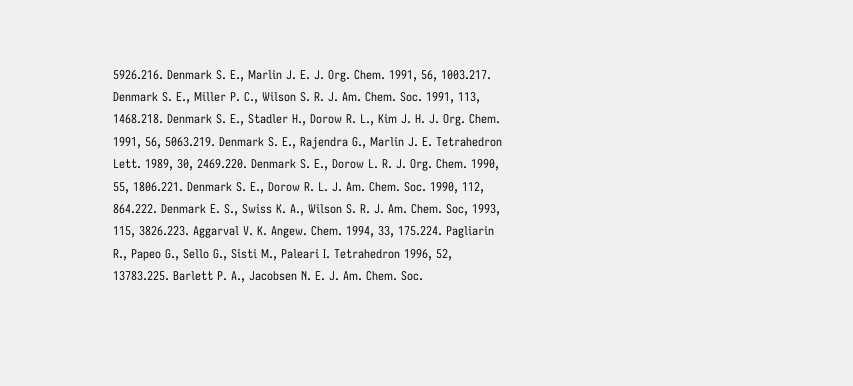5926.216. Denmark S. E., Marlin J. E. J. Org. Chem. 1991, 56, 1003.217. Denmark S. E., Miller P. C., Wilson S. R. J. Am. Chem. Soc. 1991, 113, 1468.218. Denmark S. E., Stadler H., Dorow R. L., Kim J. H. J. Org. Chem. 1991, 56, 5063.219. Denmark S. E., Rajendra G., Marlin J. E. Tetrahedron Lett. 1989, 30, 2469.220. Denmark S. E., Dorow L. R. J. Org. Chem. 1990, 55, 1806.221. Denmark S. E., Dorow R. L. J. Am. Chem. Soc. 1990, 112, 864.222. Denmark E. S., Swiss K. A., Wilson S. R. J. Am. Chem. Soc, 1993, 115, 3826.223. Aggarval V. K. Angew. Chem. 1994, 33, 175.224. Pagliarin R., Papeo G., Sello G., Sisti M., Paleari I. Tetrahedron 1996, 52, 13783.225. Barlett P. A., Jacobsen N. E. J. Am. Chem. Soc.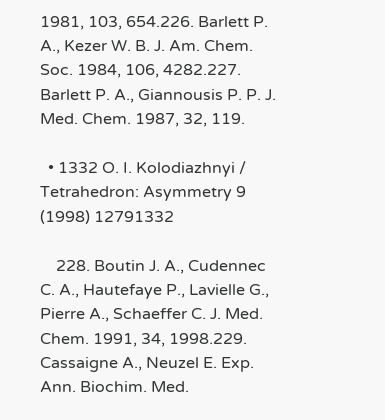1981, 103, 654.226. Barlett P. A., Kezer W. B. J. Am. Chem. Soc. 1984, 106, 4282.227. Barlett P. A., Giannousis P. P. J. Med. Chem. 1987, 32, 119.

  • 1332 O. I. Kolodiazhnyi / Tetrahedron: Asymmetry 9 (1998) 12791332

    228. Boutin J. A., Cudennec C. A., Hautefaye P., Lavielle G., Pierre A., Schaeffer C. J. Med. Chem. 1991, 34, 1998.229. Cassaigne A., Neuzel E. Exp. Ann. Biochim. Med.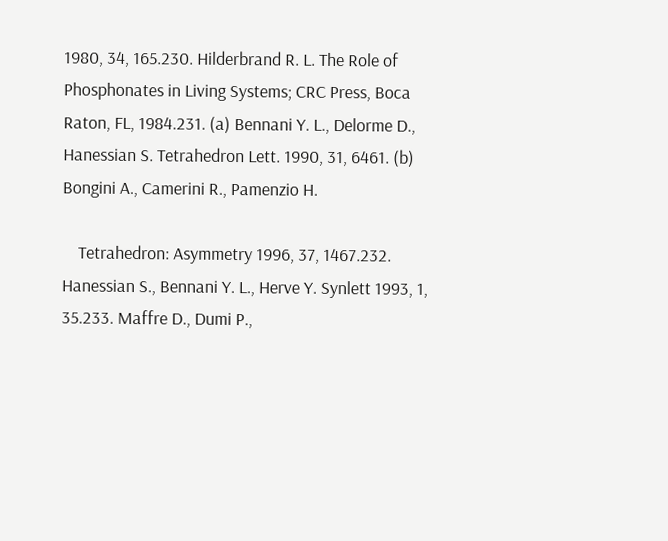1980, 34, 165.230. Hilderbrand R. L. The Role of Phosphonates in Living Systems; CRC Press, Boca Raton, FL, 1984.231. (a) Bennani Y. L., Delorme D., Hanessian S. Tetrahedron Lett. 1990, 31, 6461. (b) Bongini A., Camerini R., Pamenzio H.

    Tetrahedron: Asymmetry 1996, 37, 1467.232. Hanessian S., Bennani Y. L., Herve Y. Synlett 1993, 1, 35.233. Maffre D., Dumi P.,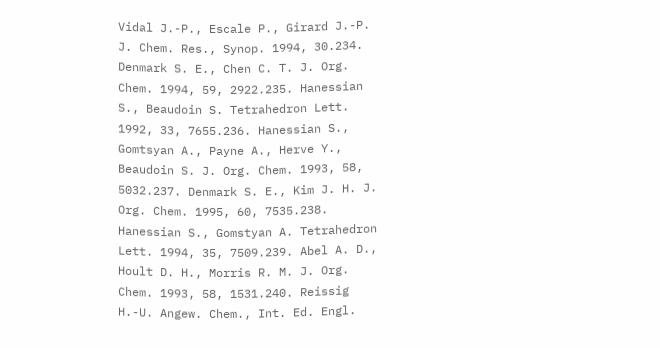Vidal J.-P., Escale P., Girard J.-P. J. Chem. Res., Synop. 1994, 30.234. Denmark S. E., Chen C. T. J. Org. Chem. 1994, 59, 2922.235. Hanessian S., Beaudoin S. Tetrahedron Lett. 1992, 33, 7655.236. Hanessian S., Gomtsyan A., Payne A., Herve Y., Beaudoin S. J. Org. Chem. 1993, 58, 5032.237. Denmark S. E., Kim J. H. J. Org. Chem. 1995, 60, 7535.238. Hanessian S., Gomstyan A. Tetrahedron Lett. 1994, 35, 7509.239. Abel A. D., Hoult D. H., Morris R. M. J. Org. Chem. 1993, 58, 1531.240. Reissig H.-U. Angew. Chem., Int. Ed. Engl.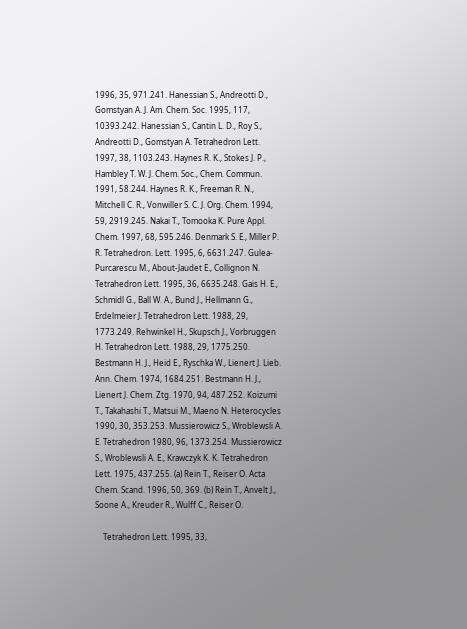1996, 35, 971.241. Hanessian S., Andreotti D., Gomstyan A. J. Am. Chem. Soc. 1995, 117, 10393.242. Hanessian S., Cantin L. D., Roy S., Andreotti D., Gomstyan A. Tetrahedron Lett. 1997, 38, 1103.243. Haynes R. K., Stokes J. P., Hambley T. W. J. Chem. Soc., Chem. Commun. 1991, 58.244. Haynes R. K., Freeman R. N., Mitchell C. R., Vonwiller S. C. J. Org. Chem. 1994, 59, 2919.245. Nakai T., Tomooka K. Pure Appl. Chem. 1997, 68, 595.246. Denmark S. E., Miller P. R. Tetrahedron. Lett. 1995, 6, 6631.247. Gulea-Purcarescu M., About-Jaudet E., Collignon N. Tetrahedron Lett. 1995, 36, 6635.248. Gais H. E., Schmidl G., Ball W. A., Bund J., Hellmann G., Erdelmeier J. Tetrahedron Lett. 1988, 29, 1773.249. Rehwinkel H., Skupsch J., Vorbruggen H. Tetrahedron Lett. 1988, 29, 1775.250. Bestmann H. J., Heid E., Ryschka W., Lienert J. Lieb. Ann. Chem. 1974, 1684.251. Bestmann H. J., Lienert J. Chem. Ztg. 1970, 94, 487.252. Koizumi T., Takahashi T., Matsui M., Maeno N. Heterocycles 1990, 30, 353.253. Mussierowicz S., Wroblewsli A. E. Tetrahedron 1980, 96, 1373.254. Mussierowicz S., Wroblewsli A. E., Krawczyk K. K. Tetrahedron Lett. 1975, 437.255. (a) Rein T., Reiser O. Acta Chem. Scand. 1996, 50, 369. (b) Rein T., Anvelt J., Soone A., Kreuder R., Wulff C., Reiser O.

    Tetrahedron Lett. 1995, 33,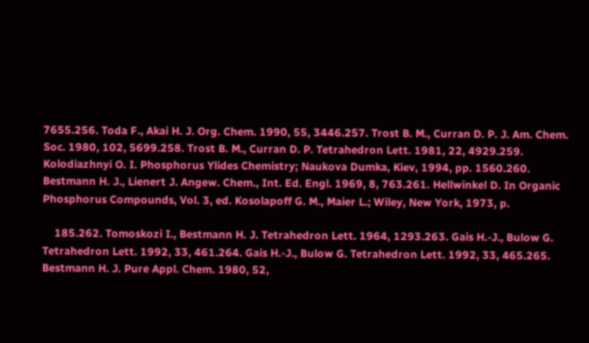7655.256. Toda F., Akai H. J. Org. Chem. 1990, 55, 3446.257. Trost B. M., Curran D. P. J. Am. Chem. Soc. 1980, 102, 5699.258. Trost B. M., Curran D. P. Tetrahedron Lett. 1981, 22, 4929.259. Kolodiazhnyi O. I. Phosphorus Ylides Chemistry; Naukova Dumka, Kiev, 1994, pp. 1560.260. Bestmann H. J., Lienert J. Angew. Chem., Int. Ed. Engl. 1969, 8, 763.261. Hellwinkel D. In Organic Phosphorus Compounds, Vol. 3, ed. Kosolapoff G. M., Maier L.; Wiley, New York, 1973, p.

    185.262. Tomoskozi I., Bestmann H. J. Tetrahedron Lett. 1964, 1293.263. Gais H.-J., Bulow G. Tetrahedron Lett. 1992, 33, 461.264. Gais H.-J., Bulow G. Tetrahedron Lett. 1992, 33, 465.265. Bestmann H. J. Pure Appl. Chem. 1980, 52,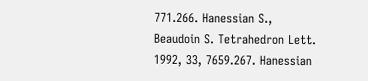771.266. Hanessian S., Beaudoin S. Tetrahedron Lett. 1992, 33, 7659.267. Hanessian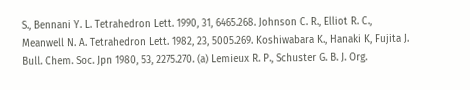S., Bennani Y. L. Tetrahedron Lett. 1990, 31, 6465.268. Johnson C. R., Elliot R. C., Meanwell N. A. Tetrahedron Lett. 1982, 23, 5005.269. Koshiwabara K., Hanaki K, Fujita J. Bull. Chem. Soc. Jpn 1980, 53, 2275.270. (a) Lemieux R. P., Schuster G. B. J. Org.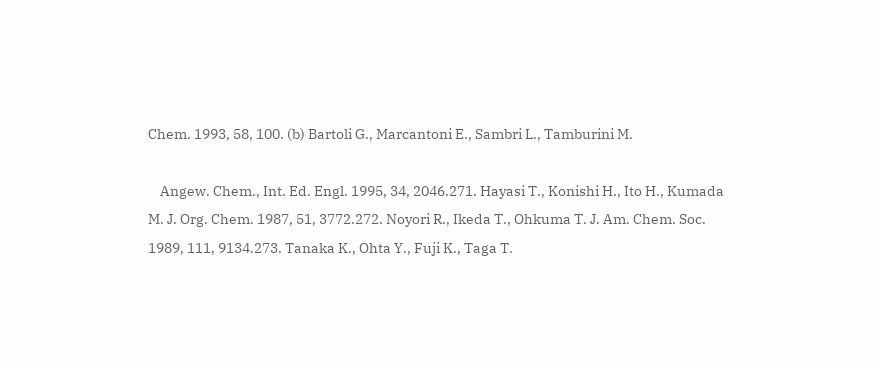Chem. 1993, 58, 100. (b) Bartoli G., Marcantoni E., Sambri L., Tamburini M.

    Angew. Chem., Int. Ed. Engl. 1995, 34, 2046.271. Hayasi T., Konishi H., Ito H., Kumada M. J. Org. Chem. 1987, 51, 3772.272. Noyori R., Ikeda T., Ohkuma T. J. Am. Chem. Soc. 1989, 111, 9134.273. Tanaka K., Ohta Y., Fuji K., Taga T.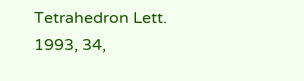Tetrahedron Lett. 1993, 34,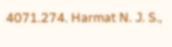4071.274. Harmat N. J. S.,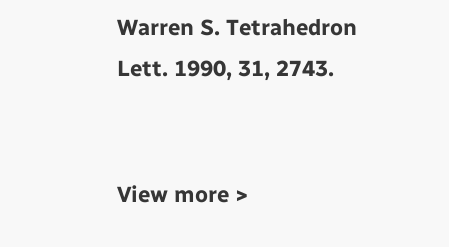Warren S. Tetrahedron Lett. 1990, 31, 2743.


View more >